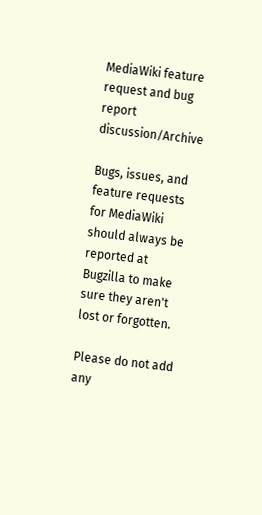MediaWiki feature request and bug report discussion/Archive

Bugs, issues, and feature requests for MediaWiki should always be reported at Bugzilla to make sure they aren't lost or forgotten.

Please do not add any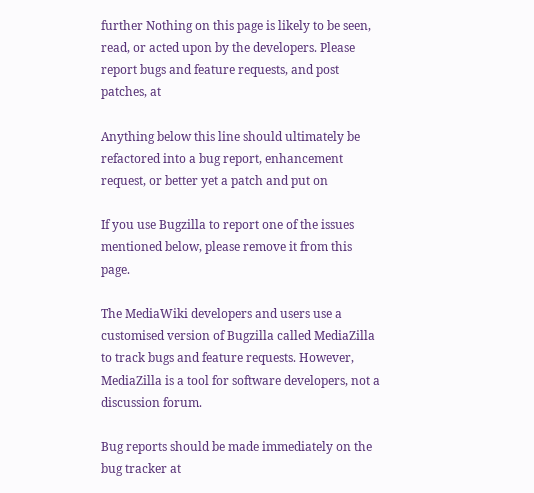further Nothing on this page is likely to be seen, read, or acted upon by the developers. Please report bugs and feature requests, and post patches, at

Anything below this line should ultimately be refactored into a bug report, enhancement request, or better yet a patch and put on

If you use Bugzilla to report one of the issues mentioned below, please remove it from this page.

The MediaWiki developers and users use a customised version of Bugzilla called MediaZilla to track bugs and feature requests. However, MediaZilla is a tool for software developers, not a discussion forum.

Bug reports should be made immediately on the bug tracker at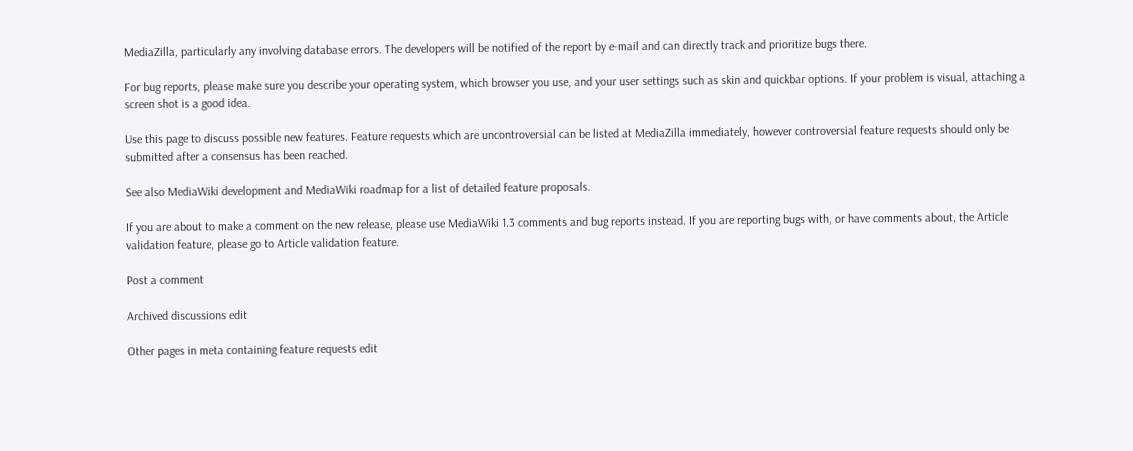MediaZilla, particularly any involving database errors. The developers will be notified of the report by e-mail and can directly track and prioritize bugs there.

For bug reports, please make sure you describe your operating system, which browser you use, and your user settings such as skin and quickbar options. If your problem is visual, attaching a screen shot is a good idea.

Use this page to discuss possible new features. Feature requests which are uncontroversial can be listed at MediaZilla immediately, however controversial feature requests should only be submitted after a consensus has been reached.

See also MediaWiki development and MediaWiki roadmap for a list of detailed feature proposals.

If you are about to make a comment on the new release, please use MediaWiki 1.3 comments and bug reports instead. If you are reporting bugs with, or have comments about, the Article validation feature, please go to Article validation feature.

Post a comment

Archived discussions edit

Other pages in meta containing feature requests edit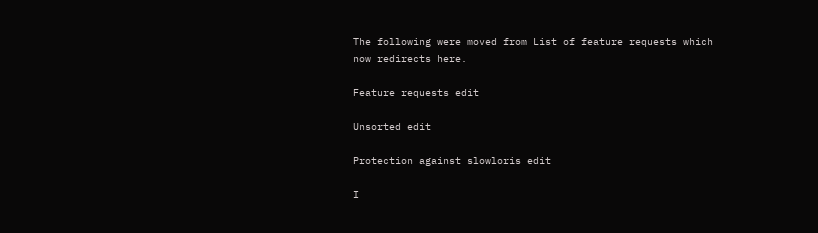The following were moved from List of feature requests which now redirects here.

Feature requests edit

Unsorted edit

Protection against slowloris edit

I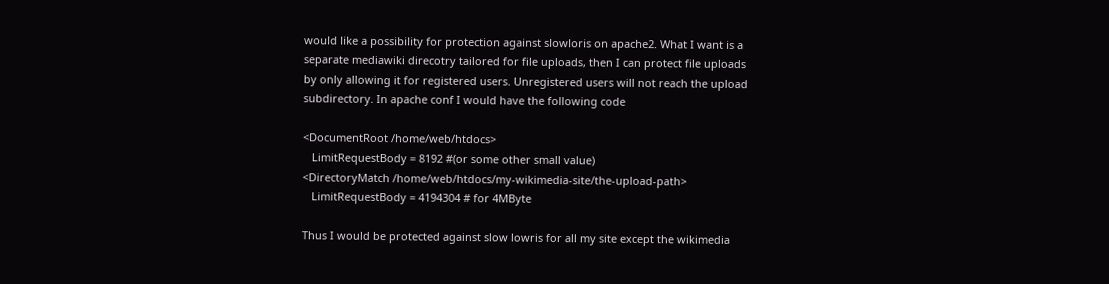would like a possibility for protection against slowloris on apache2. What I want is a separate mediawiki direcotry tailored for file uploads, then I can protect file uploads by only allowing it for registered users. Unregistered users will not reach the upload subdirectory. In apache conf I would have the following code

<DocumentRoot /home/web/htdocs>
   LimitRequestBody = 8192 #(or some other small value)
<DirectoryMatch /home/web/htdocs/my-wikimedia-site/the-upload-path>
   LimitRequestBody = 4194304 # for 4MByte

Thus I would be protected against slow lowris for all my site except the wikimedia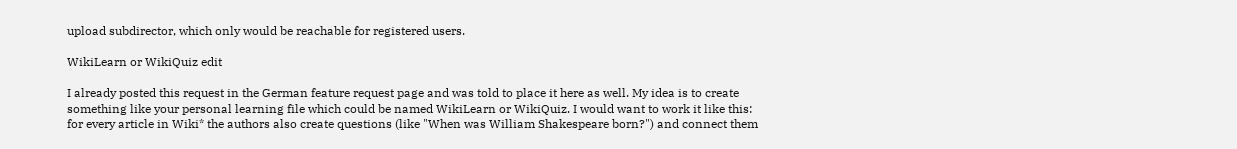upload subdirector, which only would be reachable for registered users.

WikiLearn or WikiQuiz edit

I already posted this request in the German feature request page and was told to place it here as well. My idea is to create something like your personal learning file which could be named WikiLearn or WikiQuiz. I would want to work it like this: for every article in Wiki* the authors also create questions (like "When was William Shakespeare born?") and connect them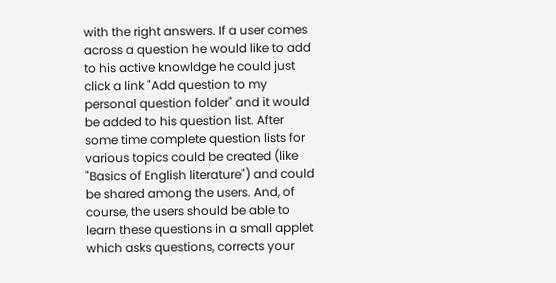with the right answers. If a user comes across a question he would like to add to his active knowldge he could just click a link "Add question to my personal question folder" and it would be added to his question list. After some time complete question lists for various topics could be created (like "Basics of English literature") and could be shared among the users. And, of course, the users should be able to learn these questions in a small applet which asks questions, corrects your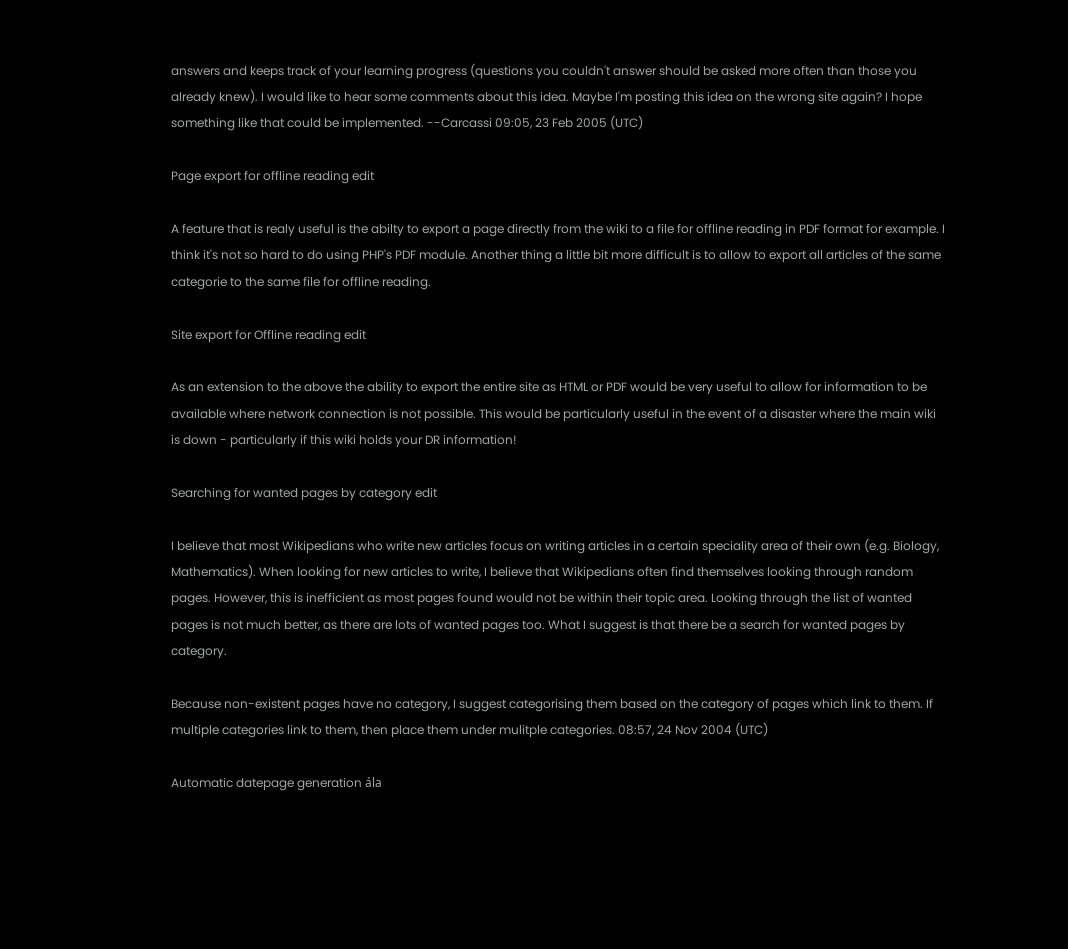answers and keeps track of your learning progress (questions you couldn't answer should be asked more often than those you already knew). I would like to hear some comments about this idea. Maybe I'm posting this idea on the wrong site again? I hope something like that could be implemented. --Carcassi 09:05, 23 Feb 2005 (UTC)

Page export for offline reading edit

A feature that is realy useful is the abilty to export a page directly from the wiki to a file for offline reading in PDF format for example. I think it's not so hard to do using PHP's PDF module. Another thing a little bit more difficult is to allow to export all articles of the same categorie to the same file for offline reading.

Site export for Offline reading edit

As an extension to the above the ability to export the entire site as HTML or PDF would be very useful to allow for information to be available where network connection is not possible. This would be particularly useful in the event of a disaster where the main wiki is down - particularly if this wiki holds your DR information!

Searching for wanted pages by category edit

I believe that most Wikipedians who write new articles focus on writing articles in a certain speciality area of their own (e.g. Biology, Mathematics). When looking for new articles to write, I believe that Wikipedians often find themselves looking through random pages. However, this is inefficient as most pages found would not be within their topic area. Looking through the list of wanted pages is not much better, as there are lots of wanted pages too. What I suggest is that there be a search for wanted pages by category.

Because non-existent pages have no category, I suggest categorising them based on the category of pages which link to them. If multiple categories link to them, then place them under mulitple categories. 08:57, 24 Nov 2004 (UTC)

Automatic datepage generation ála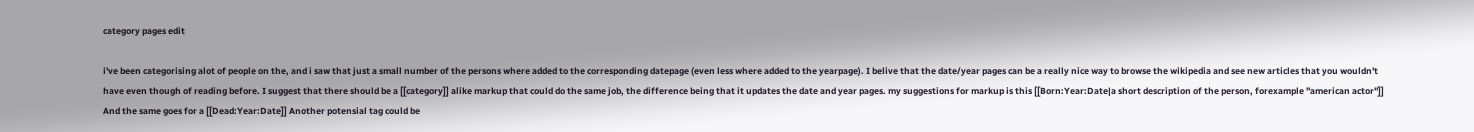category pages edit

i've been categorising alot of people on the, and i saw that just a small number of the persons where added to the corresponding datepage (even less where added to the yearpage). I belive that the date/year pages can be a really nice way to browse the wikipedia and see new articles that you wouldn't have even though of reading before. I suggest that there should be a [[category]] alike markup that could do the same job, the difference being that it updates the date and year pages. my suggestions for markup is this [[Born:Year:Date|a short description of the person, forexample "american actor"]] And the same goes for a [[Dead:Year:Date]] Another potensial tag could be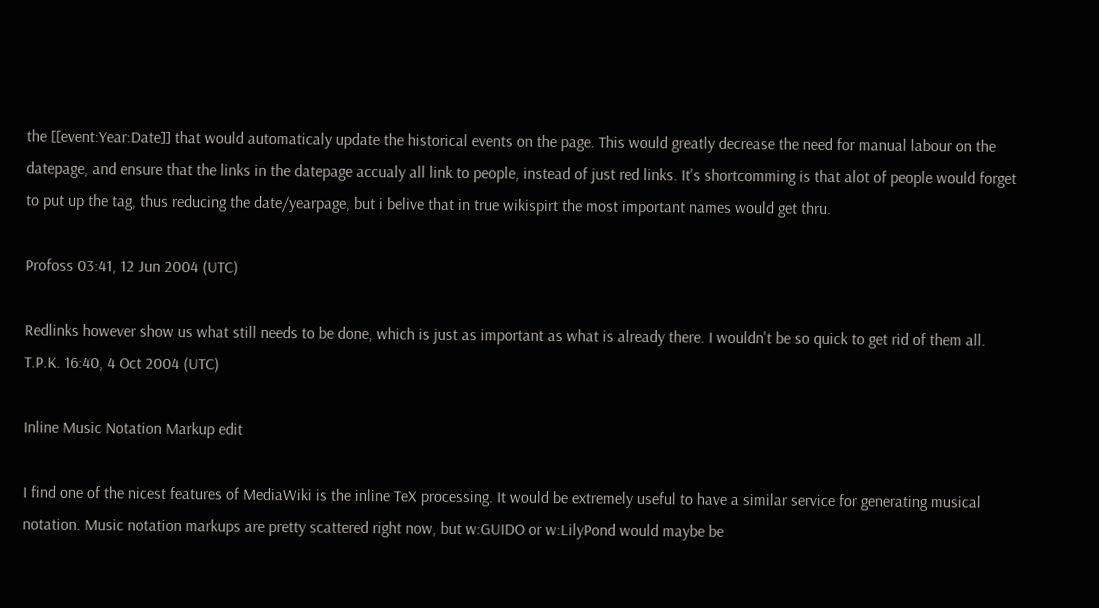the [[event:Year:Date]] that would automaticaly update the historical events on the page. This would greatly decrease the need for manual labour on the datepage, and ensure that the links in the datepage accualy all link to people, instead of just red links. It's shortcomming is that alot of people would forget to put up the tag, thus reducing the date/yearpage, but i belive that in true wikispirt the most important names would get thru.

Profoss 03:41, 12 Jun 2004 (UTC)

Redlinks however show us what still needs to be done, which is just as important as what is already there. I wouldn't be so quick to get rid of them all. T.P.K. 16:40, 4 Oct 2004 (UTC)

Inline Music Notation Markup edit

I find one of the nicest features of MediaWiki is the inline TeX processing. It would be extremely useful to have a similar service for generating musical notation. Music notation markups are pretty scattered right now, but w:GUIDO or w:LilyPond would maybe be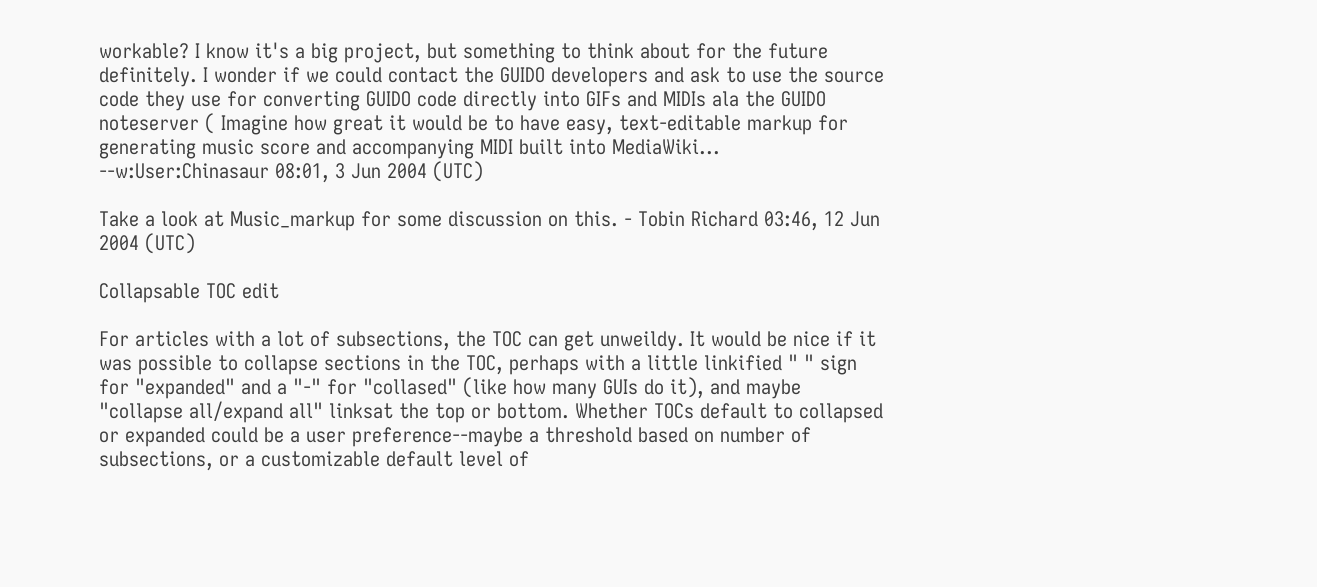workable? I know it's a big project, but something to think about for the future definitely. I wonder if we could contact the GUIDO developers and ask to use the source code they use for converting GUIDO code directly into GIFs and MIDIs ala the GUIDO noteserver ( Imagine how great it would be to have easy, text-editable markup for generating music score and accompanying MIDI built into MediaWiki... --w:User:Chinasaur 08:01, 3 Jun 2004 (UTC)

Take a look at Music_markup for some discussion on this. - Tobin Richard 03:46, 12 Jun 2004 (UTC)

Collapsable TOC edit

For articles with a lot of subsections, the TOC can get unweildy. It would be nice if it was possible to collapse sections in the TOC, perhaps with a little linkified " " sign for "expanded" and a "-" for "collased" (like how many GUIs do it), and maybe "collapse all/expand all" linksat the top or bottom. Whether TOCs default to collapsed or expanded could be a user preference--maybe a threshold based on number of subsections, or a customizable default level of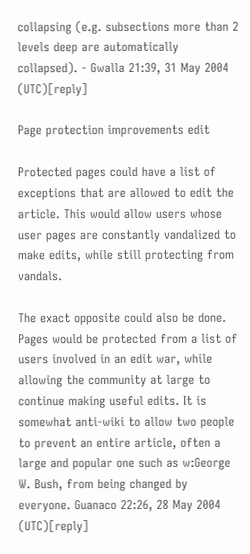collapsing (e.g. subsections more than 2 levels deep are automatically collapsed). - Gwalla 21:39, 31 May 2004 (UTC)[reply]

Page protection improvements edit

Protected pages could have a list of exceptions that are allowed to edit the article. This would allow users whose user pages are constantly vandalized to make edits, while still protecting from vandals.

The exact opposite could also be done. Pages would be protected from a list of users involved in an edit war, while allowing the community at large to continue making useful edits. It is somewhat anti-wiki to allow two people to prevent an entire article, often a large and popular one such as w:George W. Bush, from being changed by everyone. Guanaco 22:26, 28 May 2004 (UTC)[reply]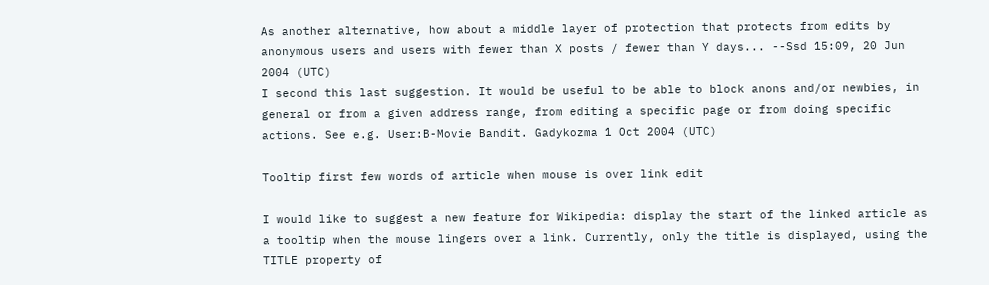As another alternative, how about a middle layer of protection that protects from edits by anonymous users and users with fewer than X posts / fewer than Y days... --Ssd 15:09, 20 Jun 2004 (UTC)
I second this last suggestion. It would be useful to be able to block anons and/or newbies, in general or from a given address range, from editing a specific page or from doing specific actions. See e.g. User:B-Movie Bandit. Gadykozma 1 Oct 2004 (UTC)

Tooltip first few words of article when mouse is over link edit

I would like to suggest a new feature for Wikipedia: display the start of the linked article as a tooltip when the mouse lingers over a link. Currently, only the title is displayed, using the TITLE property of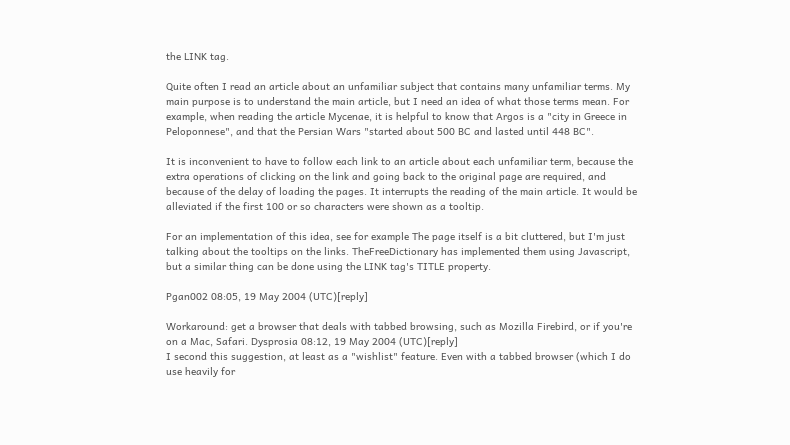the LINK tag.

Quite often I read an article about an unfamiliar subject that contains many unfamiliar terms. My main purpose is to understand the main article, but I need an idea of what those terms mean. For example, when reading the article Mycenae, it is helpful to know that Argos is a "city in Greece in Peloponnese", and that the Persian Wars "started about 500 BC and lasted until 448 BC".

It is inconvenient to have to follow each link to an article about each unfamiliar term, because the extra operations of clicking on the link and going back to the original page are required, and because of the delay of loading the pages. It interrupts the reading of the main article. It would be alleviated if the first 100 or so characters were shown as a tooltip.

For an implementation of this idea, see for example The page itself is a bit cluttered, but I'm just talking about the tooltips on the links. TheFreeDictionary has implemented them using Javascript, but a similar thing can be done using the LINK tag's TITLE property.

Pgan002 08:05, 19 May 2004 (UTC)[reply]

Workaround: get a browser that deals with tabbed browsing, such as Mozilla Firebird, or if you're on a Mac, Safari. Dysprosia 08:12, 19 May 2004 (UTC)[reply]
I second this suggestion, at least as a "wishlist" feature. Even with a tabbed browser (which I do use heavily for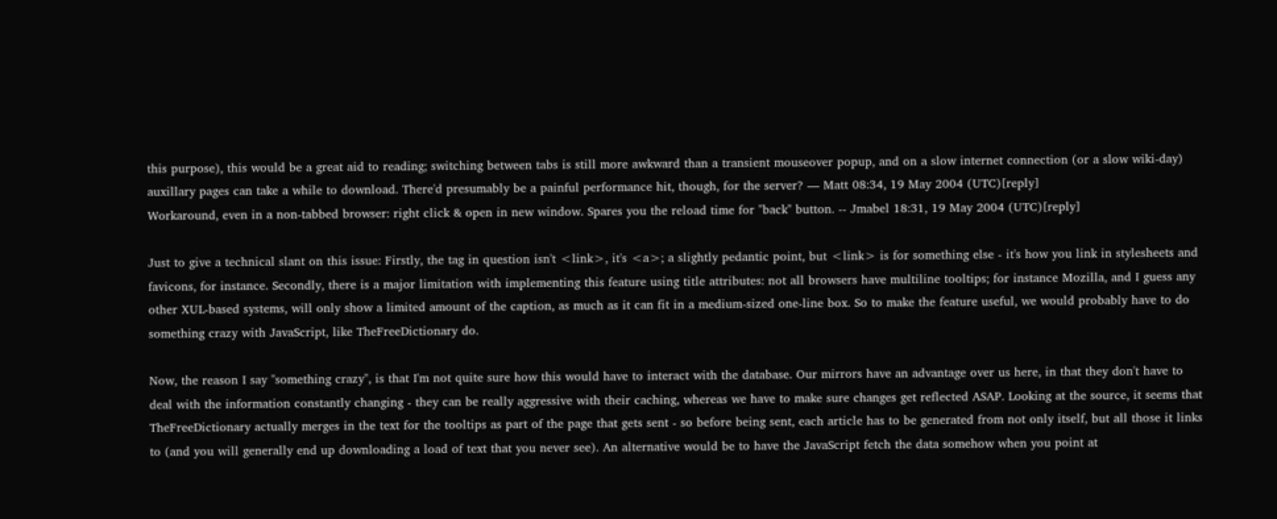this purpose), this would be a great aid to reading; switching between tabs is still more awkward than a transient mouseover popup, and on a slow internet connection (or a slow wiki-day) auxillary pages can take a while to download. There'd presumably be a painful performance hit, though, for the server? — Matt 08:34, 19 May 2004 (UTC)[reply]
Workaround, even in a non-tabbed browser: right click & open in new window. Spares you the reload time for "back" button. -- Jmabel 18:31, 19 May 2004 (UTC)[reply]

Just to give a technical slant on this issue: Firstly, the tag in question isn't <link>, it's <a>; a slightly pedantic point, but <link> is for something else - it's how you link in stylesheets and favicons, for instance. Secondly, there is a major limitation with implementing this feature using title attributes: not all browsers have multiline tooltips; for instance Mozilla, and I guess any other XUL-based systems, will only show a limited amount of the caption, as much as it can fit in a medium-sized one-line box. So to make the feature useful, we would probably have to do something crazy with JavaScript, like TheFreeDictionary do.

Now, the reason I say "something crazy", is that I'm not quite sure how this would have to interact with the database. Our mirrors have an advantage over us here, in that they don't have to deal with the information constantly changing - they can be really aggressive with their caching, whereas we have to make sure changes get reflected ASAP. Looking at the source, it seems that TheFreeDictionary actually merges in the text for the tooltips as part of the page that gets sent - so before being sent, each article has to be generated from not only itself, but all those it links to (and you will generally end up downloading a load of text that you never see). An alternative would be to have the JavaScript fetch the data somehow when you point at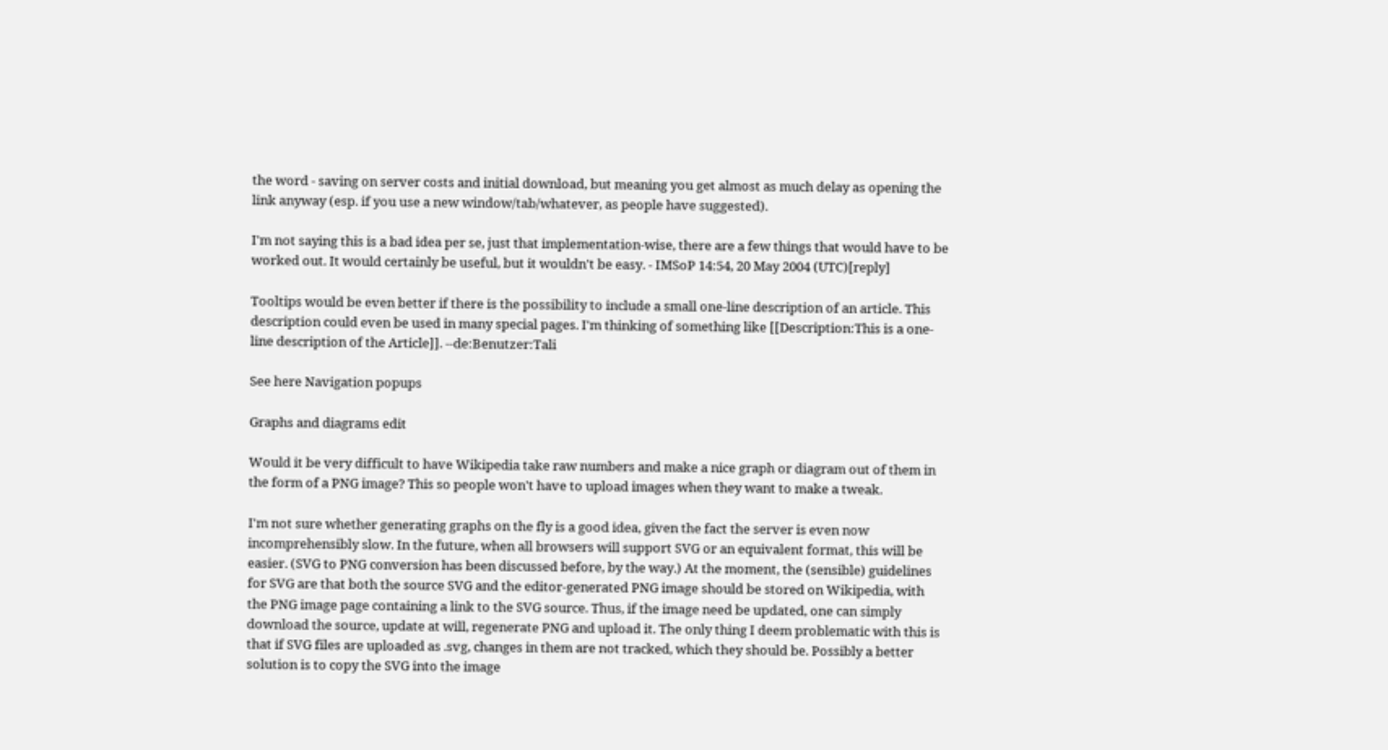the word - saving on server costs and initial download, but meaning you get almost as much delay as opening the link anyway (esp. if you use a new window/tab/whatever, as people have suggested).

I'm not saying this is a bad idea per se, just that implementation-wise, there are a few things that would have to be worked out. It would certainly be useful, but it wouldn't be easy. - IMSoP 14:54, 20 May 2004 (UTC)[reply]

Tooltips would be even better if there is the possibility to include a small one-line description of an article. This description could even be used in many special pages. I'm thinking of something like [[Description:This is a one-line description of the Article]]. --de:Benutzer:Tali

See here Navigation popups

Graphs and diagrams edit

Would it be very difficult to have Wikipedia take raw numbers and make a nice graph or diagram out of them in the form of a PNG image? This so people won't have to upload images when they want to make a tweak.

I'm not sure whether generating graphs on the fly is a good idea, given the fact the server is even now incomprehensibly slow. In the future, when all browsers will support SVG or an equivalent format, this will be easier. (SVG to PNG conversion has been discussed before, by the way.) At the moment, the (sensible) guidelines for SVG are that both the source SVG and the editor-generated PNG image should be stored on Wikipedia, with the PNG image page containing a link to the SVG source. Thus, if the image need be updated, one can simply download the source, update at will, regenerate PNG and upload it. The only thing I deem problematic with this is that if SVG files are uploaded as .svg, changes in them are not tracked, which they should be. Possibly a better solution is to copy the SVG into the image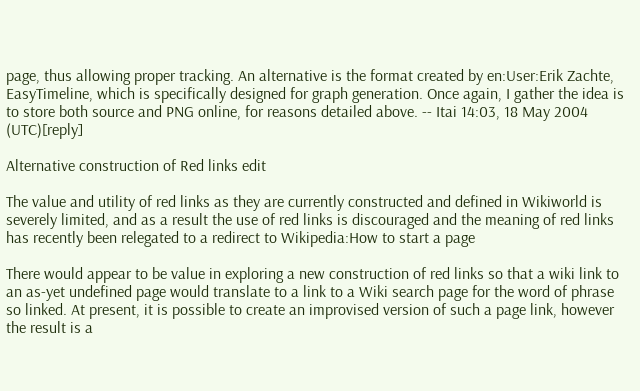page, thus allowing proper tracking. An alternative is the format created by en:User:Erik Zachte, EasyTimeline, which is specifically designed for graph generation. Once again, I gather the idea is to store both source and PNG online, for reasons detailed above. -- Itai 14:03, 18 May 2004 (UTC)[reply]

Alternative construction of Red links edit

The value and utility of red links as they are currently constructed and defined in Wikiworld is severely limited, and as a result the use of red links is discouraged and the meaning of red links has recently been relegated to a redirect to Wikipedia:How to start a page

There would appear to be value in exploring a new construction of red links so that a wiki link to an as-yet undefined page would translate to a link to a Wiki search page for the word of phrase so linked. At present, it is possible to create an improvised version of such a page link, however the result is a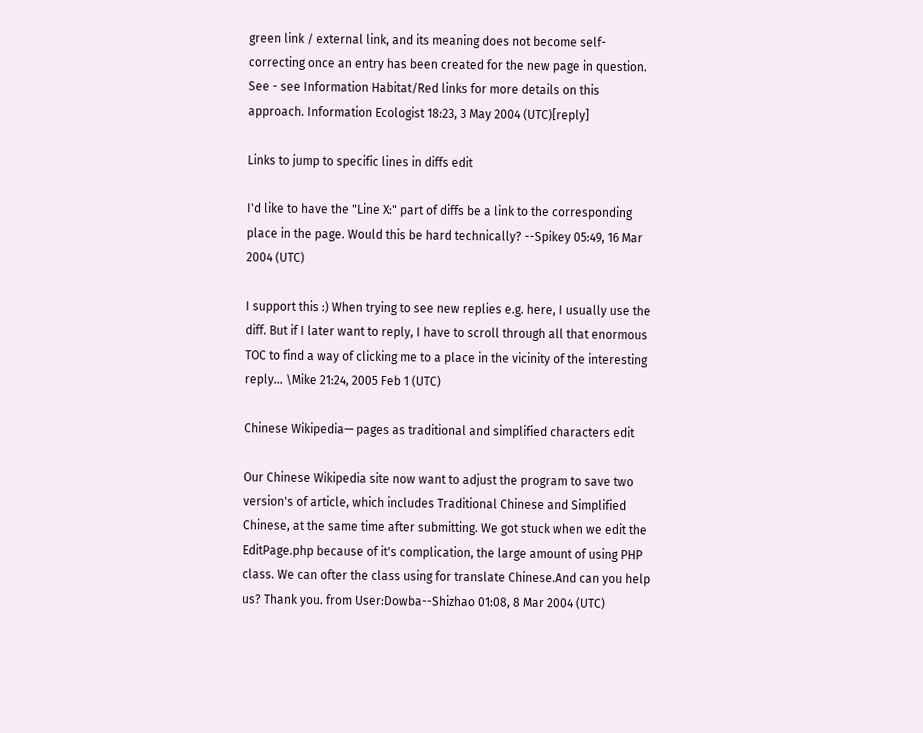green link / external link, and its meaning does not become self-correcting once an entry has been created for the new page in question. See - see Information Habitat/Red links for more details on this approach. Information Ecologist 18:23, 3 May 2004 (UTC)[reply]

Links to jump to specific lines in diffs edit

I'd like to have the "Line X:" part of diffs be a link to the corresponding place in the page. Would this be hard technically? --Spikey 05:49, 16 Mar 2004 (UTC)

I support this :) When trying to see new replies e.g. here, I usually use the diff. But if I later want to reply, I have to scroll through all that enormous TOC to find a way of clicking me to a place in the vicinity of the interesting reply... \Mike 21:24, 2005 Feb 1 (UTC)

Chinese Wikipedia— pages as traditional and simplified characters edit

Our Chinese Wikipedia site now want to adjust the program to save two version's of article, which includes Traditional Chinese and Simplified Chinese, at the same time after submitting. We got stuck when we edit the EditPage.php because of it's complication, the large amount of using PHP class. We can ofter the class using for translate Chinese.And can you help us? Thank you. from User:Dowba--Shizhao 01:08, 8 Mar 2004 (UTC)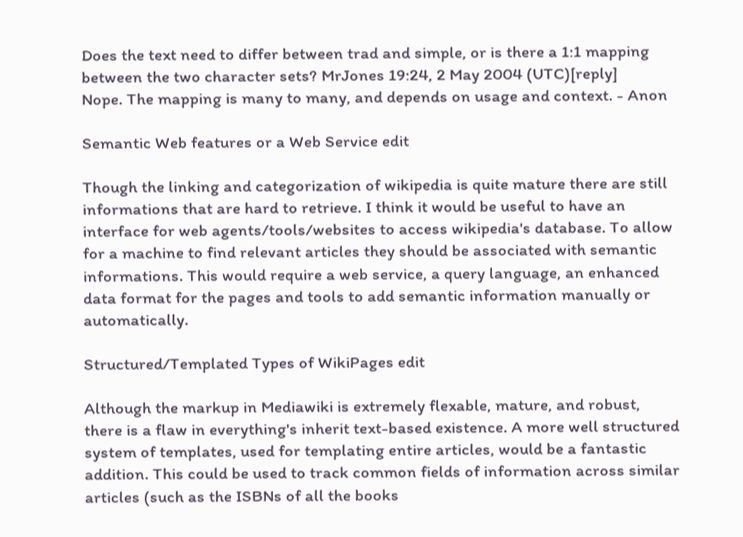Does the text need to differ between trad and simple, or is there a 1:1 mapping between the two character sets? MrJones 19:24, 2 May 2004 (UTC)[reply]
Nope. The mapping is many to many, and depends on usage and context. - Anon

Semantic Web features or a Web Service edit

Though the linking and categorization of wikipedia is quite mature there are still informations that are hard to retrieve. I think it would be useful to have an interface for web agents/tools/websites to access wikipedia's database. To allow for a machine to find relevant articles they should be associated with semantic informations. This would require a web service, a query language, an enhanced data format for the pages and tools to add semantic information manually or automatically.

Structured/Templated Types of WikiPages edit

Although the markup in Mediawiki is extremely flexable, mature, and robust, there is a flaw in everything's inherit text-based existence. A more well structured system of templates, used for templating entire articles, would be a fantastic addition. This could be used to track common fields of information across similar articles (such as the ISBNs of all the books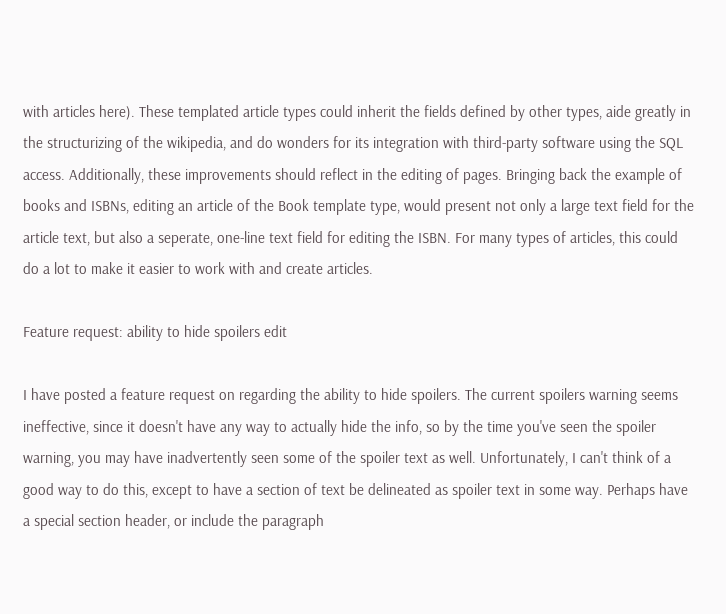with articles here). These templated article types could inherit the fields defined by other types, aide greatly in the structurizing of the wikipedia, and do wonders for its integration with third-party software using the SQL access. Additionally, these improvements should reflect in the editing of pages. Bringing back the example of books and ISBNs, editing an article of the Book template type, would present not only a large text field for the article text, but also a seperate, one-line text field for editing the ISBN. For many types of articles, this could do a lot to make it easier to work with and create articles.

Feature request: ability to hide spoilers edit

I have posted a feature request on regarding the ability to hide spoilers. The current spoilers warning seems ineffective, since it doesn't have any way to actually hide the info, so by the time you've seen the spoiler warning, you may have inadvertently seen some of the spoiler text as well. Unfortunately, I can't think of a good way to do this, except to have a section of text be delineated as spoiler text in some way. Perhaps have a special section header, or include the paragraph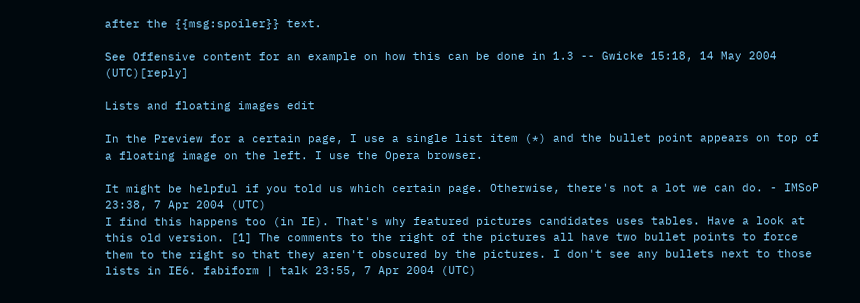after the {{msg:spoiler}} text.

See Offensive content for an example on how this can be done in 1.3 -- Gwicke 15:18, 14 May 2004 (UTC)[reply]

Lists and floating images edit

In the Preview for a certain page, I use a single list item (*) and the bullet point appears on top of a floating image on the left. I use the Opera browser.

It might be helpful if you told us which certain page. Otherwise, there's not a lot we can do. - IMSoP 23:38, 7 Apr 2004 (UTC)
I find this happens too (in IE). That's why featured pictures candidates uses tables. Have a look at this old version. [1] The comments to the right of the pictures all have two bullet points to force them to the right so that they aren't obscured by the pictures. I don't see any bullets next to those lists in IE6. fabiform | talk 23:55, 7 Apr 2004 (UTC)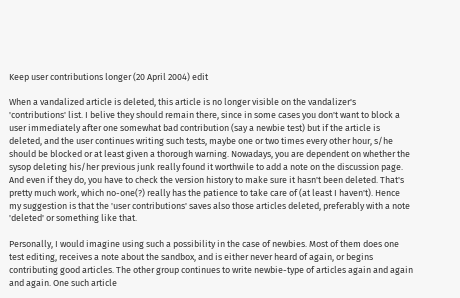Keep user contributions longer (20 April 2004) edit

When a vandalized article is deleted, this article is no longer visible on the vandalizer's 'contributions' list. I belive they should remain there, since in some cases you don't want to block a user immediately after one somewhat bad contribution (say a newbie test) but if the article is deleted, and the user continues writing such tests, maybe one or two times every other hour, s/he should be blocked or at least given a thorough warning. Nowadays, you are dependent on whether the sysop deleting his/her previous junk really found it worthwile to add a note on the discussion page. And even if they do, you have to check the version history to make sure it hasn't been deleted. That's pretty much work, which no-one(?) really has the patience to take care of (at least I haven't). Hence my suggestion is that the 'user contributions' saves also those articles deleted, preferably with a note 'deleted' or something like that.

Personally, I would imagine using such a possibility in the case of newbies. Most of them does one test editing, receives a note about the sandbox, and is either never heard of again, or begins contributing good articles. The other group continues to write newbie-type of articles again and again and again. One such article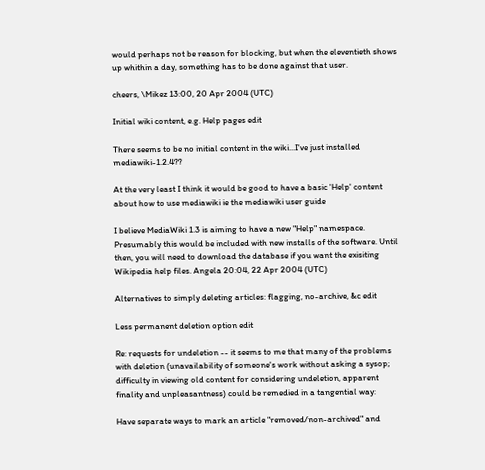would perhaps not be reason for blocking, but when the eleventieth shows up whithin a day, something has to be done against that user.

cheers, \Mikez 13:00, 20 Apr 2004 (UTC)

Initial wiki content, e.g. Help pages edit

There seems to be no initial content in the wiki...I've just installed mediawiki-1.2.4??

At the very least I think it would be good to have a basic 'Help' content about how to use mediawiki ie the mediawiki user guide

I believe MediaWiki 1.3 is aiming to have a new "Help" namespace. Presumably this would be included with new installs of the software. Until then, you will need to download the database if you want the exisiting Wikipedia help files. Angela 20:04, 22 Apr 2004 (UTC)

Alternatives to simply deleting articles: flagging, no-archive, &c edit

Less permanent deletion option edit

Re: requests for undeletion -- it seems to me that many of the problems with deletion (unavailability of someone's work without asking a sysop; difficulty in viewing old content for considering undeletion, apparent finality and unpleasantness) could be remedied in a tangential way:

Have separate ways to mark an article "removed/non-archived" and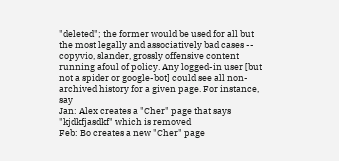"deleted"; the former would be used for all but the most legally and associatively bad cases -- copyvio, slander, grossly offensive content running afoul of policy. Any logged-in user [but not a spider or google-bot] could see all non-archived history for a given page. For instance, say
Jan: Alex creates a "Cher" page that says "kjdkfjasdkf" which is removed
Feb: Bo creates a new "Cher" page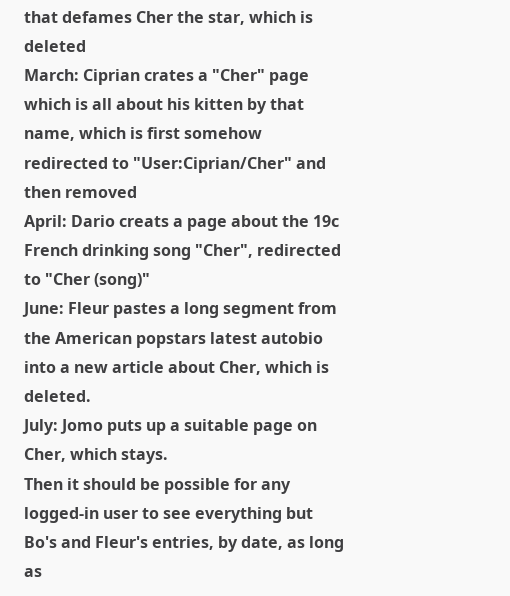that defames Cher the star, which is deleted
March: Ciprian crates a "Cher" page which is all about his kitten by that name, which is first somehow redirected to "User:Ciprian/Cher" and then removed
April: Dario creats a page about the 19c French drinking song "Cher", redirected to "Cher (song)"
June: Fleur pastes a long segment from the American popstars latest autobio into a new article about Cher, which is deleted.
July: Jomo puts up a suitable page on Cher, which stays.
Then it should be possible for any logged-in user to see everything but Bo's and Fleur's entries, by date, as long as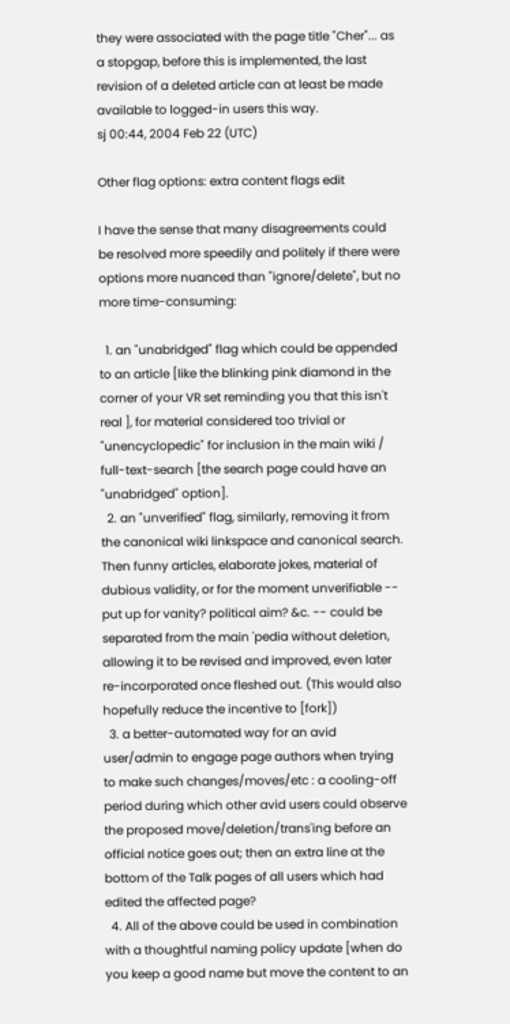they were associated with the page title "Cher"... as a stopgap, before this is implemented, the last revision of a deleted article can at least be made available to logged-in users this way.
sj 00:44, 2004 Feb 22 (UTC)

Other flag options: extra content flags edit

I have the sense that many disagreements could be resolved more speedily and politely if there were options more nuanced than "ignore/delete", but no more time-consuming:

  1. an "unabridged" flag which could be appended to an article [like the blinking pink diamond in the corner of your VR set reminding you that this isn't real ], for material considered too trivial or "unencyclopedic" for inclusion in the main wiki / full-text-search [the search page could have an "unabridged" option].
  2. an "unverified" flag, similarly, removing it from the canonical wiki linkspace and canonical search. Then funny articles, elaborate jokes, material of dubious validity, or for the moment unverifiable -- put up for vanity? political aim? &c. -- could be separated from the main 'pedia without deletion, allowing it to be revised and improved, even later re-incorporated once fleshed out. (This would also hopefully reduce the incentive to [fork])
  3. a better-automated way for an avid user/admin to engage page authors when trying to make such changes/moves/etc : a cooling-off period during which other avid users could observe the proposed move/deletion/trans'ing before an official notice goes out; then an extra line at the bottom of the Talk pages of all users which had edited the affected page?
  4. All of the above could be used in combination with a thoughtful naming policy update [when do you keep a good name but move the content to an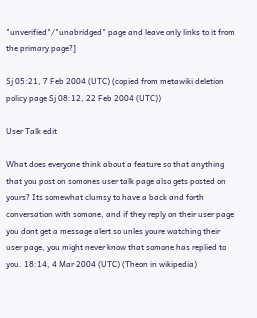"unverified"/"unabridged" page and leave only links to it from the primary page?]

Sj 05:21, 7 Feb 2004 (UTC) (copied from metawiki deletion policy page Sj 08:12, 22 Feb 2004 (UTC))

User Talk edit

What does everyone think about a feature so that anything that you post on somones user talk page also gets posted on yours? Its somewhat clumsy to have a back and forth conversation with somone, and if they reply on their user page you dont get a message alert so unles youre watching their user page, you might never know that somone has replied to you. 18:14, 4 Mar 2004 (UTC) (Theon in wikipedia)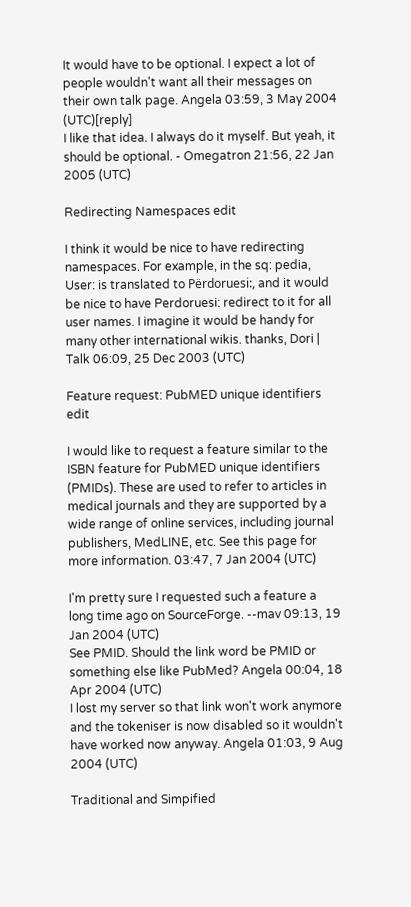It would have to be optional. I expect a lot of people wouldn't want all their messages on their own talk page. Angela 03:59, 3 May 2004 (UTC)[reply]
I like that idea. I always do it myself. But yeah, it should be optional. - Omegatron 21:56, 22 Jan 2005 (UTC)

Redirecting Namespaces edit

I think it would be nice to have redirecting namespaces. For example, in the sq: pedia, User: is translated to Përdoruesi:, and it would be nice to have Perdoruesi: redirect to it for all user names. I imagine it would be handy for many other international wikis. thanks, Dori | Talk 06:09, 25 Dec 2003 (UTC)

Feature request: PubMED unique identifiers edit

I would like to request a feature similar to the ISBN feature for PubMED unique identifiers (PMIDs). These are used to refer to articles in medical journals and they are supported by a wide range of online services, including journal publishers, MedLINE, etc. See this page for more information. 03:47, 7 Jan 2004 (UTC)

I'm pretty sure I requested such a feature a long time ago on SourceForge. --mav 09:13, 19 Jan 2004 (UTC)
See PMID. Should the link word be PMID or something else like PubMed? Angela 00:04, 18 Apr 2004 (UTC)
I lost my server so that link won't work anymore and the tokeniser is now disabled so it wouldn't have worked now anyway. Angela 01:03, 9 Aug 2004 (UTC)

Traditional and Simpified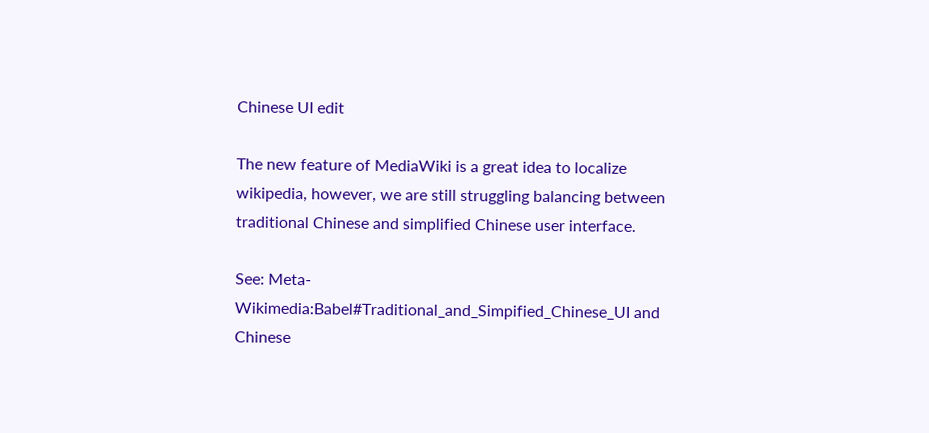Chinese UI edit

The new feature of MediaWiki is a great idea to localize wikipedia, however, we are still struggling balancing between traditional Chinese and simplified Chinese user interface.

See: Meta-Wikimedia:Babel#Traditional_and_Simpified_Chinese_UI and Chinese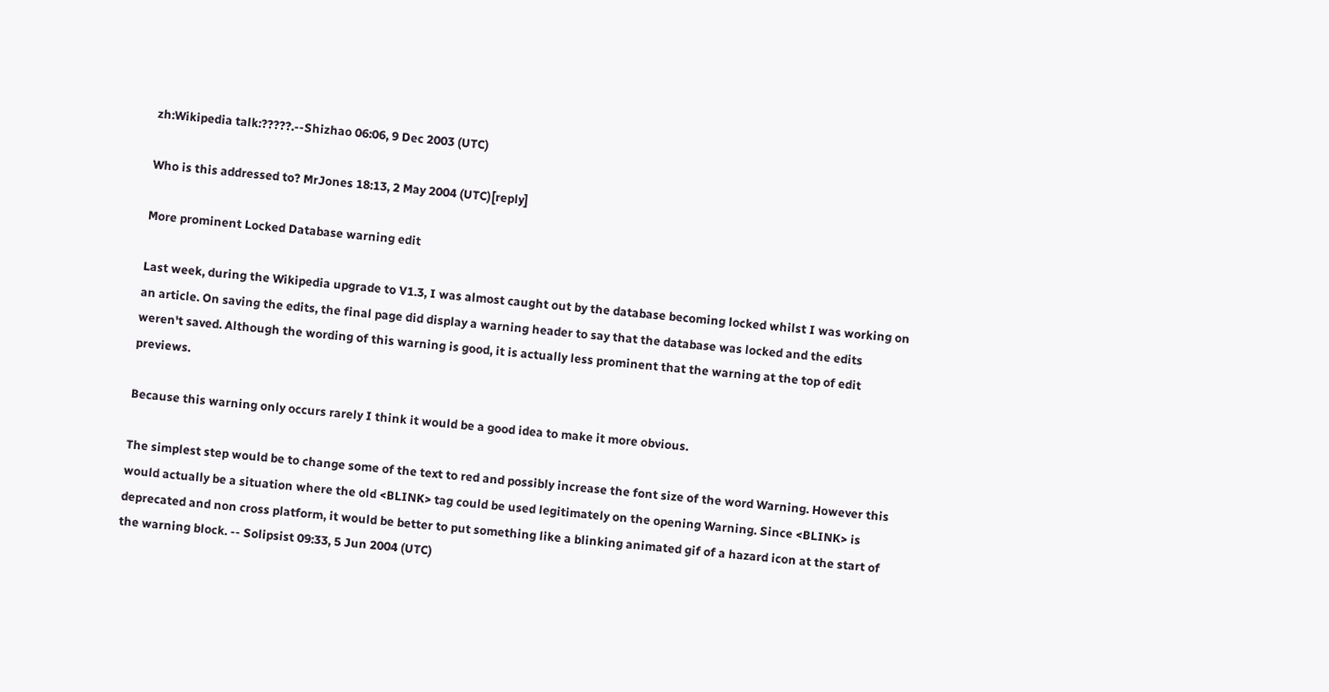zh:Wikipedia talk:?????.--Shizhao 06:06, 9 Dec 2003 (UTC)

Who is this addressed to? MrJones 18:13, 2 May 2004 (UTC)[reply]

More prominent Locked Database warning edit

Last week, during the Wikipedia upgrade to V1.3, I was almost caught out by the database becoming locked whilst I was working on an article. On saving the edits, the final page did display a warning header to say that the database was locked and the edits weren't saved. Although the wording of this warning is good, it is actually less prominent that the warning at the top of edit previews.

Because this warning only occurs rarely I think it would be a good idea to make it more obvious.

The simplest step would be to change some of the text to red and possibly increase the font size of the word Warning. However this would actually be a situation where the old <BLINK> tag could be used legitimately on the opening Warning. Since <BLINK> is deprecated and non cross platform, it would be better to put something like a blinking animated gif of a hazard icon at the start of the warning block. -- Solipsist 09:33, 5 Jun 2004 (UTC)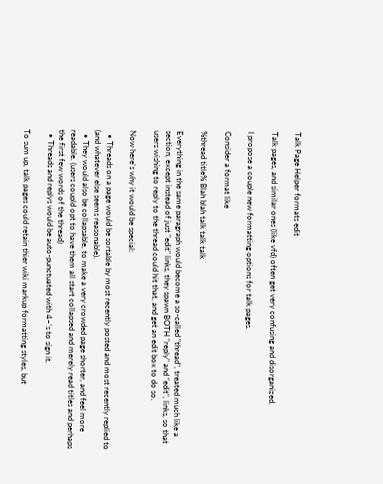Talk Page Helper formats edit

Talk pages, and similar ones (like vfd) often get very confusing and disorganized.

I propose a couple new formatting options for talk pages.

Consider a format like

%thread title% Blah blah talk talk talk

Everything in the same paragraph would become a so-called "thread", treated much like a section, except instead of just "edit" links, they spawn BOTH "reply" and "edit", links, so that users wishing to reply to the thread could hit that, and get an edit box to do so.

Now here's why it would be special:

  • Threads on a page would be sortable by most recently posted and most recently replied to (and whatever else seems reasonable).
  • They would also be collapsable, to make a very crowded page shorter, and feel more readable. (users coupld opt to have them all start collapsed and merely read titles and perhaps the first few words of the thread)
  • Threads and replys would be auto-punctuated with 4~'s to sign it.

To sum up, talk pages could retain thier wiki markup formatting styles, but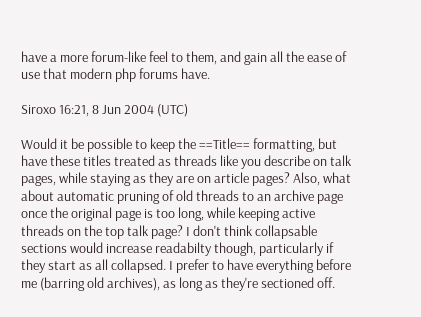have a more forum-like feel to them, and gain all the ease of use that modern php forums have.

Siroxo 16:21, 8 Jun 2004 (UTC)

Would it be possible to keep the ==Title== formatting, but have these titles treated as threads like you describe on talk pages, while staying as they are on article pages? Also, what about automatic pruning of old threads to an archive page once the original page is too long, while keeping active threads on the top talk page? I don't think collapsable sections would increase readabilty though, particularly if they start as all collapsed. I prefer to have everything before me (barring old archives), as long as they're sectioned off.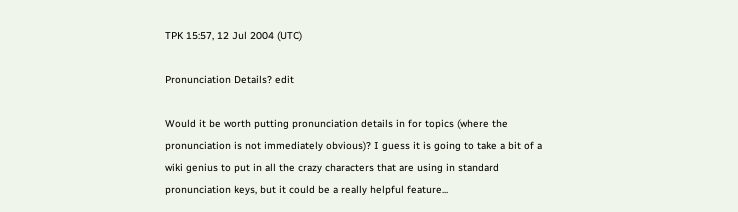TPK 15:57, 12 Jul 2004 (UTC)

Pronunciation Details? edit

Would it be worth putting pronunciation details in for topics (where the pronunciation is not immediately obvious)? I guess it is going to take a bit of a wiki genius to put in all the crazy characters that are using in standard pronunciation keys, but it could be a really helpful feature...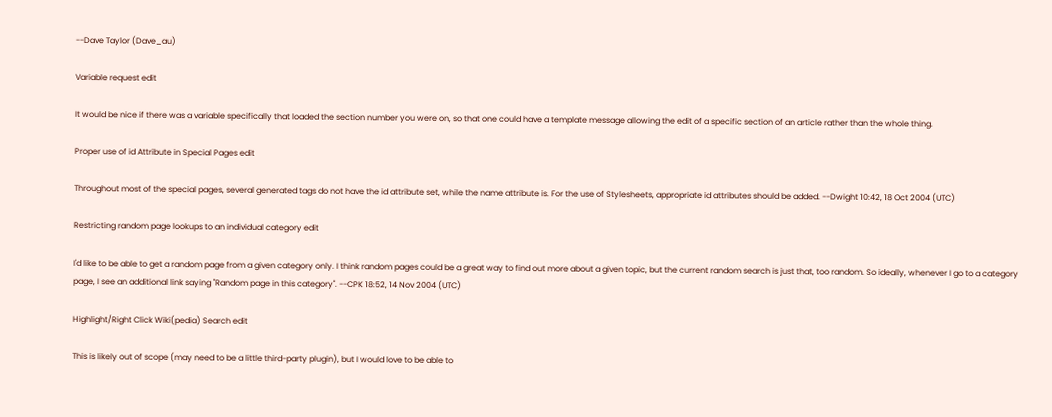--Dave Taylor (Dave_au)

Variable request edit

It would be nice if there was a variable specifically that loaded the section number you were on, so that one could have a template message allowing the edit of a specific section of an article rather than the whole thing.

Proper use of id Attribute in Special Pages edit

Throughout most of the special pages, several generated tags do not have the id attribute set, while the name attribute is. For the use of Stylesheets, appropriate id attributes should be added. --Dwight 10:42, 18 Oct 2004 (UTC)

Restricting random page lookups to an individual category edit

I'd like to be able to get a random page from a given category only. I think random pages could be a great way to find out more about a given topic, but the current random search is just that, too random. So ideally, whenever I go to a category page, I see an additional link saying "Random page in this category". --CPK 18:52, 14 Nov 2004 (UTC)

Highlight/Right Click Wiki(pedia) Search edit

This is likely out of scope (may need to be a little third-party plugin), but I would love to be able to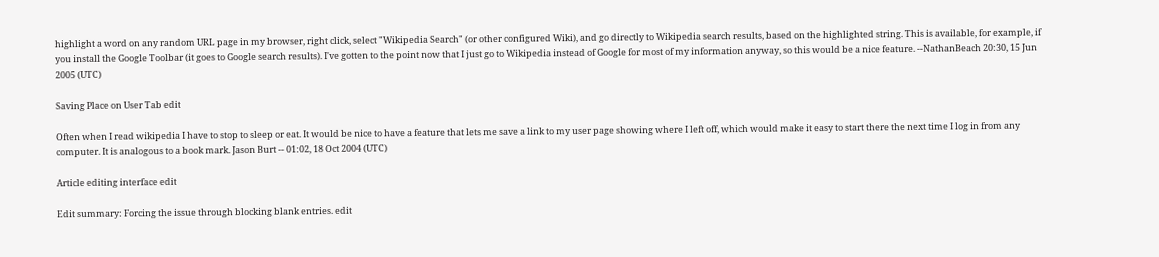highlight a word on any random URL page in my browser, right click, select "Wikipedia Search" (or other configured Wiki), and go directly to Wikipedia search results, based on the highlighted string. This is available, for example, if you install the Google Toolbar (it goes to Google search results). I've gotten to the point now that I just go to Wikipedia instead of Google for most of my information anyway, so this would be a nice feature. --NathanBeach 20:30, 15 Jun 2005 (UTC)

Saving Place on User Tab edit

Often when I read wikipedia I have to stop to sleep or eat. It would be nice to have a feature that lets me save a link to my user page showing where I left off, which would make it easy to start there the next time I log in from any computer. It is analogous to a book mark. Jason Burt -- 01:02, 18 Oct 2004 (UTC)

Article editing interface edit

Edit summary: Forcing the issue through blocking blank entries. edit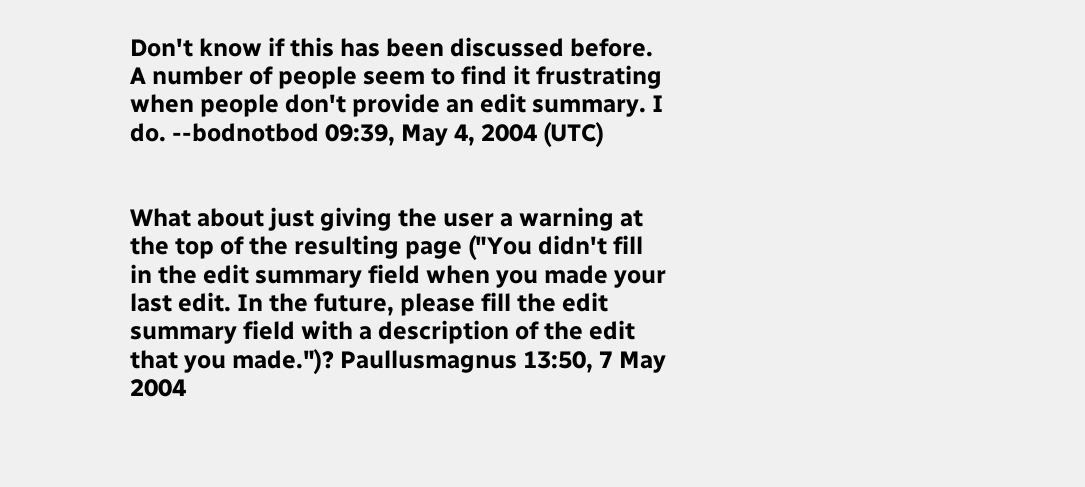Don't know if this has been discussed before. A number of people seem to find it frustrating when people don't provide an edit summary. I do. --bodnotbod 09:39, May 4, 2004 (UTC)


What about just giving the user a warning at the top of the resulting page ("You didn't fill in the edit summary field when you made your last edit. In the future, please fill the edit summary field with a description of the edit that you made.")? Paullusmagnus 13:50, 7 May 2004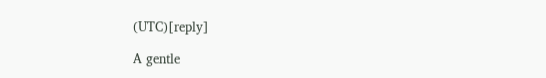(UTC)[reply]

A gentle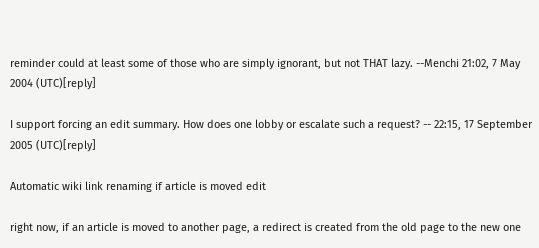reminder could at least some of those who are simply ignorant, but not THAT lazy. --Menchi 21:02, 7 May 2004 (UTC)[reply]

I support forcing an edit summary. How does one lobby or escalate such a request? -- 22:15, 17 September 2005 (UTC)[reply]

Automatic wiki link renaming if article is moved edit

right now, if an article is moved to another page, a redirect is created from the old page to the new one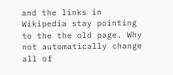and the links in Wikipedia stay pointing to the the old page. Why not automatically change all of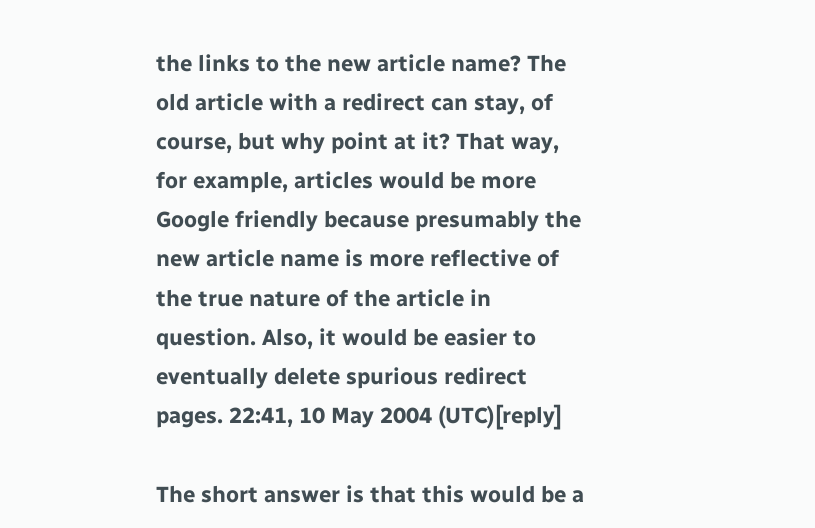the links to the new article name? The old article with a redirect can stay, of course, but why point at it? That way, for example, articles would be more Google friendly because presumably the new article name is more reflective of the true nature of the article in question. Also, it would be easier to eventually delete spurious redirect pages. 22:41, 10 May 2004 (UTC)[reply]

The short answer is that this would be a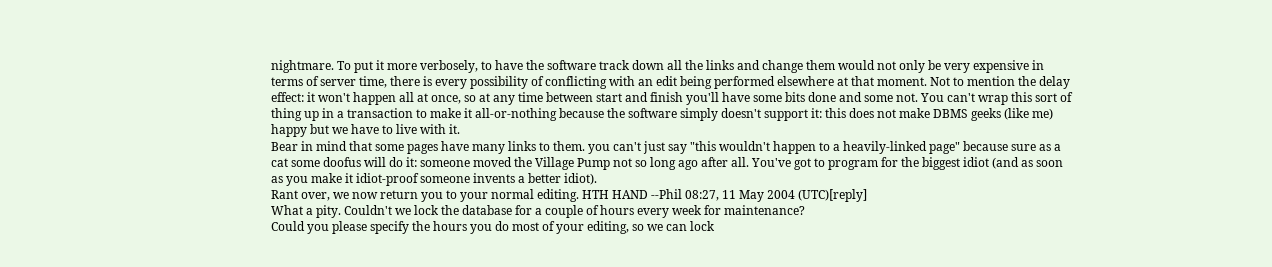nightmare. To put it more verbosely, to have the software track down all the links and change them would not only be very expensive in terms of server time, there is every possibility of conflicting with an edit being performed elsewhere at that moment. Not to mention the delay effect: it won't happen all at once, so at any time between start and finish you'll have some bits done and some not. You can't wrap this sort of thing up in a transaction to make it all-or-nothing because the software simply doesn't support it: this does not make DBMS geeks (like me) happy but we have to live with it.
Bear in mind that some pages have many links to them. you can't just say "this wouldn't happen to a heavily-linked page" because sure as a cat some doofus will do it: someone moved the Village Pump not so long ago after all. You've got to program for the biggest idiot (and as soon as you make it idiot-proof someone invents a better idiot).
Rant over, we now return you to your normal editing. HTH HAND --Phil 08:27, 11 May 2004 (UTC)[reply]
What a pity. Couldn't we lock the database for a couple of hours every week for maintenance?
Could you please specify the hours you do most of your editing, so we can lock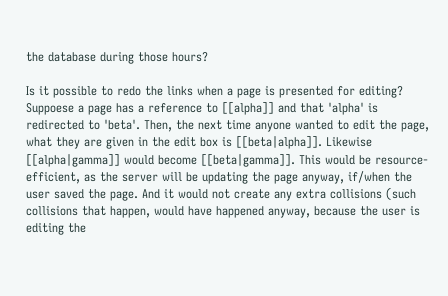the database during those hours?

Is it possible to redo the links when a page is presented for editing? Suppoese a page has a reference to [[alpha]] and that 'alpha' is redirected to 'beta'. Then, the next time anyone wanted to edit the page, what they are given in the edit box is [[beta|alpha]]. Likewise [[alpha|gamma]] would become [[beta|gamma]]. This would be resource-efficient, as the server will be updating the page anyway, if/when the user saved the page. And it would not create any extra collisions (such collisions that happen, would have happened anyway, because the user is editing the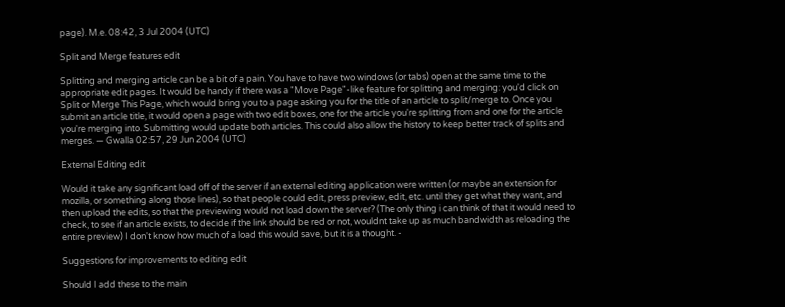page). M.e. 08:42, 3 Jul 2004 (UTC)

Split and Merge features edit

Splitting and merging article can be a bit of a pain. You have to have two windows (or tabs) open at the same time to the appropriate edit pages. It would be handy if there was a "Move Page"-like feature for splitting and merging: you'd click on Split or Merge This Page, which would bring you to a page asking you for the title of an article to split/merge to. Once you submit an article title, it would open a page with two edit boxes, one for the article you're splitting from and one for the article you're merging into. Submitting would update both articles. This could also allow the history to keep better track of splits and merges. — Gwalla 02:57, 29 Jun 2004 (UTC)

External Editing edit

Would it take any significant load off of the server if an external editing application were written (or maybe an extension for mozilla, or something along those lines), so that people could edit, press preview, edit, etc. until they get what they want, and then upload the edits, so that the previewing would not load down the server? (The only thing i can think of that it would need to check, to see if an article exists, to decide if the link should be red or not, wouldnt take up as much bandwidth as reloading the entire preview) I don't know how much of a load this would save, but it is a thought. -

Suggestions for improvements to editing edit

Should I add these to the main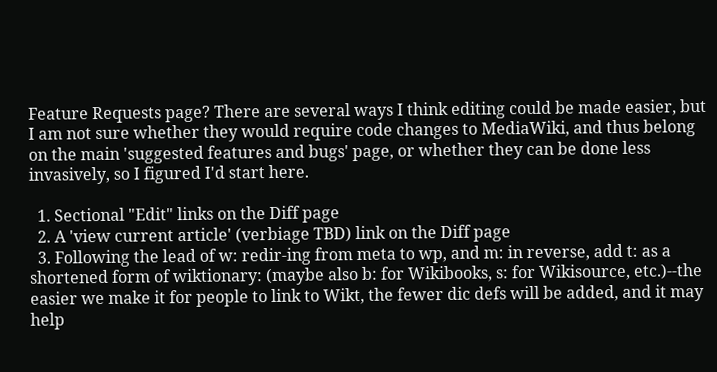Feature Requests page? There are several ways I think editing could be made easier, but I am not sure whether they would require code changes to MediaWiki, and thus belong on the main 'suggested features and bugs' page, or whether they can be done less invasively, so I figured I'd start here.

  1. Sectional "Edit" links on the Diff page
  2. A 'view current article' (verbiage TBD) link on the Diff page
  3. Following the lead of w: redir-ing from meta to wp, and m: in reverse, add t: as a shortened form of wiktionary: (maybe also b: for Wikibooks, s: for Wikisource, etc.)--the easier we make it for people to link to Wikt, the fewer dic defs will be added, and it may help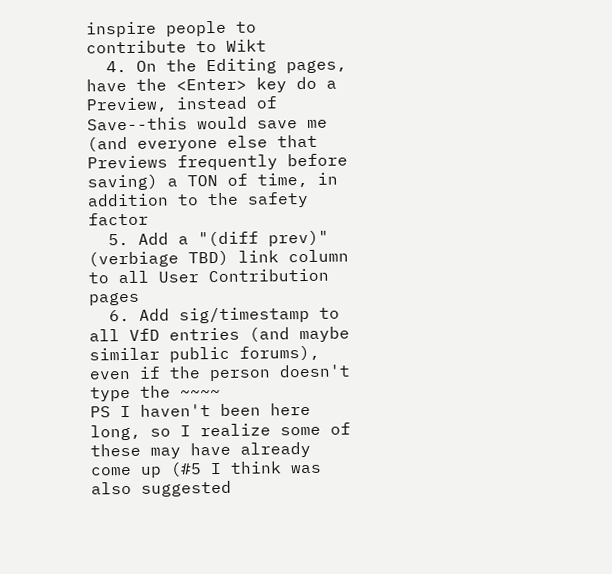inspire people to contribute to Wikt
  4. On the Editing pages, have the <Enter> key do a Preview, instead of Save--this would save me (and everyone else that Previews frequently before saving) a TON of time, in addition to the safety factor
  5. Add a "(diff prev)" (verbiage TBD) link column to all User Contribution pages
  6. Add sig/timestamp to all VfD entries (and maybe similar public forums), even if the person doesn't type the ~~~~
PS I haven't been here long, so I realize some of these may have already come up (#5 I think was also suggested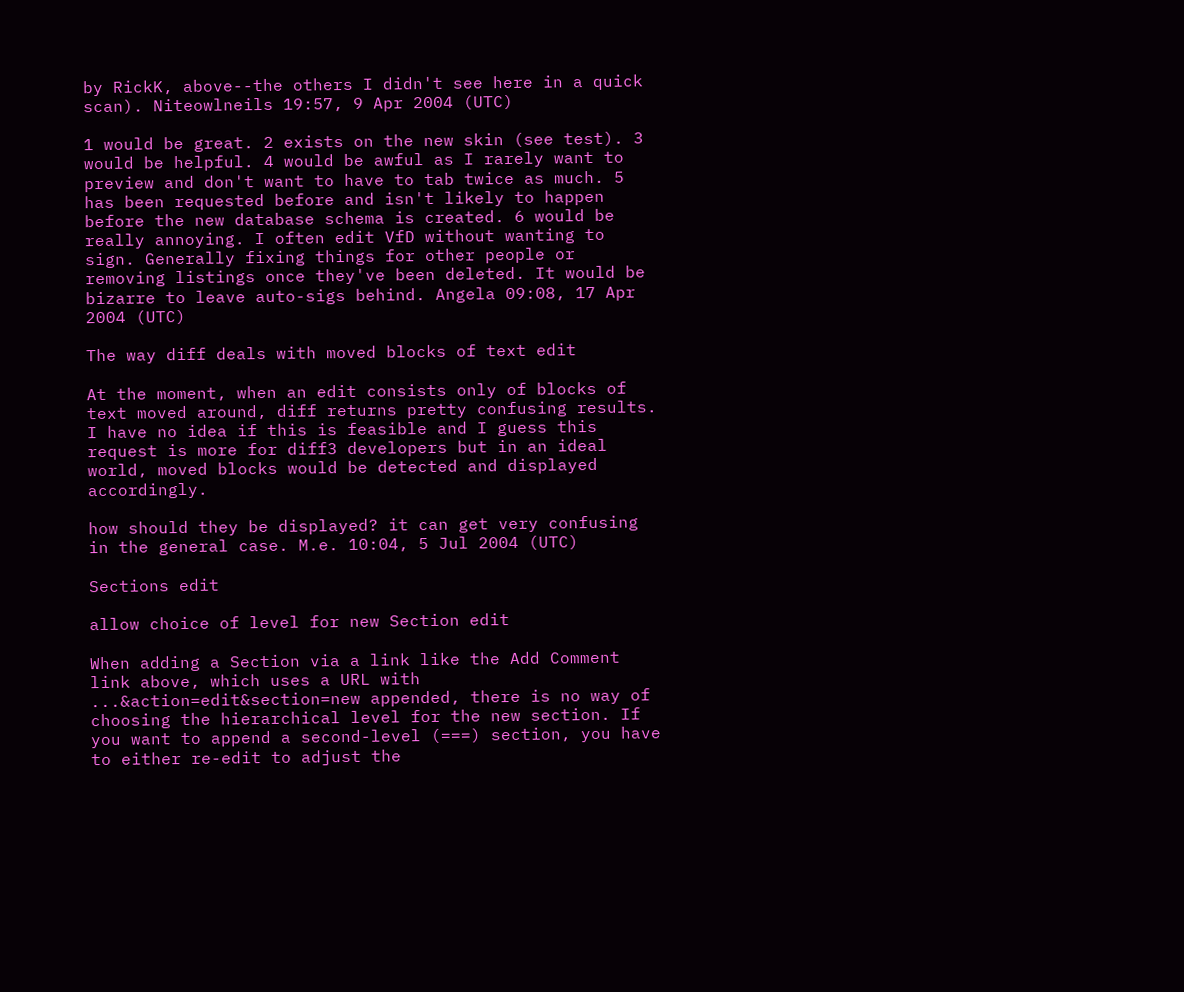by RickK, above--the others I didn't see here in a quick scan). Niteowlneils 19:57, 9 Apr 2004 (UTC)

1 would be great. 2 exists on the new skin (see test). 3 would be helpful. 4 would be awful as I rarely want to preview and don't want to have to tab twice as much. 5 has been requested before and isn't likely to happen before the new database schema is created. 6 would be really annoying. I often edit VfD without wanting to sign. Generally fixing things for other people or removing listings once they've been deleted. It would be bizarre to leave auto-sigs behind. Angela 09:08, 17 Apr 2004 (UTC)

The way diff deals with moved blocks of text edit

At the moment, when an edit consists only of blocks of text moved around, diff returns pretty confusing results. I have no idea if this is feasible and I guess this request is more for diff3 developers but in an ideal world, moved blocks would be detected and displayed accordingly.

how should they be displayed? it can get very confusing in the general case. M.e. 10:04, 5 Jul 2004 (UTC)

Sections edit

allow choice of level for new Section edit

When adding a Section via a link like the Add Comment link above, which uses a URL with ...&action=edit&section=new appended, there is no way of choosing the hierarchical level for the new section. If you want to append a second-level (===) section, you have to either re-edit to adjust the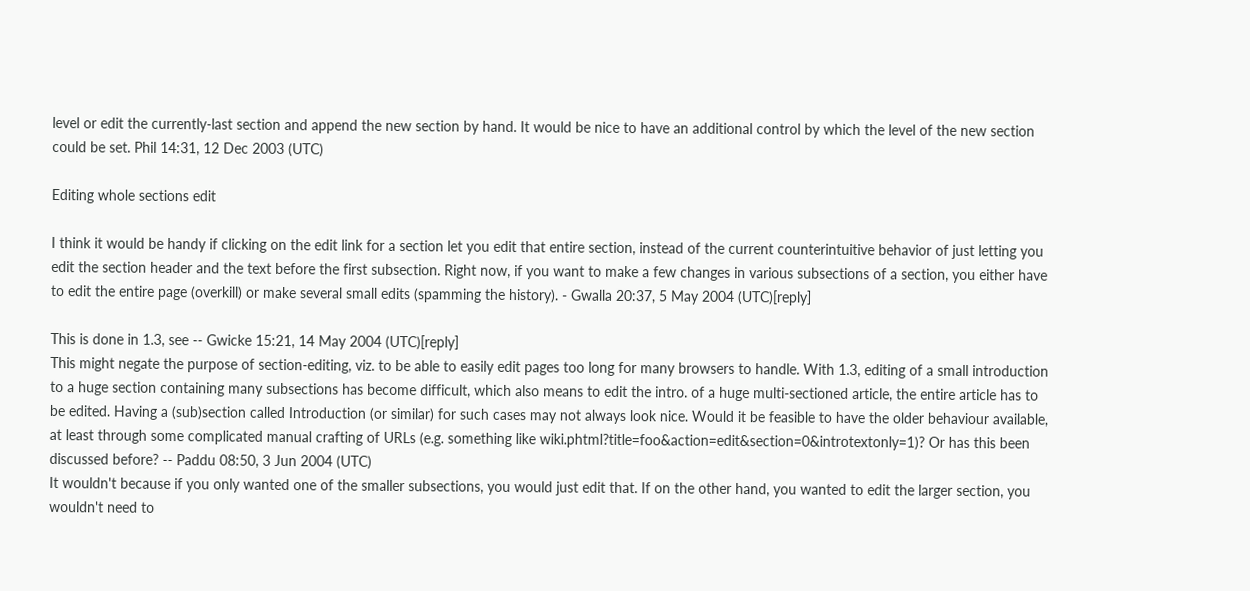level or edit the currently-last section and append the new section by hand. It would be nice to have an additional control by which the level of the new section could be set. Phil 14:31, 12 Dec 2003 (UTC)

Editing whole sections edit

I think it would be handy if clicking on the edit link for a section let you edit that entire section, instead of the current counterintuitive behavior of just letting you edit the section header and the text before the first subsection. Right now, if you want to make a few changes in various subsections of a section, you either have to edit the entire page (overkill) or make several small edits (spamming the history). - Gwalla 20:37, 5 May 2004 (UTC)[reply]

This is done in 1.3, see -- Gwicke 15:21, 14 May 2004 (UTC)[reply]
This might negate the purpose of section-editing, viz. to be able to easily edit pages too long for many browsers to handle. With 1.3, editing of a small introduction to a huge section containing many subsections has become difficult, which also means to edit the intro. of a huge multi-sectioned article, the entire article has to be edited. Having a (sub)section called Introduction (or similar) for such cases may not always look nice. Would it be feasible to have the older behaviour available, at least through some complicated manual crafting of URLs (e.g. something like wiki.phtml?title=foo&action=edit&section=0&introtextonly=1)? Or has this been discussed before? -- Paddu 08:50, 3 Jun 2004 (UTC)
It wouldn't because if you only wanted one of the smaller subsections, you would just edit that. If on the other hand, you wanted to edit the larger section, you wouldn't need to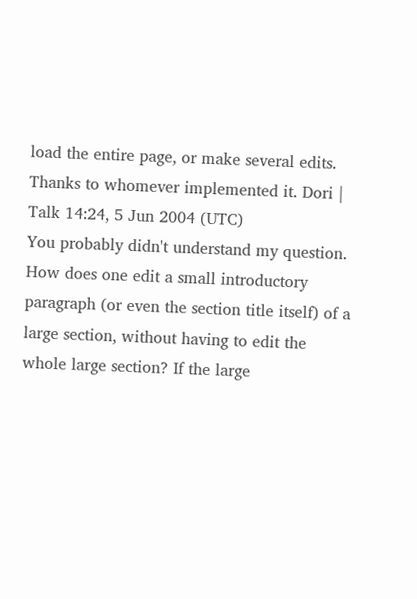load the entire page, or make several edits. Thanks to whomever implemented it. Dori | Talk 14:24, 5 Jun 2004 (UTC)
You probably didn't understand my question. How does one edit a small introductory paragraph (or even the section title itself) of a large section, without having to edit the whole large section? If the large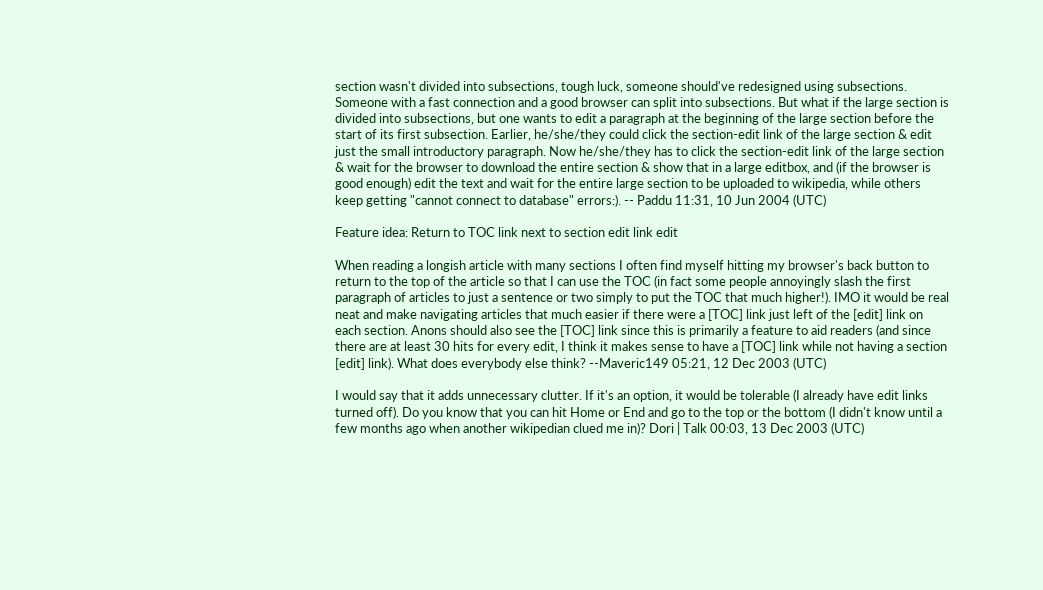section wasn't divided into subsections, tough luck, someone should've redesigned using subsections. Someone with a fast connection and a good browser can split into subsections. But what if the large section is divided into subsections, but one wants to edit a paragraph at the beginning of the large section before the start of its first subsection. Earlier, he/she/they could click the section-edit link of the large section & edit just the small introductory paragraph. Now he/she/they has to click the section-edit link of the large section & wait for the browser to download the entire section & show that in a large editbox, and (if the browser is good enough) edit the text and wait for the entire large section to be uploaded to wikipedia, while others keep getting "cannot connect to database" errors:). -- Paddu 11:31, 10 Jun 2004 (UTC)

Feature idea: Return to TOC link next to section edit link edit

When reading a longish article with many sections I often find myself hitting my browser's back button to return to the top of the article so that I can use the TOC (in fact some people annoyingly slash the first paragraph of articles to just a sentence or two simply to put the TOC that much higher!). IMO it would be real neat and make navigating articles that much easier if there were a [TOC] link just left of the [edit] link on each section. Anons should also see the [TOC] link since this is primarily a feature to aid readers (and since there are at least 30 hits for every edit, I think it makes sense to have a [TOC] link while not having a section [edit] link). What does everybody else think? --Maveric149 05:21, 12 Dec 2003 (UTC)

I would say that it adds unnecessary clutter. If it's an option, it would be tolerable (I already have edit links turned off). Do you know that you can hit Home or End and go to the top or the bottom (I didn't know until a few months ago when another wikipedian clued me in)? Dori | Talk 00:03, 13 Dec 2003 (UTC)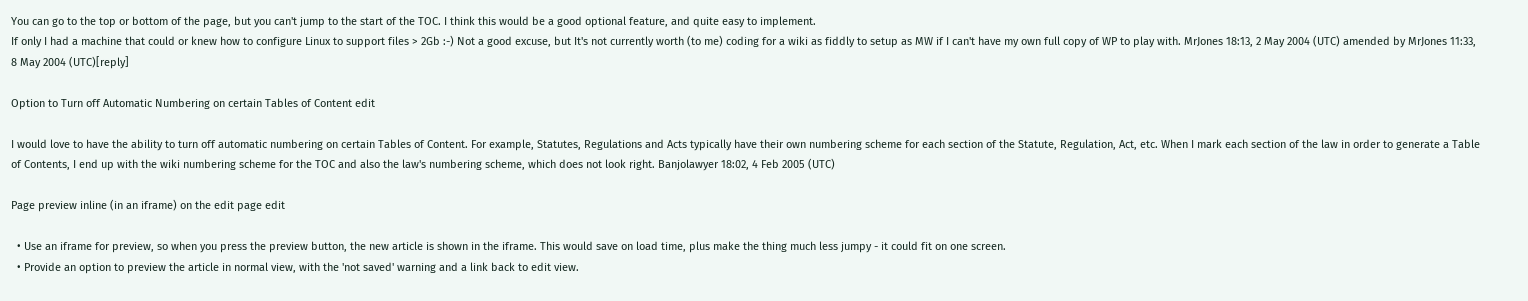You can go to the top or bottom of the page, but you can't jump to the start of the TOC. I think this would be a good optional feature, and quite easy to implement.
If only I had a machine that could or knew how to configure Linux to support files > 2Gb :-) Not a good excuse, but It's not currently worth (to me) coding for a wiki as fiddly to setup as MW if I can't have my own full copy of WP to play with. MrJones 18:13, 2 May 2004 (UTC) amended by MrJones 11:33, 8 May 2004 (UTC)[reply]

Option to Turn off Automatic Numbering on certain Tables of Content edit

I would love to have the ability to turn off automatic numbering on certain Tables of Content. For example, Statutes, Regulations and Acts typically have their own numbering scheme for each section of the Statute, Regulation, Act, etc. When I mark each section of the law in order to generate a Table of Contents, I end up with the wiki numbering scheme for the TOC and also the law's numbering scheme, which does not look right. Banjolawyer 18:02, 4 Feb 2005 (UTC)

Page preview inline (in an iframe) on the edit page edit

  • Use an iframe for preview, so when you press the preview button, the new article is shown in the iframe. This would save on load time, plus make the thing much less jumpy - it could fit on one screen.
  • Provide an option to preview the article in normal view, with the 'not saved' warning and a link back to edit view.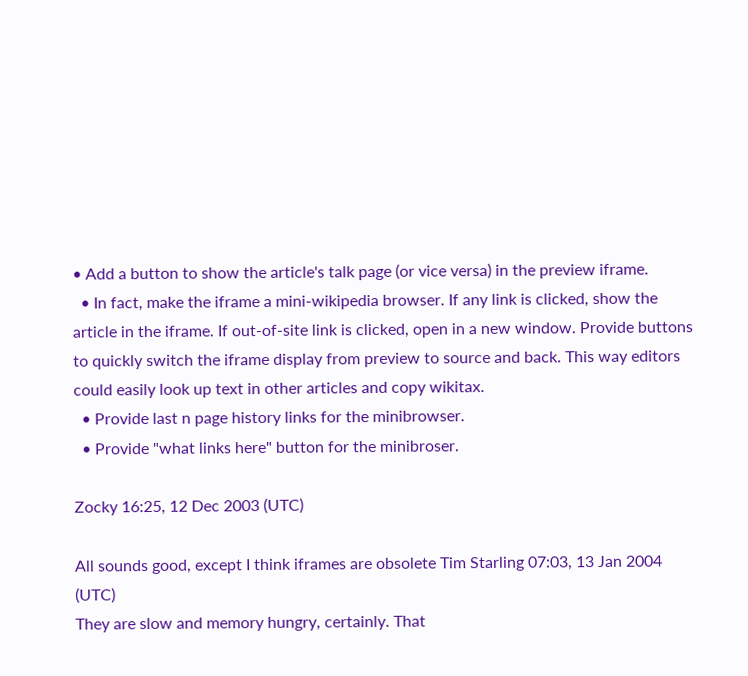• Add a button to show the article's talk page (or vice versa) in the preview iframe.
  • In fact, make the iframe a mini-wikipedia browser. If any link is clicked, show the article in the iframe. If out-of-site link is clicked, open in a new window. Provide buttons to quickly switch the iframe display from preview to source and back. This way editors could easily look up text in other articles and copy wikitax.
  • Provide last n page history links for the minibrowser.
  • Provide "what links here" button for the minibroser.

Zocky 16:25, 12 Dec 2003 (UTC)

All sounds good, except I think iframes are obsolete Tim Starling 07:03, 13 Jan 2004 (UTC)
They are slow and memory hungry, certainly. That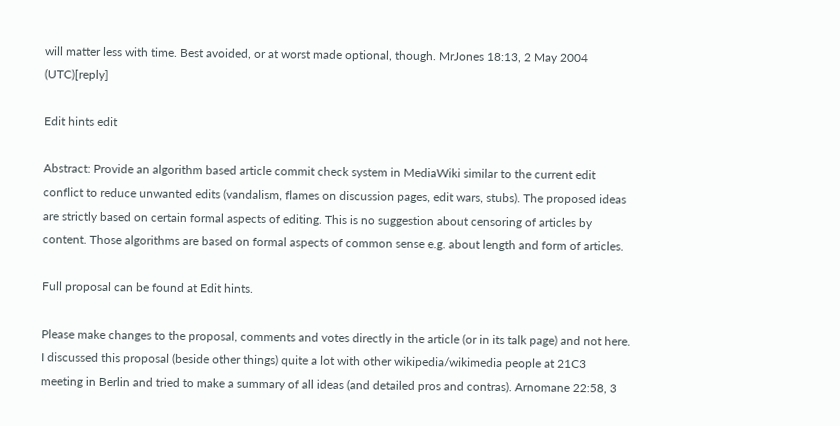will matter less with time. Best avoided, or at worst made optional, though. MrJones 18:13, 2 May 2004 (UTC)[reply]

Edit hints edit

Abstract: Provide an algorithm based article commit check system in MediaWiki similar to the current edit conflict to reduce unwanted edits (vandalism, flames on discussion pages, edit wars, stubs). The proposed ideas are strictly based on certain formal aspects of editing. This is no suggestion about censoring of articles by content. Those algorithms are based on formal aspects of common sense e.g. about length and form of articles.

Full proposal can be found at Edit hints.

Please make changes to the proposal, comments and votes directly in the article (or in its talk page) and not here. I discussed this proposal (beside other things) quite a lot with other wikipedia/wikimedia people at 21C3 meeting in Berlin and tried to make a summary of all ideas (and detailed pros and contras). Arnomane 22:58, 3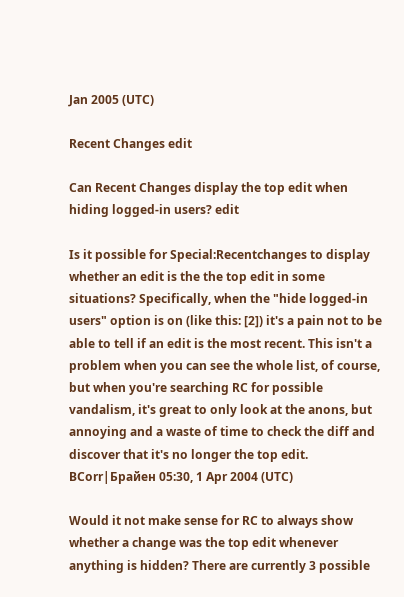Jan 2005 (UTC)

Recent Changes edit

Can Recent Changes display the top edit when hiding logged-in users? edit

Is it possible for Special:Recentchanges to display whether an edit is the the top edit in some situations? Specifically, when the "hide logged-in users" option is on (like this: [2]) it's a pain not to be able to tell if an edit is the most recent. This isn't a problem when you can see the whole list, of course, but when you're searching RC for possible vandalism, it's great to only look at the anons, but annoying and a waste of time to check the diff and discover that it's no longer the top edit. BCorr|Брайен 05:30, 1 Apr 2004 (UTC)

Would it not make sense for RC to always show whether a change was the top edit whenever anything is hidden? There are currently 3 possible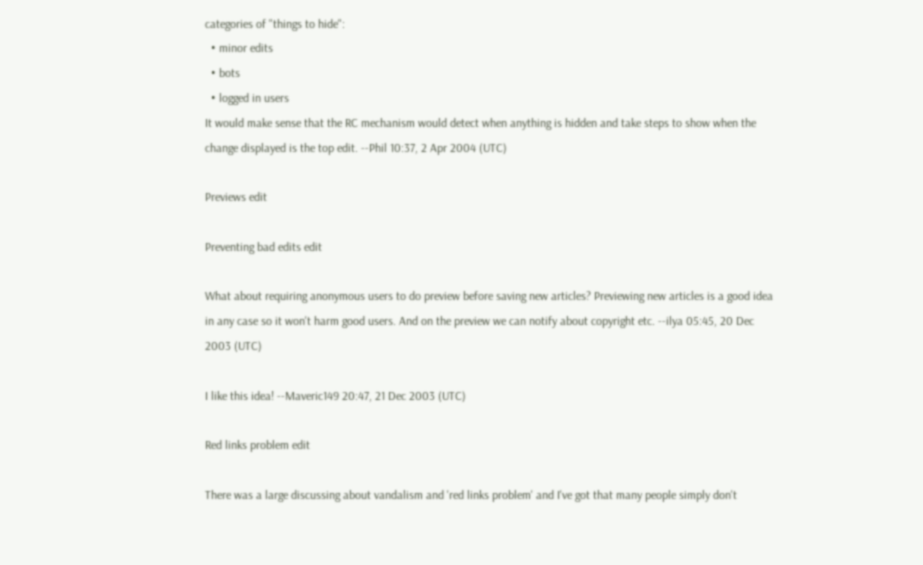categories of "things to hide":
  • minor edits
  • bots
  • logged in users
It would make sense that the RC mechanism would detect when anything is hidden and take steps to show when the change displayed is the top edit. --Phil 10:37, 2 Apr 2004 (UTC)

Previews edit

Preventing bad edits edit

What about requiring anonymous users to do preview before saving new articles? Previewing new articles is a good idea in any case so it won't harm good users. And on the preview we can notify about copyright etc. --ilya 05:45, 20 Dec 2003 (UTC)

I like this idea! --Maveric149 20:47, 21 Dec 2003 (UTC)

Red links problem edit

There was a large discussing about vandalism and 'red links problem' and I've got that many people simply don't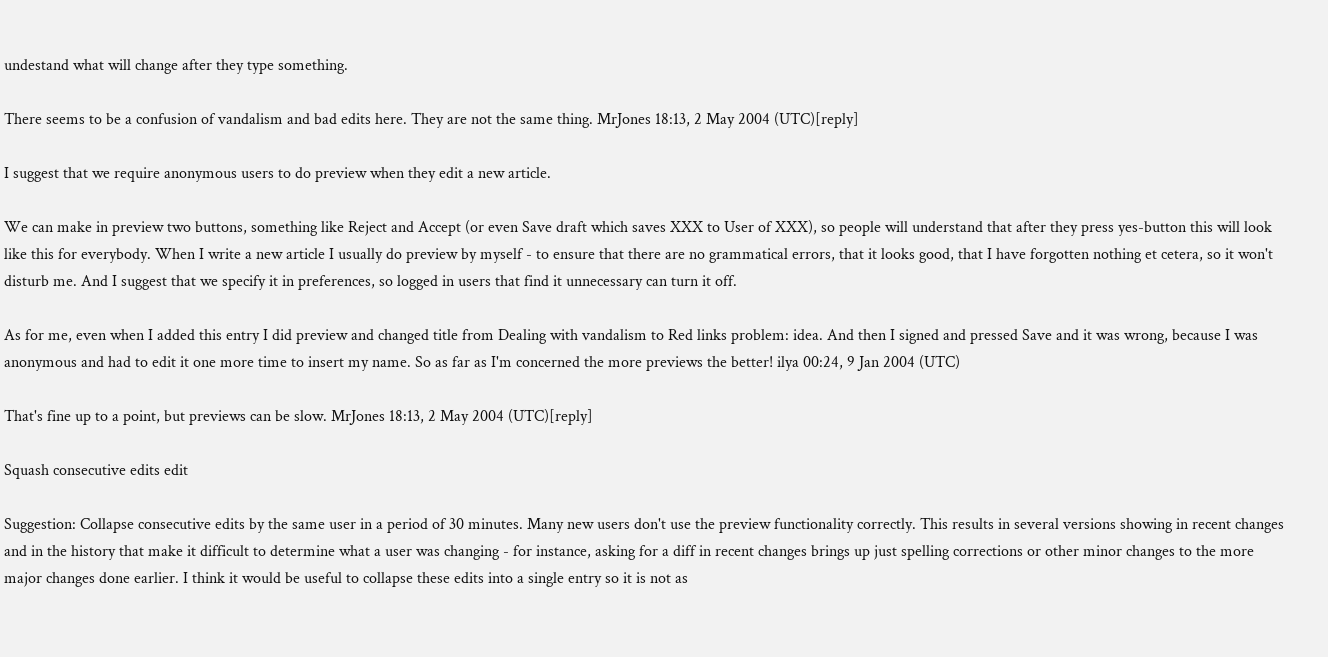undestand what will change after they type something.

There seems to be a confusion of vandalism and bad edits here. They are not the same thing. MrJones 18:13, 2 May 2004 (UTC)[reply]

I suggest that we require anonymous users to do preview when they edit a new article.

We can make in preview two buttons, something like Reject and Accept (or even Save draft which saves XXX to User of XXX), so people will understand that after they press yes-button this will look like this for everybody. When I write a new article I usually do preview by myself - to ensure that there are no grammatical errors, that it looks good, that I have forgotten nothing et cetera, so it won't disturb me. And I suggest that we specify it in preferences, so logged in users that find it unnecessary can turn it off.

As for me, even when I added this entry I did preview and changed title from Dealing with vandalism to Red links problem: idea. And then I signed and pressed Save and it was wrong, because I was anonymous and had to edit it one more time to insert my name. So as far as I'm concerned the more previews the better! ilya 00:24, 9 Jan 2004 (UTC)

That's fine up to a point, but previews can be slow. MrJones 18:13, 2 May 2004 (UTC)[reply]

Squash consecutive edits edit

Suggestion: Collapse consecutive edits by the same user in a period of 30 minutes. Many new users don't use the preview functionality correctly. This results in several versions showing in recent changes and in the history that make it difficult to determine what a user was changing - for instance, asking for a diff in recent changes brings up just spelling corrections or other minor changes to the more major changes done earlier. I think it would be useful to collapse these edits into a single entry so it is not as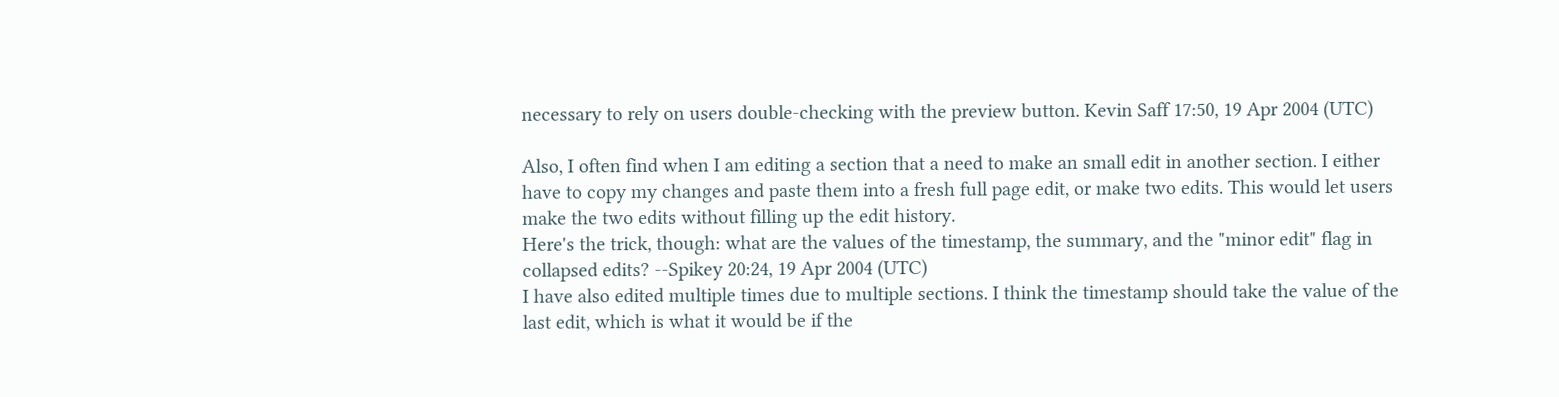necessary to rely on users double-checking with the preview button. Kevin Saff 17:50, 19 Apr 2004 (UTC)

Also, I often find when I am editing a section that a need to make an small edit in another section. I either have to copy my changes and paste them into a fresh full page edit, or make two edits. This would let users make the two edits without filling up the edit history.
Here's the trick, though: what are the values of the timestamp, the summary, and the "minor edit" flag in collapsed edits? --Spikey 20:24, 19 Apr 2004 (UTC)
I have also edited multiple times due to multiple sections. I think the timestamp should take the value of the last edit, which is what it would be if the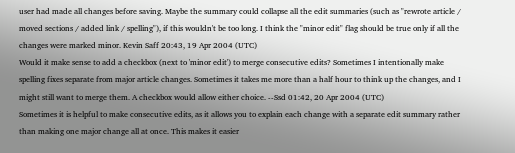user had made all changes before saving. Maybe the summary could collapse all the edit summaries (such as "rewrote article / moved sections / added link / spelling"), if this wouldn't be too long. I think the "minor edit" flag should be true only if all the changes were marked minor. Kevin Saff 20:43, 19 Apr 2004 (UTC)
Would it make sense to add a checkbox (next to 'minor edit') to merge consecutive edits? Sometimes I intentionally make spelling fixes separate from major article changes. Sometimes it takes me more than a half hour to think up the changes, and I might still want to merge them. A checkbox would allow either choice. --Ssd 01:42, 20 Apr 2004 (UTC)
Sometimes it is helpful to make consecutive edits, as it allows you to explain each change with a separate edit summary rather than making one major change all at once. This makes it easier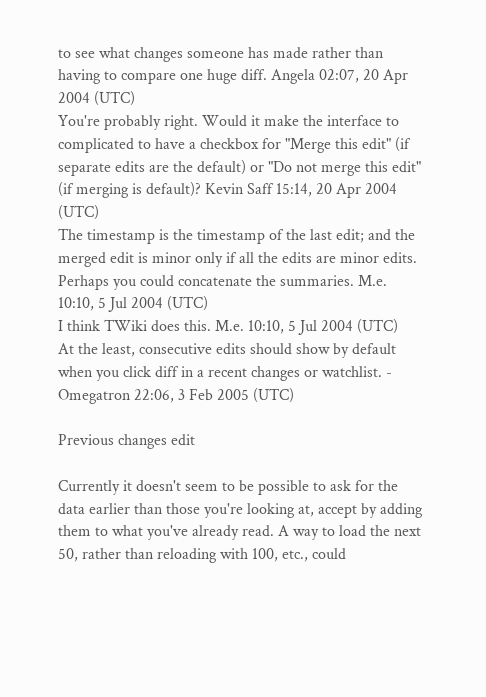to see what changes someone has made rather than having to compare one huge diff. Angela 02:07, 20 Apr 2004 (UTC)
You're probably right. Would it make the interface to complicated to have a checkbox for "Merge this edit" (if separate edits are the default) or "Do not merge this edit" (if merging is default)? Kevin Saff 15:14, 20 Apr 2004 (UTC)
The timestamp is the timestamp of the last edit; and the merged edit is minor only if all the edits are minor edits. Perhaps you could concatenate the summaries. M.e. 10:10, 5 Jul 2004 (UTC)
I think TWiki does this. M.e. 10:10, 5 Jul 2004 (UTC)
At the least, consecutive edits should show by default when you click diff in a recent changes or watchlist. - Omegatron 22:06, 3 Feb 2005 (UTC)

Previous changes edit

Currently it doesn't seem to be possible to ask for the data earlier than those you're looking at, accept by adding them to what you've already read. A way to load the next 50, rather than reloading with 100, etc., could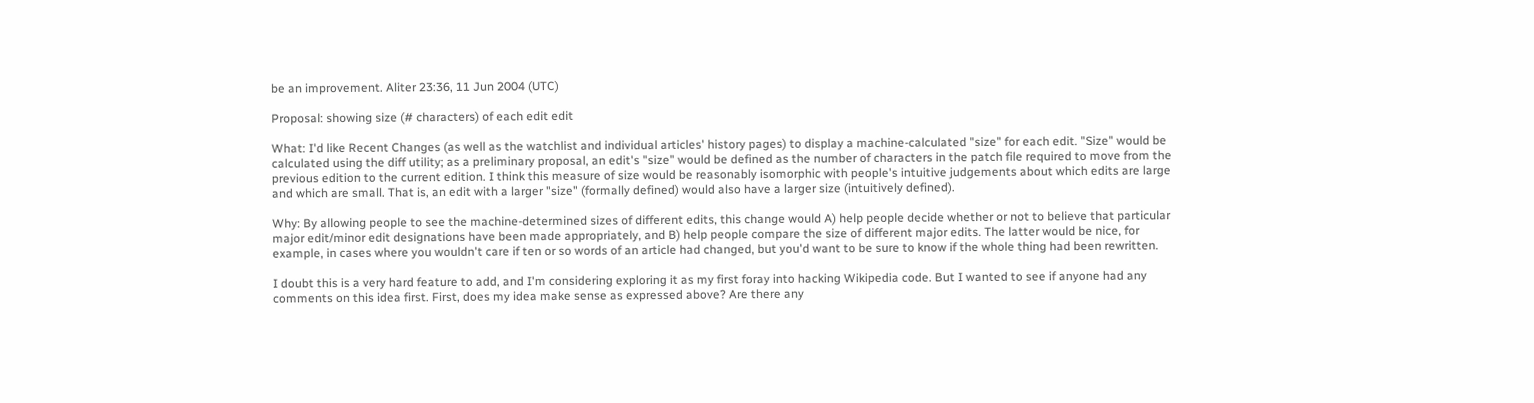be an improvement. Aliter 23:36, 11 Jun 2004 (UTC)

Proposal: showing size (# characters) of each edit edit

What: I'd like Recent Changes (as well as the watchlist and individual articles' history pages) to display a machine-calculated "size" for each edit. "Size" would be calculated using the diff utility; as a preliminary proposal, an edit's "size" would be defined as the number of characters in the patch file required to move from the previous edition to the current edition. I think this measure of size would be reasonably isomorphic with people's intuitive judgements about which edits are large and which are small. That is, an edit with a larger "size" (formally defined) would also have a larger size (intuitively defined).

Why: By allowing people to see the machine-determined sizes of different edits, this change would A) help people decide whether or not to believe that particular major edit/minor edit designations have been made appropriately, and B) help people compare the size of different major edits. The latter would be nice, for example, in cases where you wouldn't care if ten or so words of an article had changed, but you'd want to be sure to know if the whole thing had been rewritten.

I doubt this is a very hard feature to add, and I'm considering exploring it as my first foray into hacking Wikipedia code. But I wanted to see if anyone had any comments on this idea first. First, does my idea make sense as expressed above? Are there any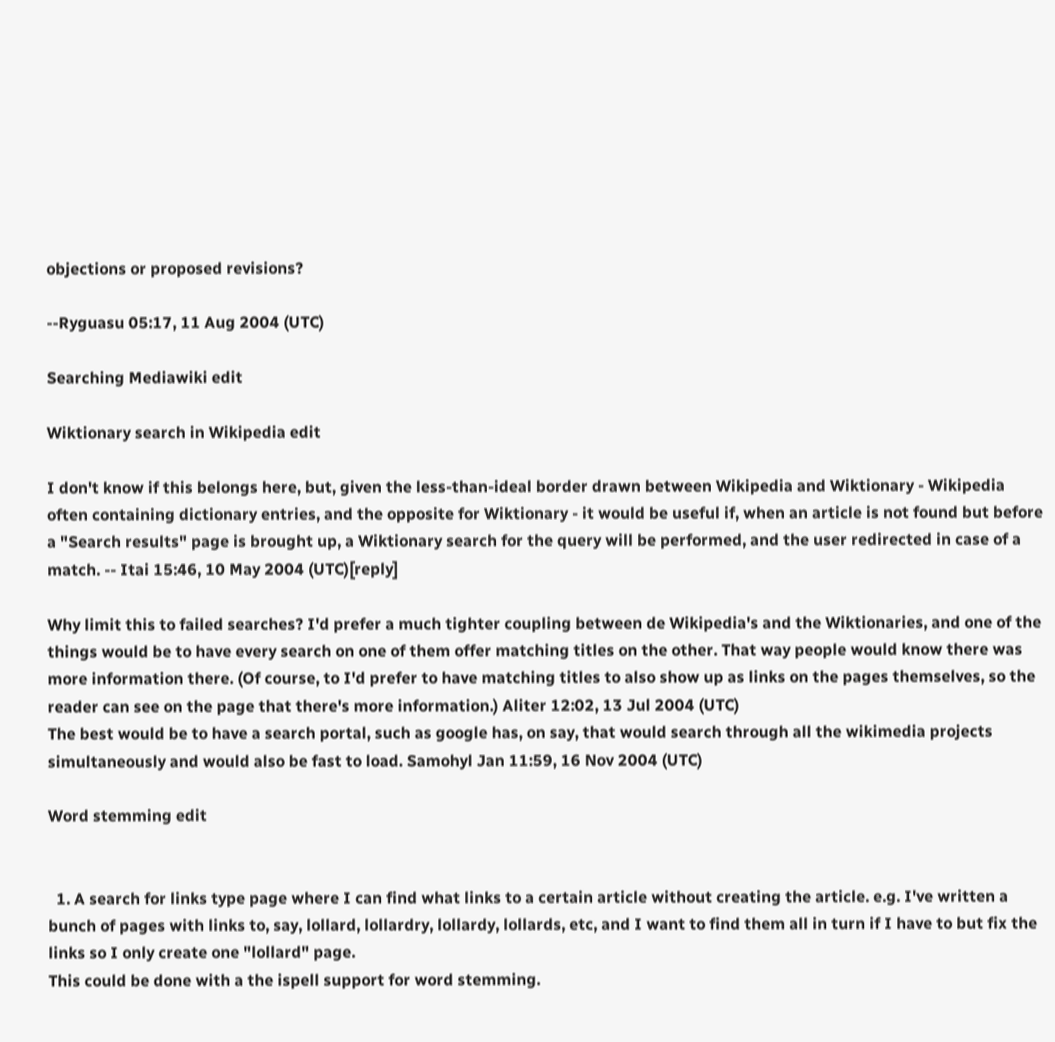objections or proposed revisions?

--Ryguasu 05:17, 11 Aug 2004 (UTC)

Searching Mediawiki edit

Wiktionary search in Wikipedia edit

I don't know if this belongs here, but, given the less-than-ideal border drawn between Wikipedia and Wiktionary - Wikipedia often containing dictionary entries, and the opposite for Wiktionary - it would be useful if, when an article is not found but before a "Search results" page is brought up, a Wiktionary search for the query will be performed, and the user redirected in case of a match. -- Itai 15:46, 10 May 2004 (UTC)[reply]

Why limit this to failed searches? I'd prefer a much tighter coupling between de Wikipedia's and the Wiktionaries, and one of the things would be to have every search on one of them offer matching titles on the other. That way people would know there was more information there. (Of course, to I'd prefer to have matching titles to also show up as links on the pages themselves, so the reader can see on the page that there's more information.) Aliter 12:02, 13 Jul 2004 (UTC)
The best would be to have a search portal, such as google has, on say, that would search through all the wikimedia projects simultaneously and would also be fast to load. Samohyl Jan 11:59, 16 Nov 2004 (UTC)

Word stemming edit


  1. A search for links type page where I can find what links to a certain article without creating the article. e.g. I've written a bunch of pages with links to, say, lollard, lollardry, lollardy, lollards, etc, and I want to find them all in turn if I have to but fix the links so I only create one "lollard" page.
This could be done with a the ispell support for word stemming.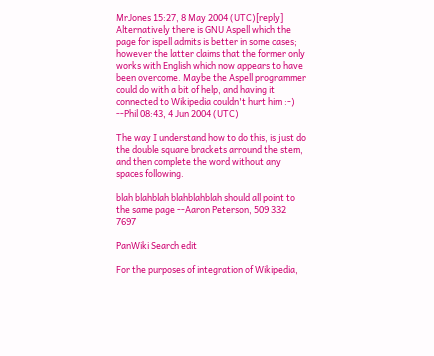MrJones 15:27, 8 May 2004 (UTC)[reply]
Alternatively there is GNU Aspell which the page for ispell admits is better in some cases; however the latter claims that the former only works with English which now appears to have been overcome. Maybe the Aspell programmer could do with a bit of help, and having it connected to Wikipedia couldn't hurt him :-) --Phil 08:43, 4 Jun 2004 (UTC)

The way I understand how to do this, is just do the double square brackets arround the stem, and then complete the word without any spaces following.

blah blahblah blahblahblah should all point to the same page --Aaron Peterson, 509 332 7697

PanWiki Search edit

For the purposes of integration of Wikipedia,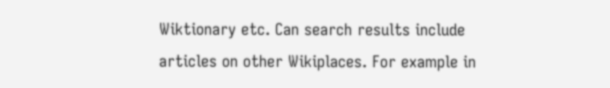Wiktionary etc. Can search results include articles on other Wikiplaces. For example in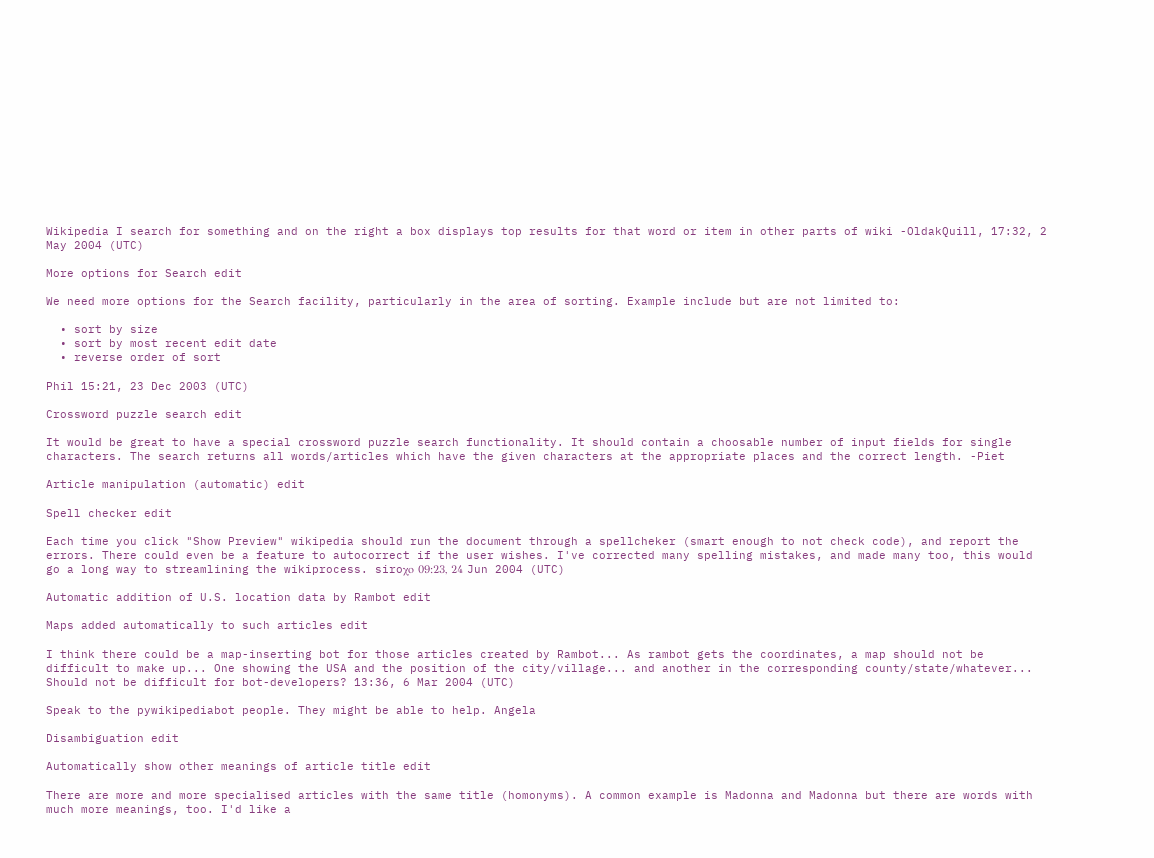Wikipedia I search for something and on the right a box displays top results for that word or item in other parts of wiki -OldakQuill, 17:32, 2 May 2004 (UTC)

More options for Search edit

We need more options for the Search facility, particularly in the area of sorting. Example include but are not limited to:

  • sort by size
  • sort by most recent edit date
  • reverse order of sort

Phil 15:21, 23 Dec 2003 (UTC)

Crossword puzzle search edit

It would be great to have a special crossword puzzle search functionality. It should contain a choosable number of input fields for single characters. The search returns all words/articles which have the given characters at the appropriate places and the correct length. -Piet

Article manipulation (automatic) edit

Spell checker edit

Each time you click "Show Preview" wikipedia should run the document through a spellcheker (smart enough to not check code), and report the errors. There could even be a feature to autocorrect if the user wishes. I've corrected many spelling mistakes, and made many too, this would go a long way to streamlining the wikiprocess. siroχo 09:23, 24 Jun 2004 (UTC)

Automatic addition of U.S. location data by Rambot edit

Maps added automatically to such articles edit

I think there could be a map-inserting bot for those articles created by Rambot... As rambot gets the coordinates, a map should not be difficult to make up... One showing the USA and the position of the city/village... and another in the corresponding county/state/whatever... Should not be difficult for bot-developers? 13:36, 6 Mar 2004 (UTC)

Speak to the pywikipediabot people. They might be able to help. Angela

Disambiguation edit

Automatically show other meanings of article title edit

There are more and more specialised articles with the same title (homonyms). A common example is Madonna and Madonna but there are words with much more meanings, too. I'd like a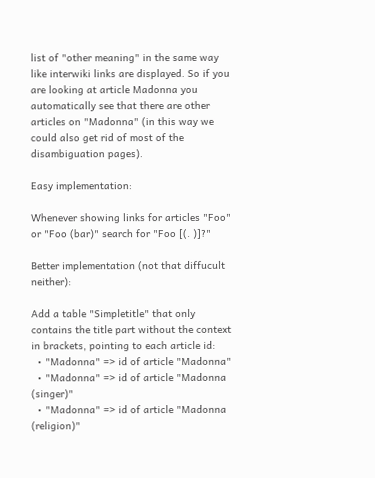list of "other meaning" in the same way like interwiki links are displayed. So if you are looking at article Madonna you automatically see that there are other articles on "Madonna" (in this way we could also get rid of most of the disambiguation pages).

Easy implementation:

Whenever showing links for articles "Foo" or "Foo (bar)" search for "Foo [(. )]?"

Better implementation (not that diffucult neither):

Add a table "Simpletitle" that only contains the title part without the context in brackets, pointing to each article id:
  • "Madonna" => id of article "Madonna"
  • "Madonna" => id of article "Madonna (singer)"
  • "Madonna" => id of article "Madonna (religion)"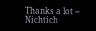Thanks a lot -- Nichtich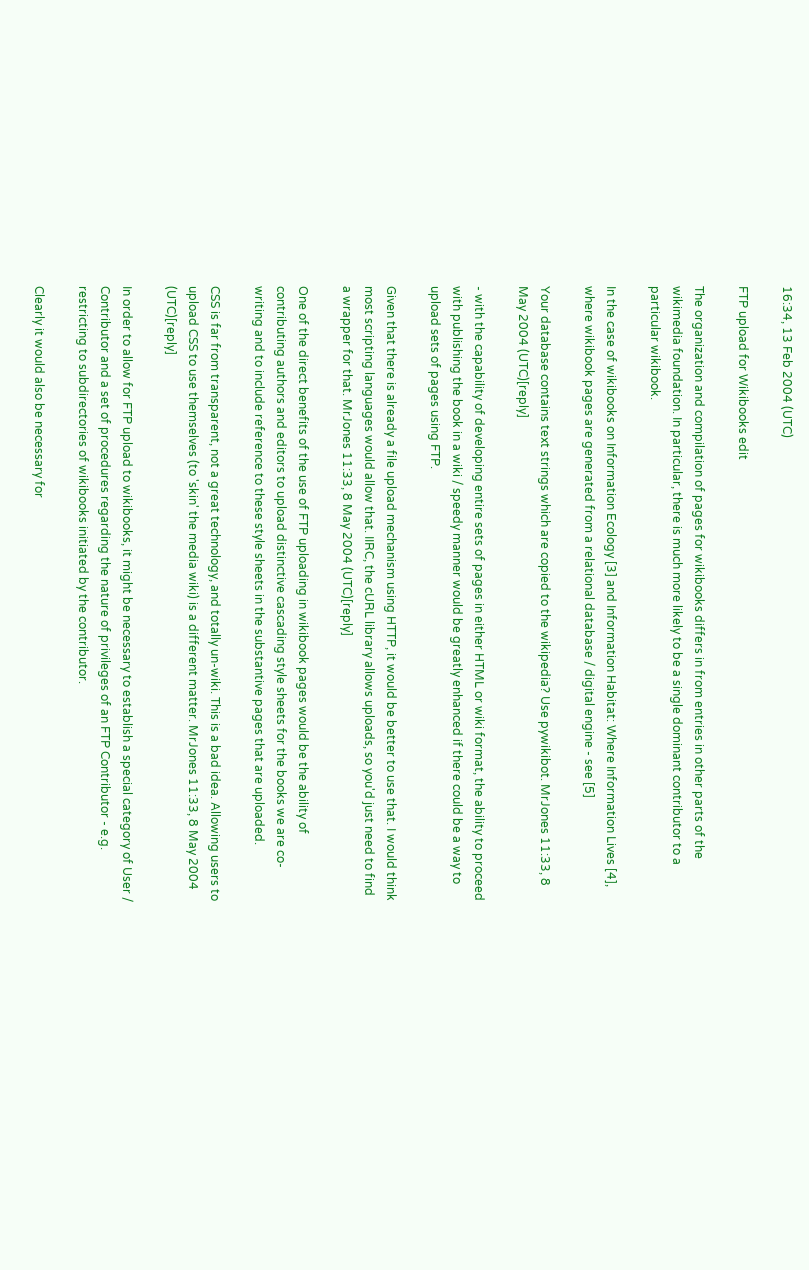16:34, 13 Feb 2004 (UTC)

FTP upload for Wikibooks edit

The organization and compilation of pages for wikibooks differs in from entries in other parts of the wikimedia foundation. In particular, there is much more likely to be a single dominant contributor to a particular wikibook.

In the case of wikibooks on Information Ecology [3] and Information Habitat: Where Information Lives [4], where wikibook pages are generated from a relational database / digital engine - see [5]

Your database contains text strings which are copied to the wikipedia? Use pywikibot. MrJones 11:33, 8 May 2004 (UTC)[reply]

- with the capability of developing entire sets of pages in either HTML or wiki format, the ability to proceed with publishing the book in a wiki / speedy manner would be greatly enhanced if there could be a way to upload sets of pages using FTP.

Given that there is already a file upload mechanism using HTTP, it would be better to use that. I would think most scripting languages would allow that. IIRC, the cURL library allows uploads, so you'd just need to find a wrapper for that. MrJones 11:33, 8 May 2004 (UTC)[reply]

One of the direct benefits of the use of FTP uploading in wikibook pages would be the ability of contributing authors and editors to upload distinctive cascading style sheets for the books we are co-writing and to include reference to these style sheets in the substantive pages that are uploaded.

CSS is far from transparent, not a great technology, and totally un-wiki. This is a bad idea. Allowing users to upload CSS to use themselves (to 'skin' the media wiki) is a different matter. MrJones 11:33, 8 May 2004 (UTC)[reply]

In order to allow for FTP upload to wikibooks, it might be necessary to establish a special category of User / Contributor and a set of procedures regarding the nature of privileges of an FTP Contributor - e.g. restricting to subdirectories of wikibooks initiated by the contributor.

Clearly it would also be necessary for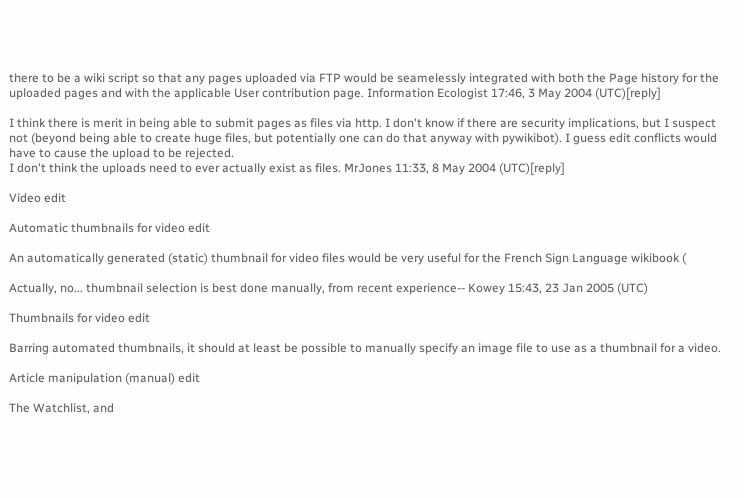there to be a wiki script so that any pages uploaded via FTP would be seamelessly integrated with both the Page history for the uploaded pages and with the applicable User contribution page. Information Ecologist 17:46, 3 May 2004 (UTC)[reply]

I think there is merit in being able to submit pages as files via http. I don't know if there are security implications, but I suspect not (beyond being able to create huge files, but potentially one can do that anyway with pywikibot). I guess edit conflicts would have to cause the upload to be rejected.
I don't think the uploads need to ever actually exist as files. MrJones 11:33, 8 May 2004 (UTC)[reply]

Video edit

Automatic thumbnails for video edit

An automatically generated (static) thumbnail for video files would be very useful for the French Sign Language wikibook (

Actually, no... thumbnail selection is best done manually, from recent experience-- Kowey 15:43, 23 Jan 2005 (UTC)

Thumbnails for video edit

Barring automated thumbnails, it should at least be possible to manually specify an image file to use as a thumbnail for a video.

Article manipulation (manual) edit

The Watchlist, and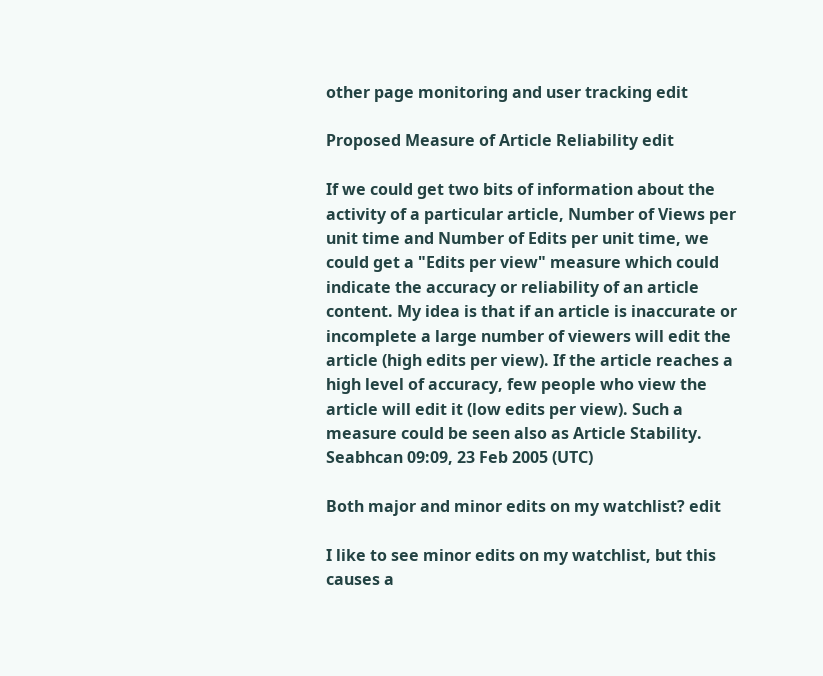other page monitoring and user tracking edit

Proposed Measure of Article Reliability edit

If we could get two bits of information about the activity of a particular article, Number of Views per unit time and Number of Edits per unit time, we could get a "Edits per view" measure which could indicate the accuracy or reliability of an article content. My idea is that if an article is inaccurate or incomplete a large number of viewers will edit the article (high edits per view). If the article reaches a high level of accuracy, few people who view the article will edit it (low edits per view). Such a measure could be seen also as Article Stability. Seabhcan 09:09, 23 Feb 2005 (UTC)

Both major and minor edits on my watchlist? edit

I like to see minor edits on my watchlist, but this causes a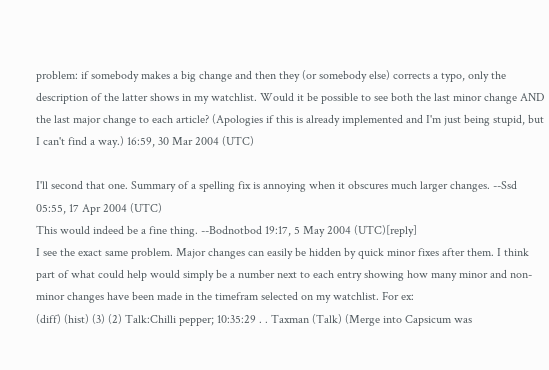problem: if somebody makes a big change and then they (or somebody else) corrects a typo, only the description of the latter shows in my watchlist. Would it be possible to see both the last minor change AND the last major change to each article? (Apologies if this is already implemented and I'm just being stupid, but I can't find a way.) 16:59, 30 Mar 2004 (UTC)

I'll second that one. Summary of a spelling fix is annoying when it obscures much larger changes. --Ssd 05:55, 17 Apr 2004 (UTC)
This would indeed be a fine thing. --Bodnotbod 19:17, 5 May 2004 (UTC)[reply]
I see the exact same problem. Major changes can easily be hidden by quick minor fixes after them. I think part of what could help would simply be a number next to each entry showing how many minor and non-minor changes have been made in the timefram selected on my watchlist. For ex:
(diff) (hist) (3) (2) Talk:Chilli pepper; 10:35:29 . . Taxman (Talk) (Merge into Capsicum was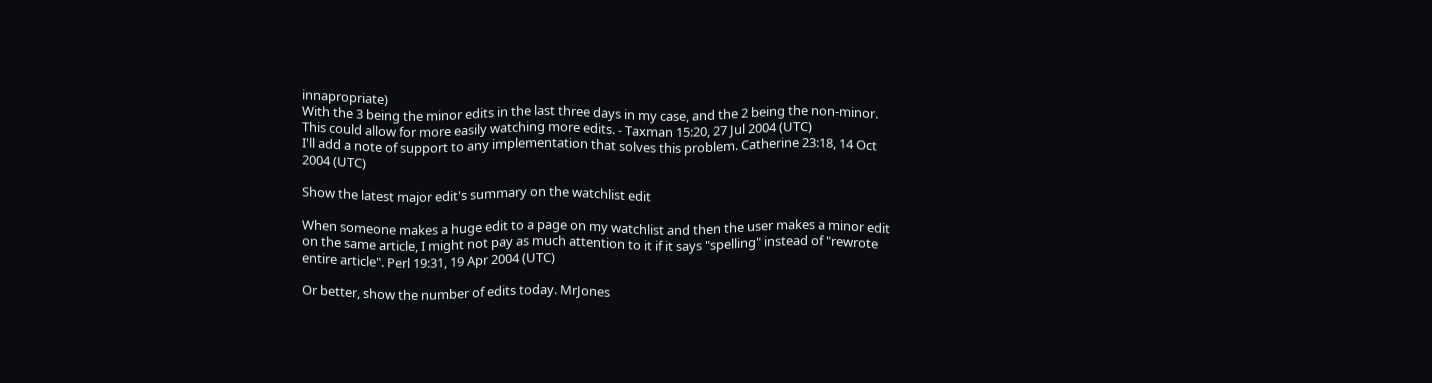innapropriate)
With the 3 being the minor edits in the last three days in my case, and the 2 being the non-minor. This could allow for more easily watching more edits. - Taxman 15:20, 27 Jul 2004 (UTC)
I'll add a note of support to any implementation that solves this problem. Catherine 23:18, 14 Oct 2004 (UTC)

Show the latest major edit's summary on the watchlist edit

When someone makes a huge edit to a page on my watchlist and then the user makes a minor edit on the same article, I might not pay as much attention to it if it says "spelling" instead of "rewrote entire article". Perl 19:31, 19 Apr 2004 (UTC)

Or better, show the number of edits today. MrJones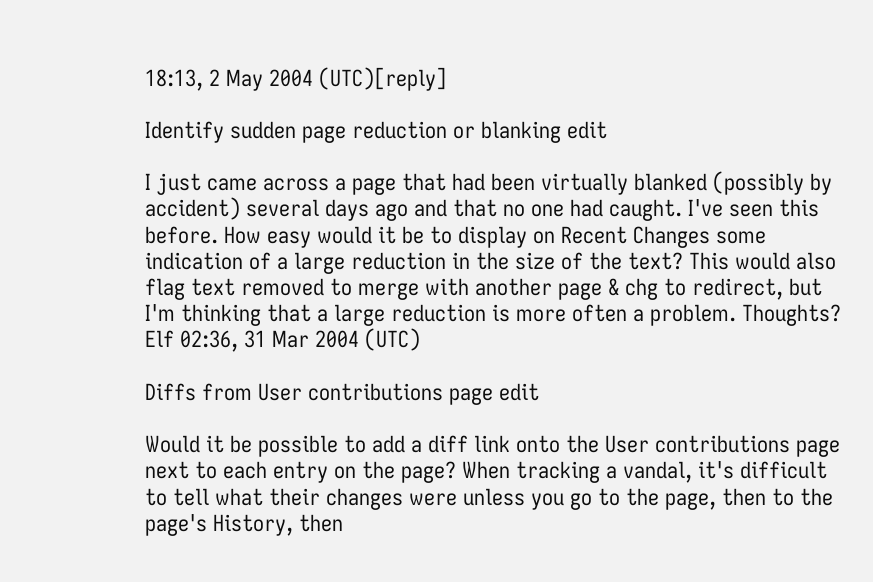18:13, 2 May 2004 (UTC)[reply]

Identify sudden page reduction or blanking edit

I just came across a page that had been virtually blanked (possibly by accident) several days ago and that no one had caught. I've seen this before. How easy would it be to display on Recent Changes some indication of a large reduction in the size of the text? This would also flag text removed to merge with another page & chg to redirect, but I'm thinking that a large reduction is more often a problem. Thoughts? Elf 02:36, 31 Mar 2004 (UTC)

Diffs from User contributions page edit

Would it be possible to add a diff link onto the User contributions page next to each entry on the page? When tracking a vandal, it's difficult to tell what their changes were unless you go to the page, then to the page's History, then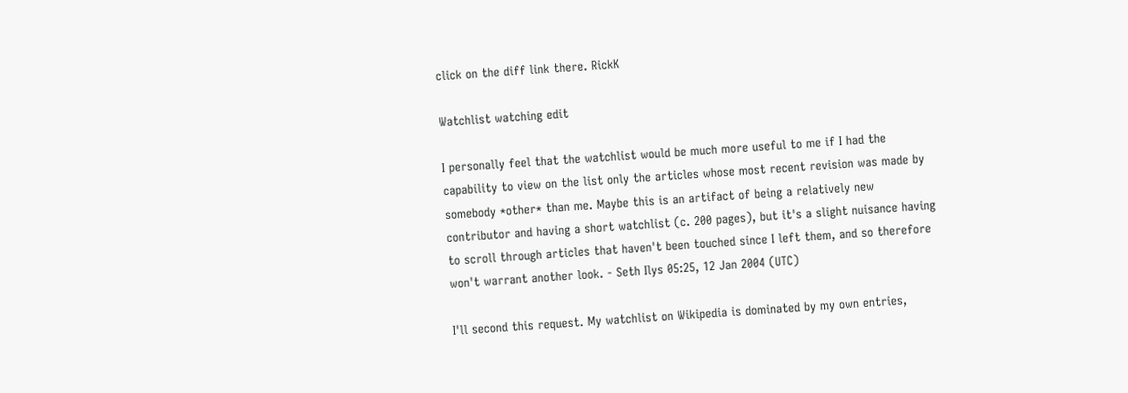click on the diff link there. RickK

Watchlist watching edit

I personally feel that the watchlist would be much more useful to me if I had the capability to view on the list only the articles whose most recent revision was made by somebody *other* than me. Maybe this is an artifact of being a relatively new contributor and having a short watchlist (c. 200 pages), but it's a slight nuisance having to scroll through articles that haven't been touched since I left them, and so therefore won't warrant another look. - Seth Ilys 05:25, 12 Jan 2004 (UTC)

I'll second this request. My watchlist on Wikipedia is dominated by my own entries,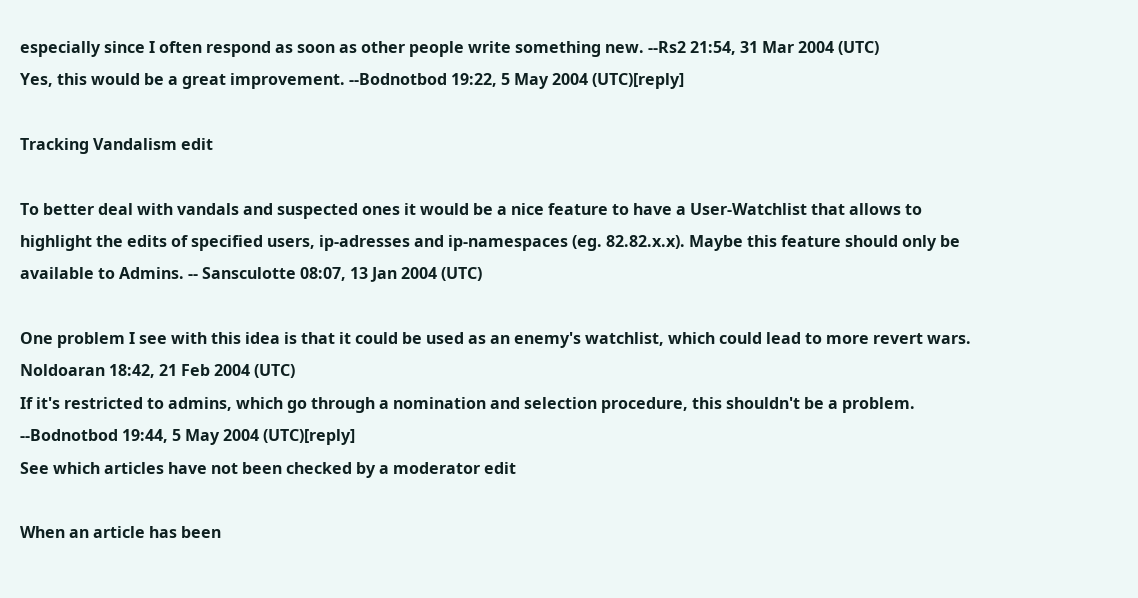especially since I often respond as soon as other people write something new. --Rs2 21:54, 31 Mar 2004 (UTC)
Yes, this would be a great improvement. --Bodnotbod 19:22, 5 May 2004 (UTC)[reply]

Tracking Vandalism edit

To better deal with vandals and suspected ones it would be a nice feature to have a User-Watchlist that allows to highlight the edits of specified users, ip-adresses and ip-namespaces (eg. 82.82.x.x). Maybe this feature should only be available to Admins. -- Sansculotte 08:07, 13 Jan 2004 (UTC)

One problem I see with this idea is that it could be used as an enemy's watchlist, which could lead to more revert wars. Noldoaran 18:42, 21 Feb 2004 (UTC)
If it's restricted to admins, which go through a nomination and selection procedure, this shouldn't be a problem. --Bodnotbod 19:44, 5 May 2004 (UTC)[reply]
See which articles have not been checked by a moderator edit

When an article has been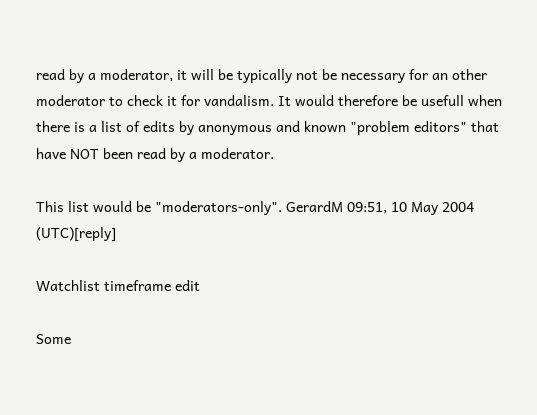read by a moderator, it will be typically not be necessary for an other moderator to check it for vandalism. It would therefore be usefull when there is a list of edits by anonymous and known "problem editors" that have NOT been read by a moderator.

This list would be "moderators-only". GerardM 09:51, 10 May 2004 (UTC)[reply]

Watchlist timeframe edit

Some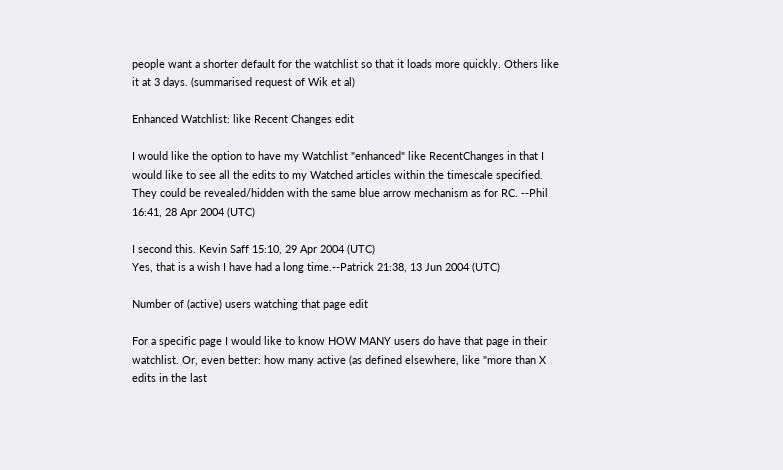people want a shorter default for the watchlist so that it loads more quickly. Others like it at 3 days. (summarised request of Wik et al)

Enhanced Watchlist: like Recent Changes edit

I would like the option to have my Watchlist "enhanced" like RecentChanges in that I would like to see all the edits to my Watched articles within the timescale specified. They could be revealed/hidden with the same blue arrow mechanism as for RC. --Phil 16:41, 28 Apr 2004 (UTC)

I second this. Kevin Saff 15:10, 29 Apr 2004 (UTC)
Yes, that is a wish I have had a long time.--Patrick 21:38, 13 Jun 2004 (UTC)

Number of (active) users watching that page edit

For a specific page I would like to know HOW MANY users do have that page in their watchlist. Or, even better: how many active (as defined elsewhere, like "more than X edits in the last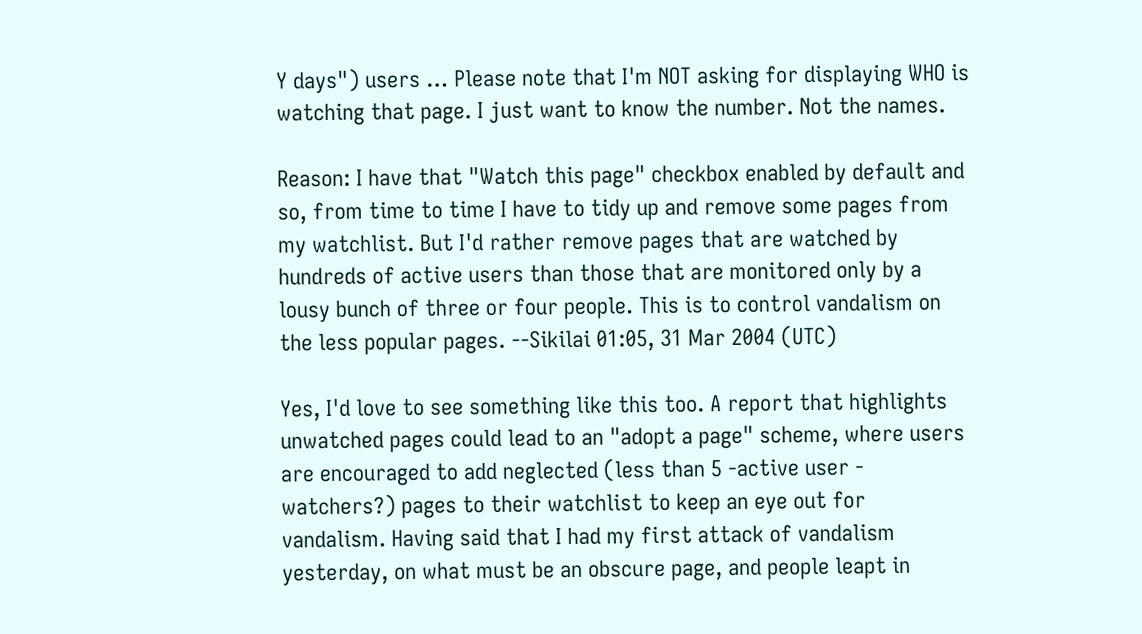Y days") users … Please note that I'm NOT asking for displaying WHO is watching that page. I just want to know the number. Not the names.

Reason: I have that "Watch this page" checkbox enabled by default and so, from time to time I have to tidy up and remove some pages from my watchlist. But I'd rather remove pages that are watched by hundreds of active users than those that are monitored only by a lousy bunch of three or four people. This is to control vandalism on the less popular pages. --Sikilai 01:05, 31 Mar 2004 (UTC)

Yes, I'd love to see something like this too. A report that highlights unwatched pages could lead to an "adopt a page" scheme, where users are encouraged to add neglected (less than 5 -active user - watchers?) pages to their watchlist to keep an eye out for vandalism. Having said that I had my first attack of vandalism yesterday, on what must be an obscure page, and people leapt in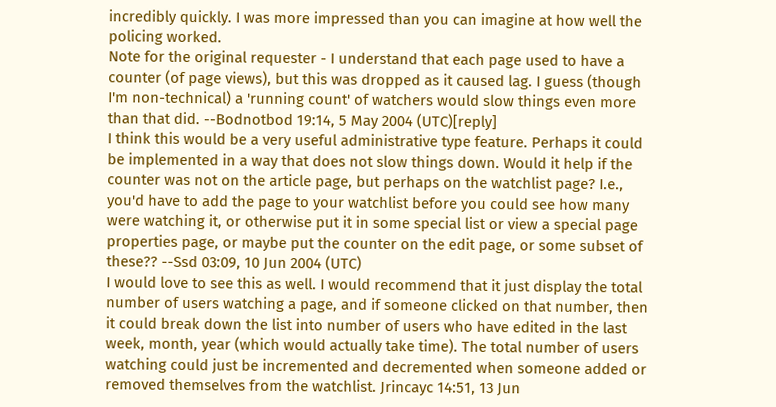incredibly quickly. I was more impressed than you can imagine at how well the policing worked.
Note for the original requester - I understand that each page used to have a counter (of page views), but this was dropped as it caused lag. I guess (though I'm non-technical) a 'running count' of watchers would slow things even more than that did. --Bodnotbod 19:14, 5 May 2004 (UTC)[reply]
I think this would be a very useful administrative type feature. Perhaps it could be implemented in a way that does not slow things down. Would it help if the counter was not on the article page, but perhaps on the watchlist page? I.e., you'd have to add the page to your watchlist before you could see how many were watching it, or otherwise put it in some special list or view a special page properties page, or maybe put the counter on the edit page, or some subset of these?? --Ssd 03:09, 10 Jun 2004 (UTC)
I would love to see this as well. I would recommend that it just display the total number of users watching a page, and if someone clicked on that number, then it could break down the list into number of users who have edited in the last week, month, year (which would actually take time). The total number of users watching could just be incremented and decremented when someone added or removed themselves from the watchlist. Jrincayc 14:51, 13 Jun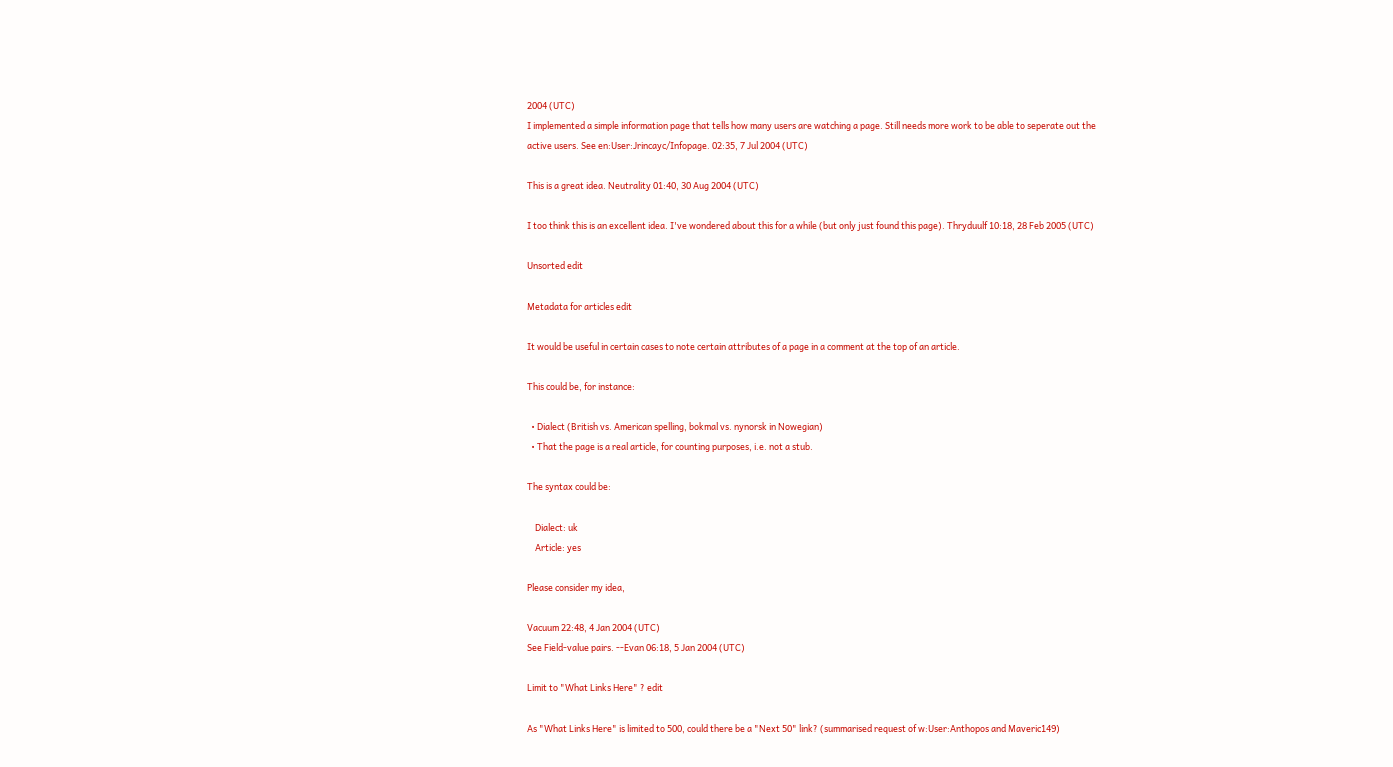2004 (UTC)
I implemented a simple information page that tells how many users are watching a page. Still needs more work to be able to seperate out the active users. See en:User:Jrincayc/Infopage. 02:35, 7 Jul 2004 (UTC)

This is a great idea. Neutrality 01:40, 30 Aug 2004 (UTC)

I too think this is an excellent idea. I've wondered about this for a while (but only just found this page). Thryduulf 10:18, 28 Feb 2005 (UTC)

Unsorted edit

Metadata for articles edit

It would be useful in certain cases to note certain attributes of a page in a comment at the top of an article.

This could be, for instance:

  • Dialect (British vs. American spelling, bokmal vs. nynorsk in Nowegian)
  • That the page is a real article, for counting purposes, i.e. not a stub.

The syntax could be:

    Dialect: uk
    Article: yes

Please consider my idea,

Vacuum 22:48, 4 Jan 2004 (UTC)
See Field-value pairs. --Evan 06:18, 5 Jan 2004 (UTC)

Limit to "What Links Here" ? edit

As "What Links Here" is limited to 500, could there be a "Next 50" link? (summarised request of w:User:Anthopos and Maveric149)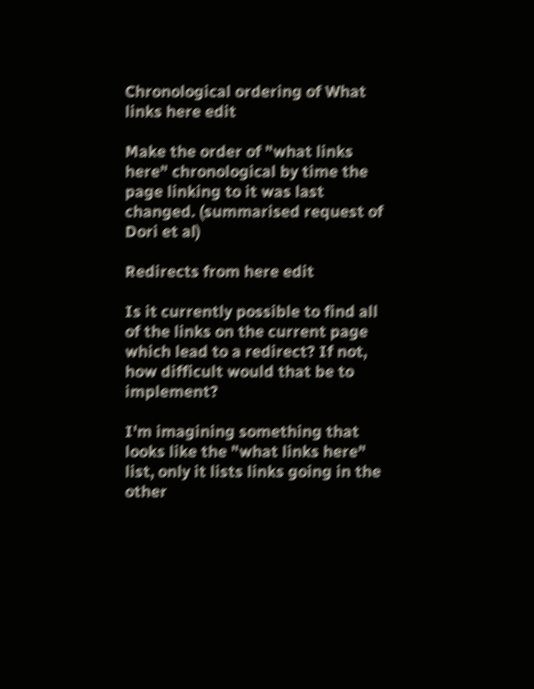Chronological ordering of What links here edit

Make the order of "what links here" chronological by time the page linking to it was last changed. (summarised request of Dori et al)

Redirects from here edit

Is it currently possible to find all of the links on the current page which lead to a redirect? If not, how difficult would that be to implement?

I'm imagining something that looks like the "what links here" list, only it lists links going in the other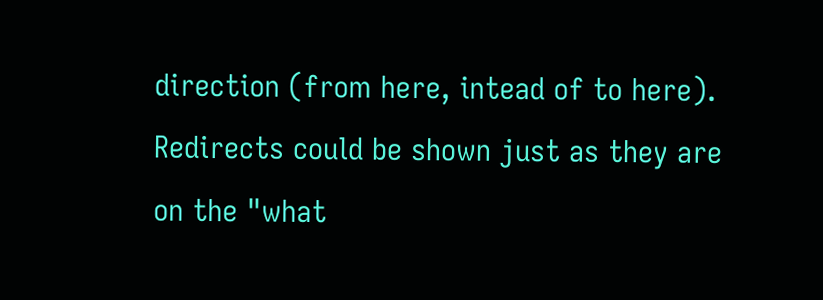direction (from here, intead of to here). Redirects could be shown just as they are on the "what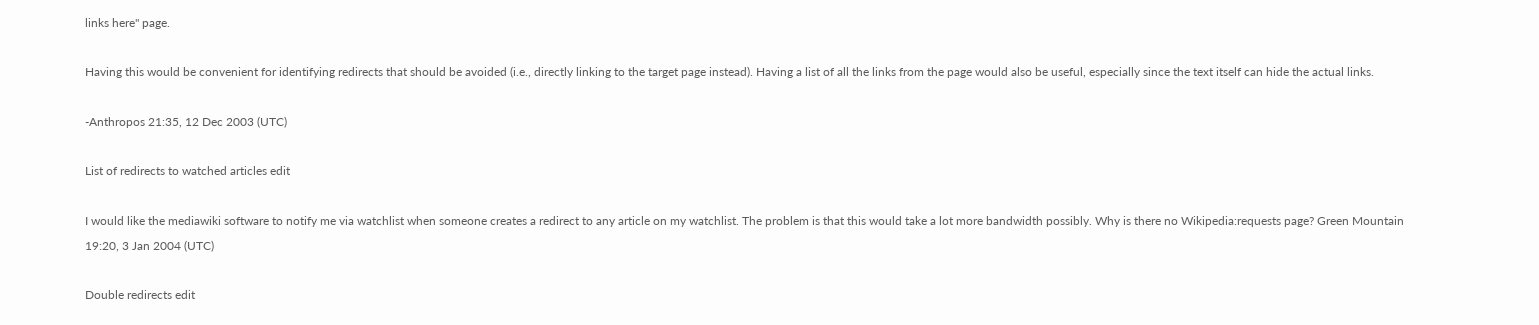links here" page.

Having this would be convenient for identifying redirects that should be avoided (i.e., directly linking to the target page instead). Having a list of all the links from the page would also be useful, especially since the text itself can hide the actual links.

-Anthropos 21:35, 12 Dec 2003 (UTC)

List of redirects to watched articles edit

I would like the mediawiki software to notify me via watchlist when someone creates a redirect to any article on my watchlist. The problem is that this would take a lot more bandwidth possibly. Why is there no Wikipedia:requests page? Green Mountain 19:20, 3 Jan 2004 (UTC)

Double redirects edit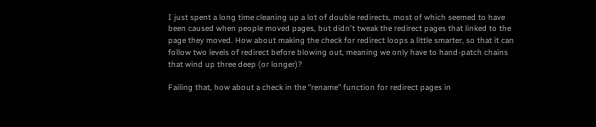I just spent a long time cleaning up a lot of double redirects, most of which seemed to have been caused when people moved pages, but didn't tweak the redirect pages that linked to the page they moved. How about making the check for redirect loops a little smarter, so that it can follow two levels of redirect before blowing out, meaning we only have to hand-patch chains that wind up three deep (or longer)?

Failing that, how about a check in the "rename" function for redirect pages in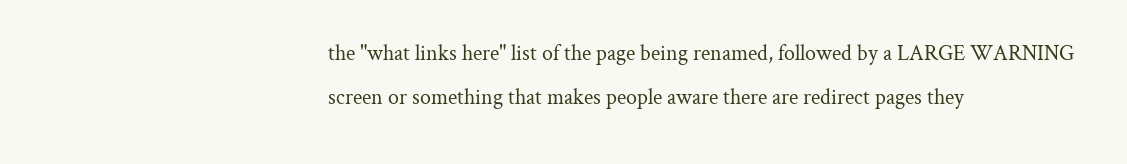the "what links here" list of the page being renamed, followed by a LARGE WARNING screen or something that makes people aware there are redirect pages they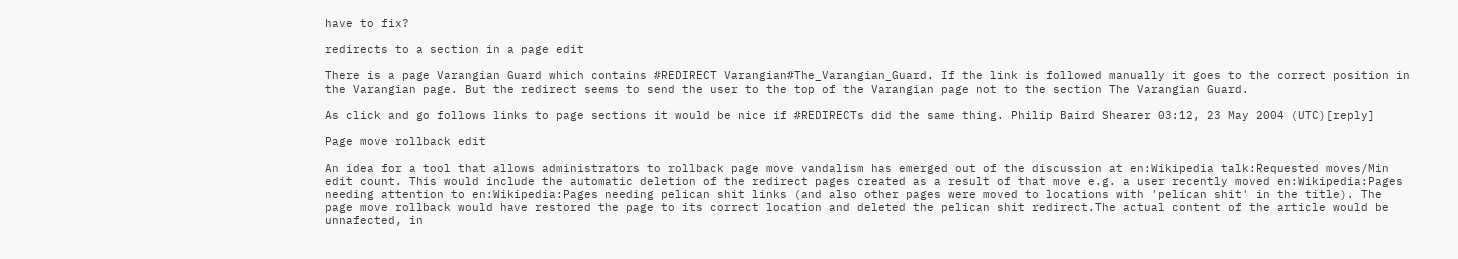have to fix?

redirects to a section in a page edit

There is a page Varangian Guard which contains #REDIRECT Varangian#The_Varangian_Guard. If the link is followed manually it goes to the correct position in the Varangian page. But the redirect seems to send the user to the top of the Varangian page not to the section The Varangian Guard.

As click and go follows links to page sections it would be nice if #REDIRECTs did the same thing. Philip Baird Shearer 03:12, 23 May 2004 (UTC)[reply]

Page move rollback edit

An idea for a tool that allows administrators to rollback page move vandalism has emerged out of the discussion at en:Wikipedia talk:Requested moves/Min edit count. This would include the automatic deletion of the redirect pages created as a result of that move e.g. a user recently moved en:Wikipedia:Pages needing attention to en:Wikipedia:Pages needing pelican shit links (and also other pages were moved to locations with 'pelican shit' in the title). The page move rollback would have restored the page to its correct location and deleted the pelican shit redirect.The actual content of the article would be unnafected, in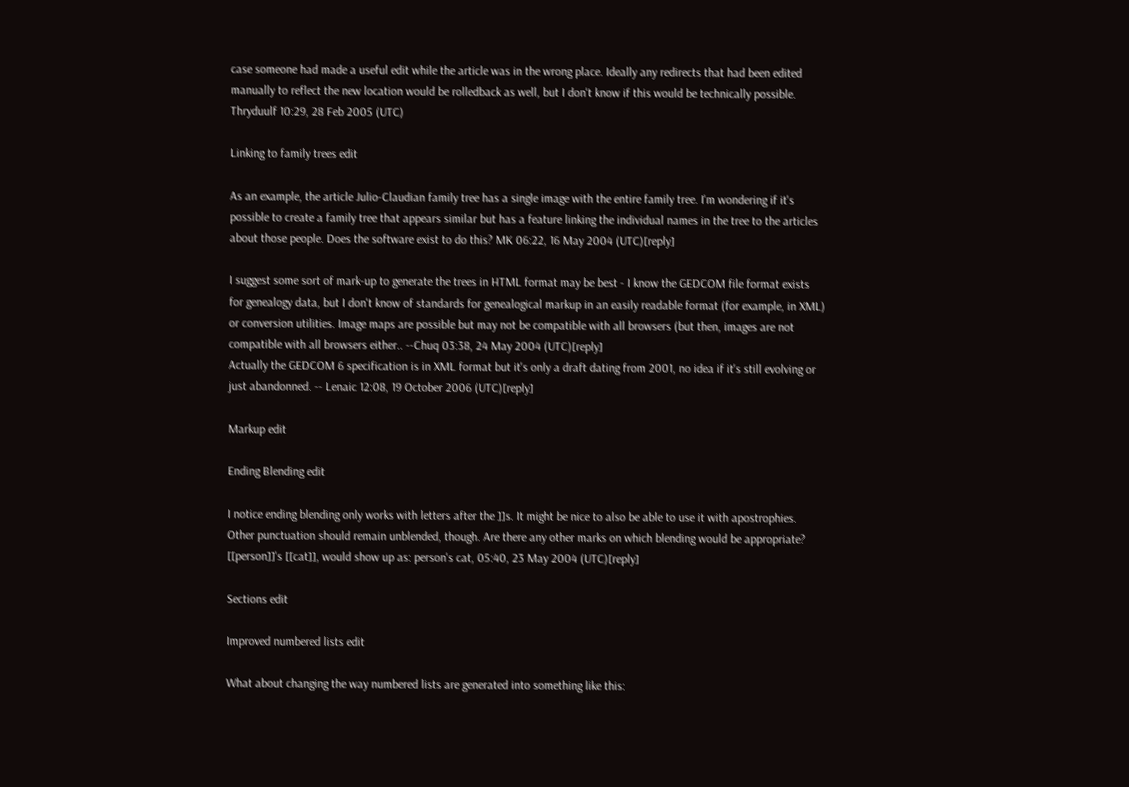case someone had made a useful edit while the article was in the wrong place. Ideally any redirects that had been edited manually to reflect the new location would be rolledback as well, but I don't know if this would be technically possible. Thryduulf 10:29, 28 Feb 2005 (UTC)

Linking to family trees edit

As an example, the article Julio-Claudian family tree has a single image with the entire family tree. I'm wondering if it's possible to create a family tree that appears similar but has a feature linking the individual names in the tree to the articles about those people. Does the software exist to do this? MK 06:22, 16 May 2004 (UTC)[reply]

I suggest some sort of mark-up to generate the trees in HTML format may be best - I know the GEDCOM file format exists for genealogy data, but I don't know of standards for genealogical markup in an easily readable format (for example, in XML) or conversion utilities. Image maps are possible but may not be compatible with all browsers (but then, images are not compatible with all browsers either.. --Chuq 03:38, 24 May 2004 (UTC)[reply]
Actually the GEDCOM 6 specification is in XML format but it's only a draft dating from 2001, no idea if it's still evolving or just abandonned. -- Lenaic 12:08, 19 October 2006 (UTC)[reply]

Markup edit

Ending Blending edit

I notice ending blending only works with letters after the ]]s. It might be nice to also be able to use it with apostrophies. Other punctuation should remain unblended, though. Are there any other marks on which blending would be appropriate? [[person]]'s [[cat]], would show up as: person's cat, 05:40, 23 May 2004 (UTC)[reply]

Sections edit

Improved numbered lists edit

What about changing the way numbered lists are generated into something like this: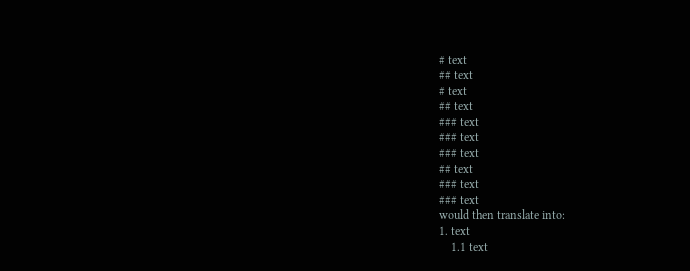# text
## text
# text
## text
### text
### text
### text
## text
### text
### text
would then translate into:
1. text
    1.1 text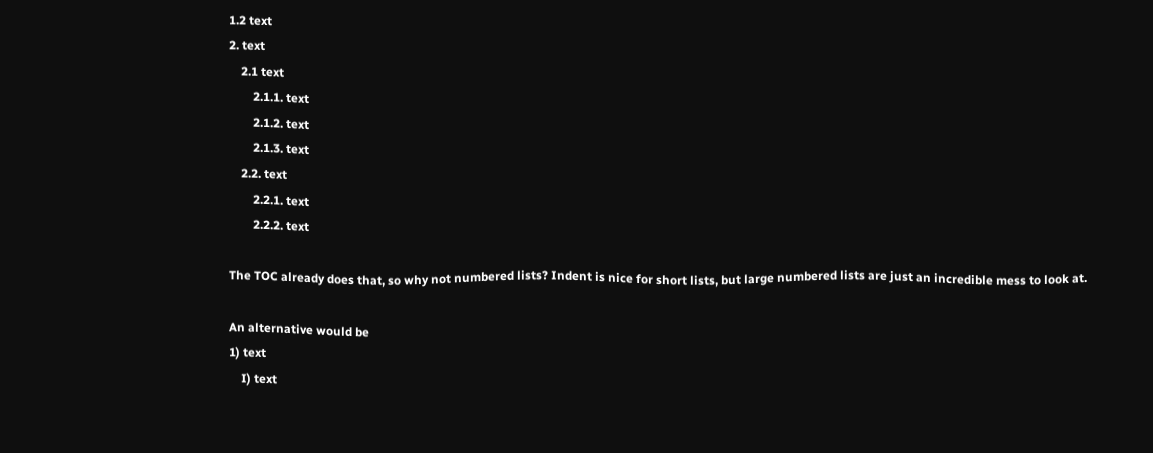1.2 text
2. text
    2.1 text
        2.1.1. text
        2.1.2. text
        2.1.3. text
    2.2. text
        2.2.1. text
        2.2.2. text

The TOC already does that, so why not numbered lists? Indent is nice for short lists, but large numbered lists are just an incredible mess to look at.

An alternative would be
1) text
    I) text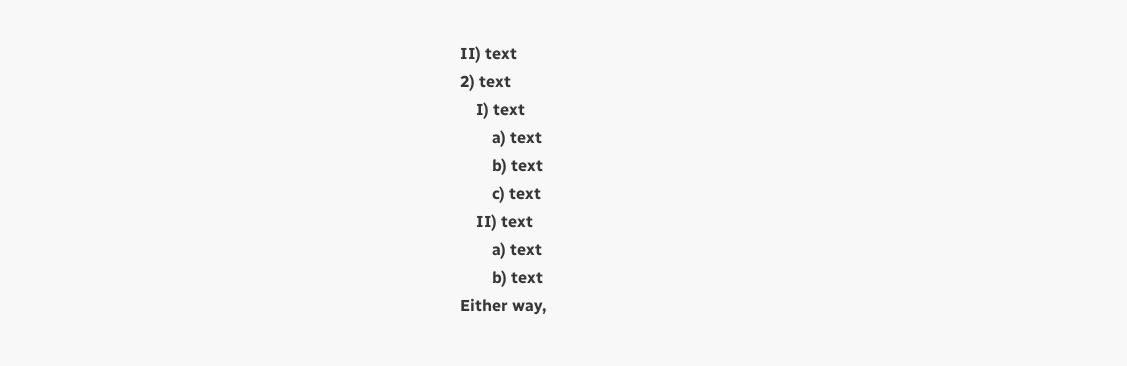II) text
2) text
    I) text
        a) text
        b) text
        c) text
    II) text
        a) text
        b) text
Either way,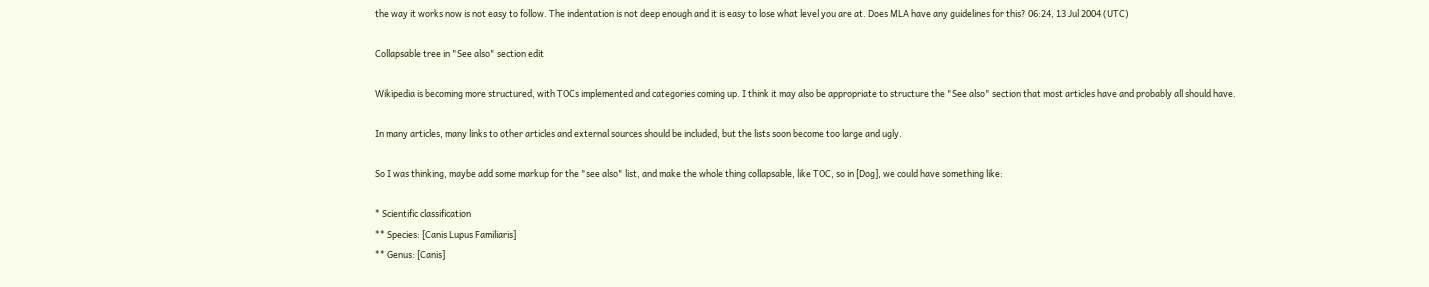the way it works now is not easy to follow. The indentation is not deep enough and it is easy to lose what level you are at. Does MLA have any guidelines for this? 06:24, 13 Jul 2004 (UTC)

Collapsable tree in "See also" section edit

Wikipedia is becoming more structured, with TOCs implemented and categories coming up. I think it may also be appropriate to structure the "See also" section that most articles have and probably all should have.

In many articles, many links to other articles and external sources should be included, but the lists soon become too large and ugly.

So I was thinking, maybe add some markup for the "see also" list, and make the whole thing collapsable, like TOC, so in [Dog], we could have something like:

* Scientific classification
** Species: [Canis Lupus Familiaris]
** Genus: [Canis]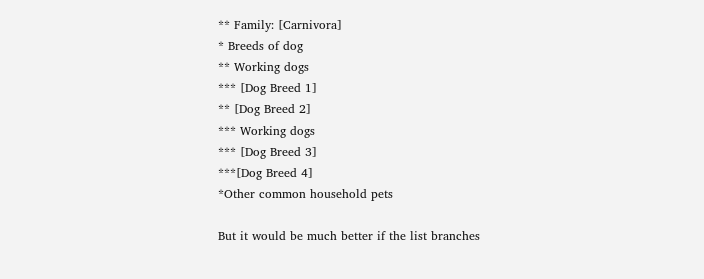** Family: [Carnivora]
* Breeds of dog
** Working dogs
*** [Dog Breed 1]
** [Dog Breed 2]
*** Working dogs
*** [Dog Breed 3]
***[Dog Breed 4]
*Other common household pets

But it would be much better if the list branches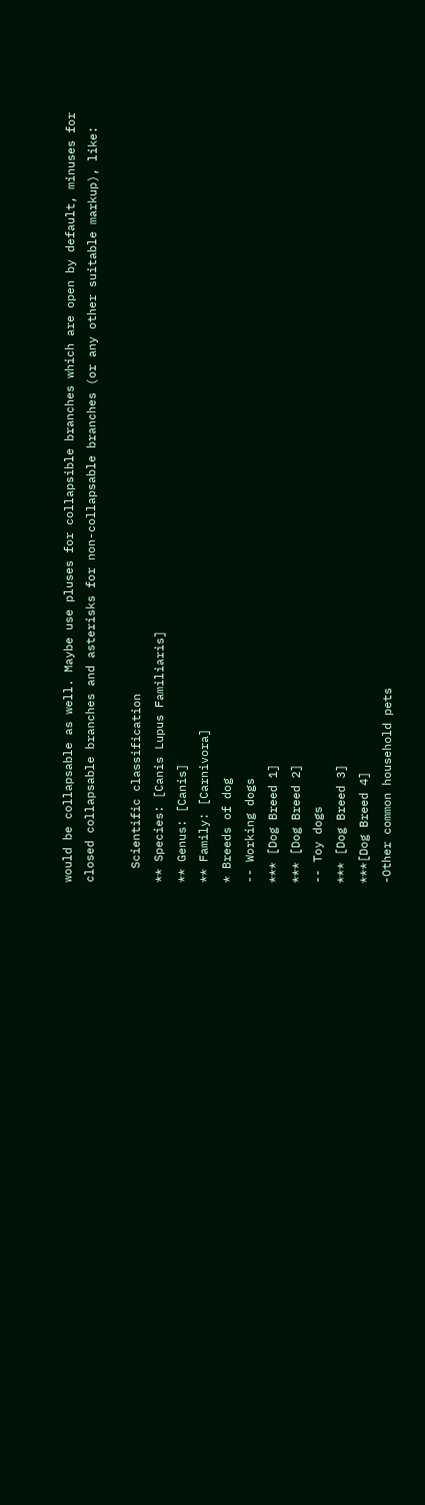would be collapsable as well. Maybe use pluses for collapsible branches which are open by default, minuses for closed collapsable branches and asterisks for non-collapsable branches (or any other suitable markup), like:

  Scientific classification
** Species: [Canis Lupus Familiaris]
** Genus: [Canis]
** Family: [Carnivora]
* Breeds of dog
-- Working dogs
*** [Dog Breed 1]
*** [Dog Breed 2]
-- Toy dogs
*** [Dog Breed 3]
***[Dog Breed 4]
-Other common household pets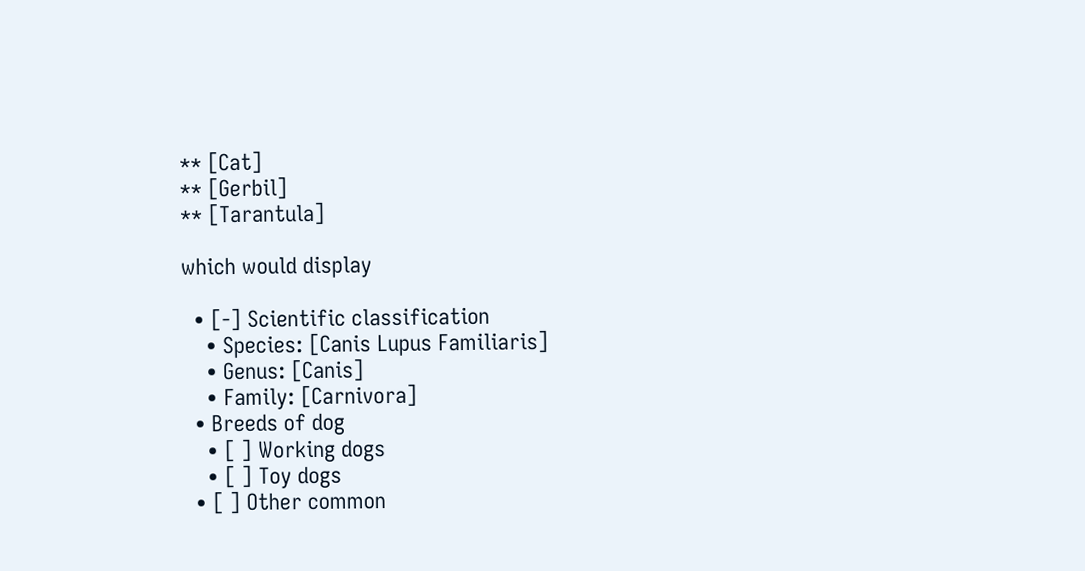** [Cat]
** [Gerbil]
** [Tarantula]

which would display

  • [-] Scientific classification
    • Species: [Canis Lupus Familiaris]
    • Genus: [Canis]
    • Family: [Carnivora]
  • Breeds of dog
    • [ ] Working dogs
    • [ ] Toy dogs
  • [ ] Other common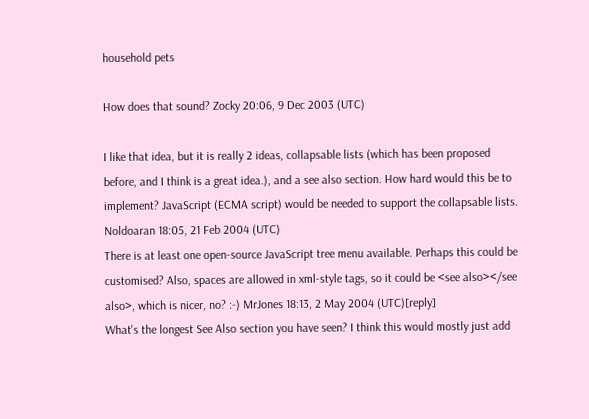household pets

How does that sound? Zocky 20:06, 9 Dec 2003 (UTC)

I like that idea, but it is really 2 ideas, collapsable lists (which has been proposed before, and I think is a great idea.), and a see also section. How hard would this be to implement? JavaScript (ECMA script) would be needed to support the collapsable lists. Noldoaran 18:05, 21 Feb 2004 (UTC)
There is at least one open-source JavaScript tree menu available. Perhaps this could be customised? Also, spaces are allowed in xml-style tags, so it could be <see also></see also>, which is nicer, no? :-) MrJones 18:13, 2 May 2004 (UTC)[reply]
What's the longest See Also section you have seen? I think this would mostly just add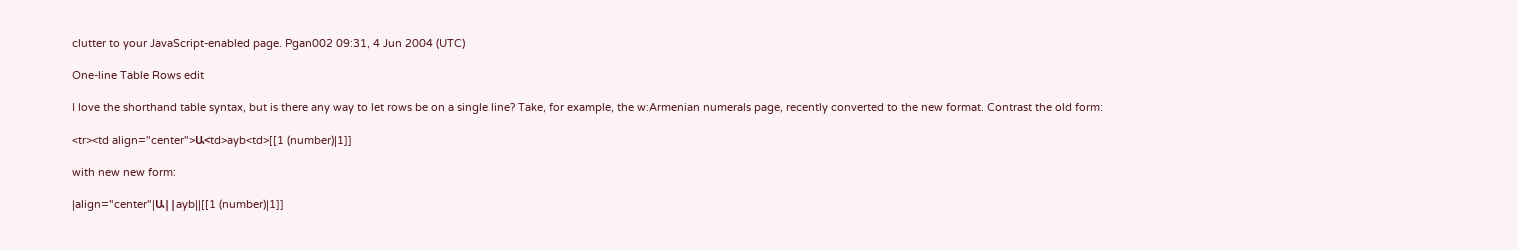clutter to your JavaScript-enabled page. Pgan002 09:31, 4 Jun 2004 (UTC)

One-line Table Rows edit

I love the shorthand table syntax, but is there any way to let rows be on a single line? Take, for example, the w:Armenian numerals page, recently converted to the new format. Contrast the old form:

<tr><td align="center">Ա<td>ayb<td>[[1 (number)|1]]

with new new form:

|align="center"|Ա||ayb||[[1 (number)|1]]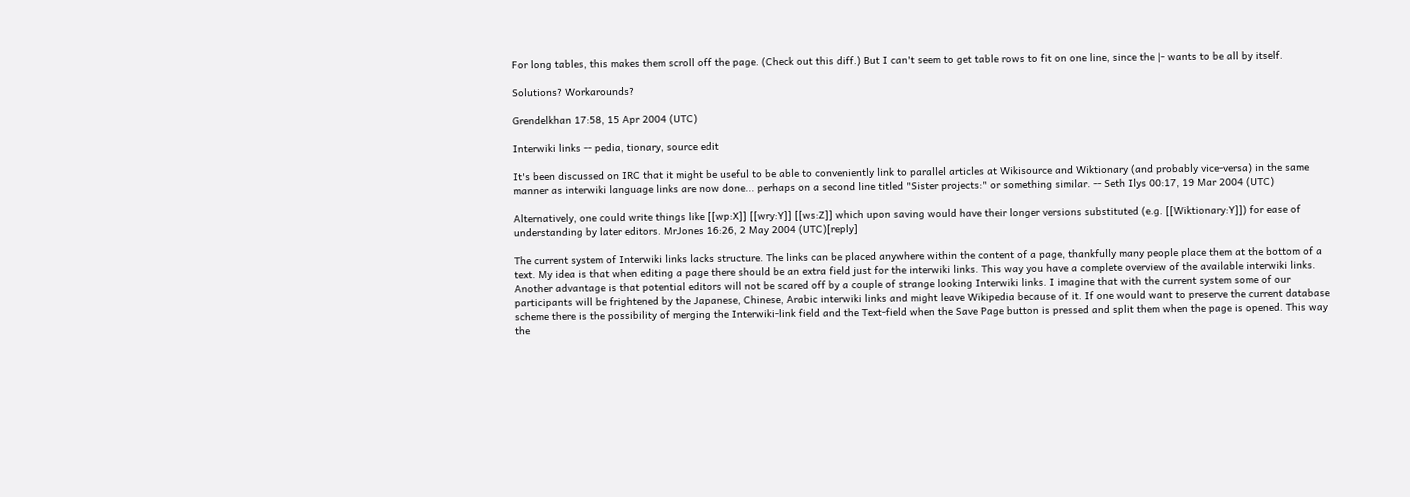For long tables, this makes them scroll off the page. (Check out this diff.) But I can't seem to get table rows to fit on one line, since the |- wants to be all by itself.

Solutions? Workarounds?

Grendelkhan 17:58, 15 Apr 2004 (UTC)

Interwiki links -- pedia, tionary, source edit

It's been discussed on IRC that it might be useful to be able to conveniently link to parallel articles at Wikisource and Wiktionary (and probably vice-versa) in the same manner as interwiki language links are now done... perhaps on a second line titled "Sister projects:" or something similar. -- Seth Ilys 00:17, 19 Mar 2004 (UTC)

Alternatively, one could write things like [[wp:X]] [[wry:Y]] [[ws:Z]] which upon saving would have their longer versions substituted (e.g. [[Wiktionary:Y]]) for ease of understanding by later editors. MrJones 16:26, 2 May 2004 (UTC)[reply]

The current system of Interwiki links lacks structure. The links can be placed anywhere within the content of a page, thankfully many people place them at the bottom of a text. My idea is that when editing a page there should be an extra field just for the interwiki links. This way you have a complete overview of the available interwiki links. Another advantage is that potential editors will not be scared off by a couple of strange looking Interwiki links. I imagine that with the current system some of our participants will be frightened by the Japanese, Chinese, Arabic interwiki links and might leave Wikipedia because of it. If one would want to preserve the current database scheme there is the possibility of merging the Interwiki-link field and the Text-field when the Save Page button is pressed and split them when the page is opened. This way the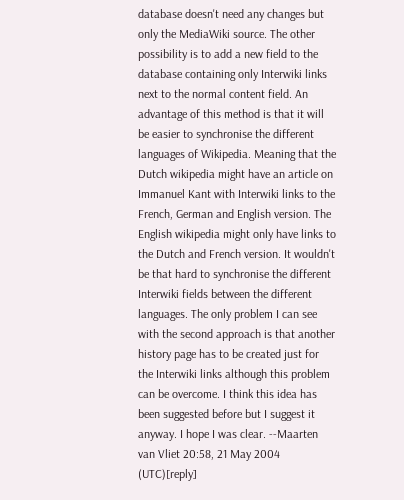database doesn't need any changes but only the MediaWiki source. The other possibility is to add a new field to the database containing only Interwiki links next to the normal content field. An advantage of this method is that it will be easier to synchronise the different languages of Wikipedia. Meaning that the Dutch wikipedia might have an article on Immanuel Kant with Interwiki links to the French, German and English version. The English wikipedia might only have links to the Dutch and French version. It wouldn't be that hard to synchronise the different Interwiki fields between the different languages. The only problem I can see with the second approach is that another history page has to be created just for the Interwiki links although this problem can be overcome. I think this idea has been suggested before but I suggest it anyway. I hope I was clear. --Maarten van Vliet 20:58, 21 May 2004 (UTC)[reply]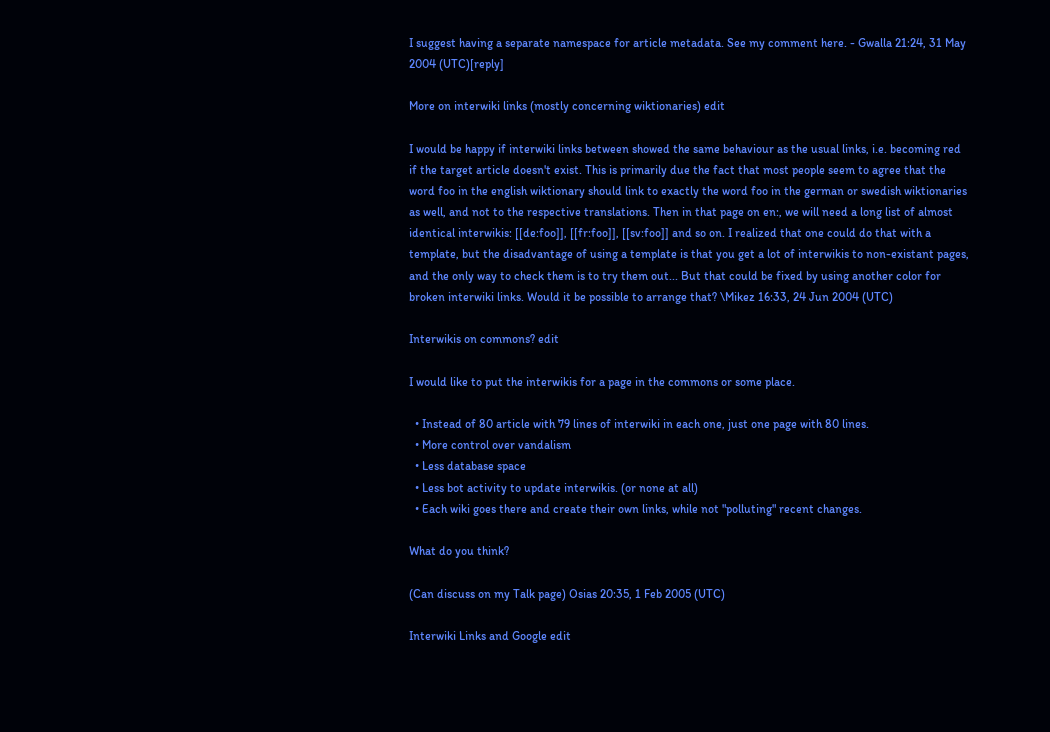I suggest having a separate namespace for article metadata. See my comment here. - Gwalla 21:24, 31 May 2004 (UTC)[reply]

More on interwiki links (mostly concerning wiktionaries) edit

I would be happy if interwiki links between showed the same behaviour as the usual links, i.e. becoming red if the target article doesn't exist. This is primarily due the fact that most people seem to agree that the word foo in the english wiktionary should link to exactly the word foo in the german or swedish wiktionaries as well, and not to the respective translations. Then in that page on en:, we will need a long list of almost identical interwikis: [[de:foo]], [[fr:foo]], [[sv:foo]] and so on. I realized that one could do that with a template, but the disadvantage of using a template is that you get a lot of interwikis to non-existant pages, and the only way to check them is to try them out... But that could be fixed by using another color for broken interwiki links. Would it be possible to arrange that? \Mikez 16:33, 24 Jun 2004 (UTC)

Interwikis on commons? edit

I would like to put the interwikis for a page in the commons or some place.

  • Instead of 80 article with 79 lines of interwiki in each one, just one page with 80 lines.
  • More control over vandalism
  • Less database space
  • Less bot activity to update interwikis. (or none at all)
  • Each wiki goes there and create their own links, while not "polluting" recent changes.

What do you think?

(Can discuss on my Talk page) Osias 20:35, 1 Feb 2005 (UTC)

Interwiki Links and Google edit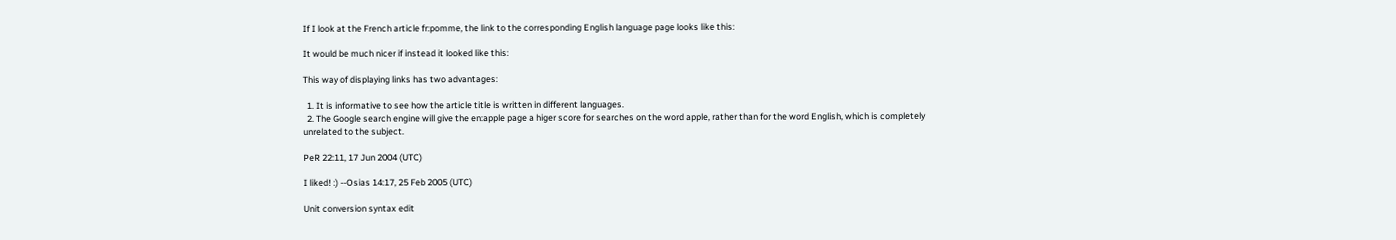If I look at the French article fr:pomme, the link to the corresponding English language page looks like this:

It would be much nicer if instead it looked like this:

This way of displaying links has two advantages:

  1. It is informative to see how the article title is written in different languages.
  2. The Google search engine will give the en:apple page a higer score for searches on the word apple, rather than for the word English, which is completely unrelated to the subject.

PeR 22:11, 17 Jun 2004 (UTC)

I liked! :) --Osias 14:17, 25 Feb 2005 (UTC)

Unit conversion syntax edit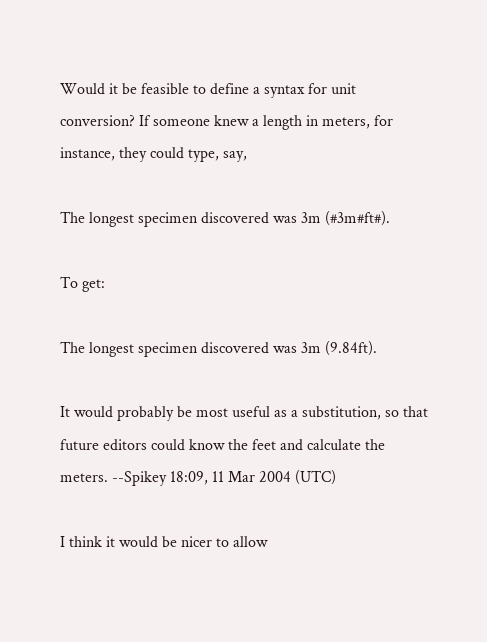Would it be feasible to define a syntax for unit conversion? If someone knew a length in meters, for instance, they could type, say,

The longest specimen discovered was 3m (#3m#ft#).

To get:

The longest specimen discovered was 3m (9.84ft).

It would probably be most useful as a substitution, so that future editors could know the feet and calculate the meters. --Spikey 18:09, 11 Mar 2004 (UTC)

I think it would be nicer to allow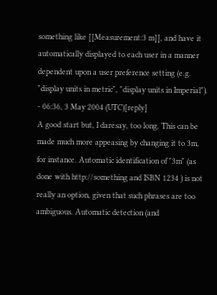something like [[Measurement:3 m]], and have it automatically displayed to each user in a manner dependent upon a user preference setting (e.g. "display units in metric", "display units in Imperial"). - 06:36, 3 May 2004 (UTC)[reply]
A good start but, I daresay, too long. This can be made much more appeasing by changing it to 3m, for instance. Automatic identification of "3m" (as done with http://something and ISBN 1234 ) is not really an option, given that such phrases are too ambiguous. Automatic detection (and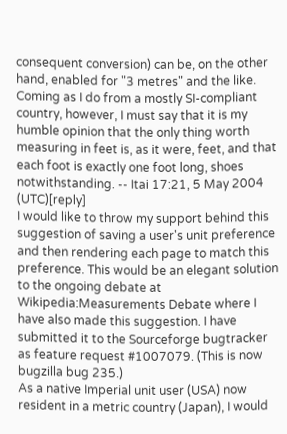consequent conversion) can be, on the other hand, enabled for "3 metres" and the like. Coming as I do from a mostly SI-compliant country, however, I must say that it is my humble opinion that the only thing worth measuring in feet is, as it were, feet, and that each foot is exactly one foot long, shoes notwithstanding. -- Itai 17:21, 5 May 2004 (UTC)[reply]
I would like to throw my support behind this suggestion of saving a user's unit preference and then rendering each page to match this preference. This would be an elegant solution to the ongoing debate at Wikipedia:Measurements Debate where I have also made this suggestion. I have submitted it to the Sourceforge bugtracker as feature request #1007079. (This is now bugzilla bug 235.)
As a native Imperial unit user (USA) now resident in a metric country (Japan), I would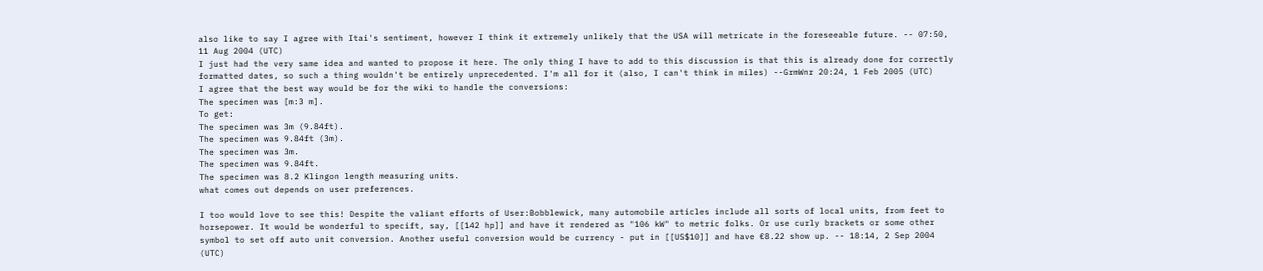also like to say I agree with Itai's sentiment, however I think it extremely unlikely that the USA will metricate in the foreseeable future. -- 07:50, 11 Aug 2004 (UTC)
I just had the very same idea and wanted to propose it here. The only thing I have to add to this discussion is that this is already done for correctly formatted dates, so such a thing wouldn't be entirely unprecedented. I'm all for it (also, I can't think in miles) --GrmWnr 20:24, 1 Feb 2005 (UTC)
I agree that the best way would be for the wiki to handle the conversions:
The specimen was [m:3 m].
To get:
The specimen was 3m (9.84ft).
The specimen was 9.84ft (3m).
The specimen was 3m.
The specimen was 9.84ft.
The specimen was 8.2 Klingon length measuring units.
what comes out depends on user preferences.

I too would love to see this! Despite the valiant efforts of User:Bobblewick, many automobile articles include all sorts of local units, from feet to horsepower. It would be wonderful to specift, say, [[142 hp]] and have it rendered as "106 kW" to metric folks. Or use curly brackets or some other symbol to set off auto unit conversion. Another useful conversion would be currency - put in [[US$10]] and have €8.22 show up. -- 18:14, 2 Sep 2004 (UTC)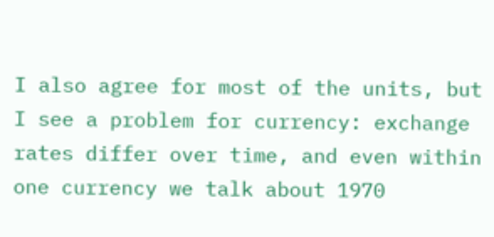I also agree for most of the units, but I see a problem for currency: exchange rates differ over time, and even within one currency we talk about 1970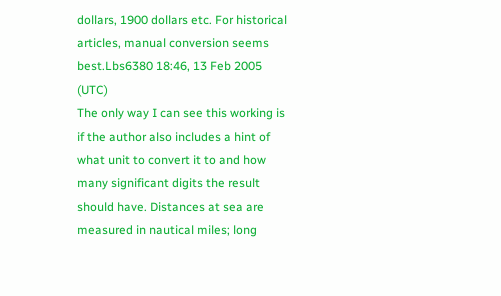dollars, 1900 dollars etc. For historical articles, manual conversion seems best.Lbs6380 18:46, 13 Feb 2005 (UTC)
The only way I can see this working is if the author also includes a hint of what unit to convert it to and how many significant digits the result should have. Distances at sea are measured in nautical miles; long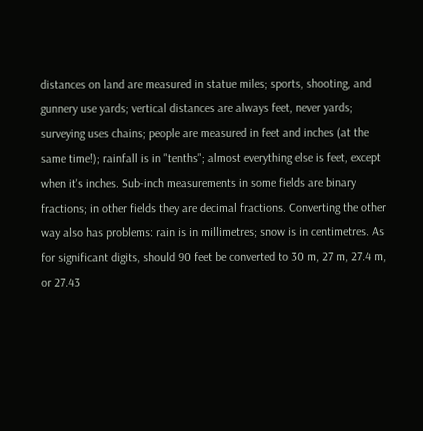distances on land are measured in statue miles; sports, shooting, and gunnery use yards; vertical distances are always feet, never yards; surveying uses chains; people are measured in feet and inches (at the same time!); rainfall is in "tenths"; almost everything else is feet, except when it's inches. Sub-inch measurements in some fields are binary fractions; in other fields they are decimal fractions. Converting the other way also has problems: rain is in millimetres; snow is in centimetres. As for significant digits, should 90 feet be converted to 30 m, 27 m, 27.4 m, or 27.43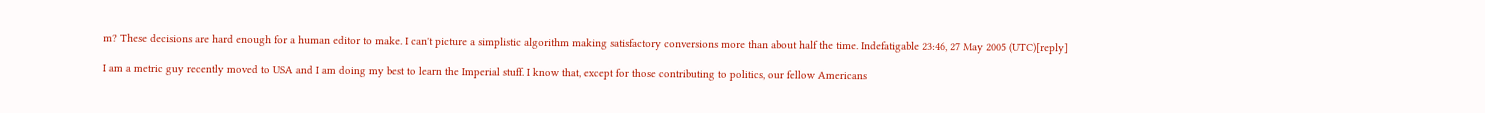m? These decisions are hard enough for a human editor to make. I can't picture a simplistic algorithm making satisfactory conversions more than about half the time. Indefatigable 23:46, 27 May 2005 (UTC)[reply]

I am a metric guy recently moved to USA and I am doing my best to learn the Imperial stuff. I know that, except for those contributing to politics, our fellow Americans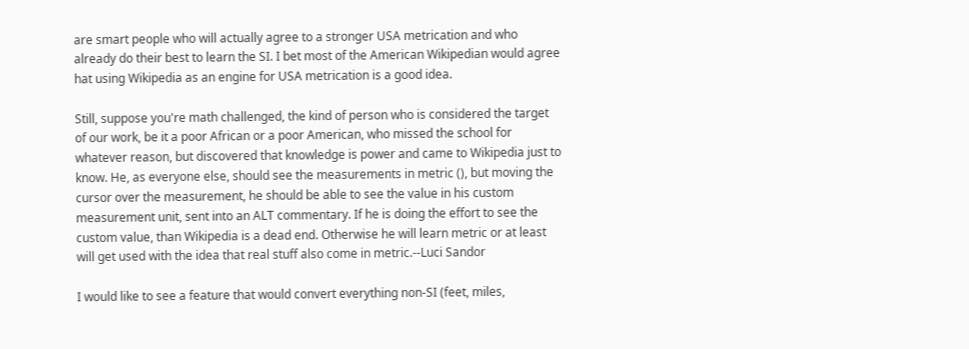are smart people who will actually agree to a stronger USA metrication and who already do their best to learn the SI. I bet most of the American Wikipedian would agree hat using Wikipedia as an engine for USA metrication is a good idea.

Still, suppose you're math challenged, the kind of person who is considered the target of our work, be it a poor African or a poor American, who missed the school for whatever reason, but discovered that knowledge is power and came to Wikipedia just to know. He, as everyone else, should see the measurements in metric (), but moving the cursor over the measurement, he should be able to see the value in his custom measurement unit, sent into an ALT commentary. If he is doing the effort to see the custom value, than Wikipedia is a dead end. Otherwise he will learn metric or at least will get used with the idea that real stuff also come in metric.--Luci Sandor

I would like to see a feature that would convert everything non-SI (feet, miles,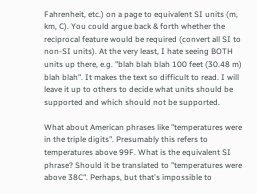Fahrenheit, etc.) on a page to equivalent SI units (m, km, C). You could argue back & forth whether the reciprocal feature would be required (convert all SI to non-SI units). At the very least, I hate seeing BOTH units up there, e.g. "blah blah blah 100 feet (30.48 m) blah blah". It makes the text so difficult to read. I will leave it up to others to decide what units should be supported and which should not be supported.

What about American phrases like "temperatures were in the triple digits". Presumably this refers to temperatures above 99F. What is the equivalent SI phrase? Should it be translated to "temperatures were above 38C". Perhaps, but that's impossible to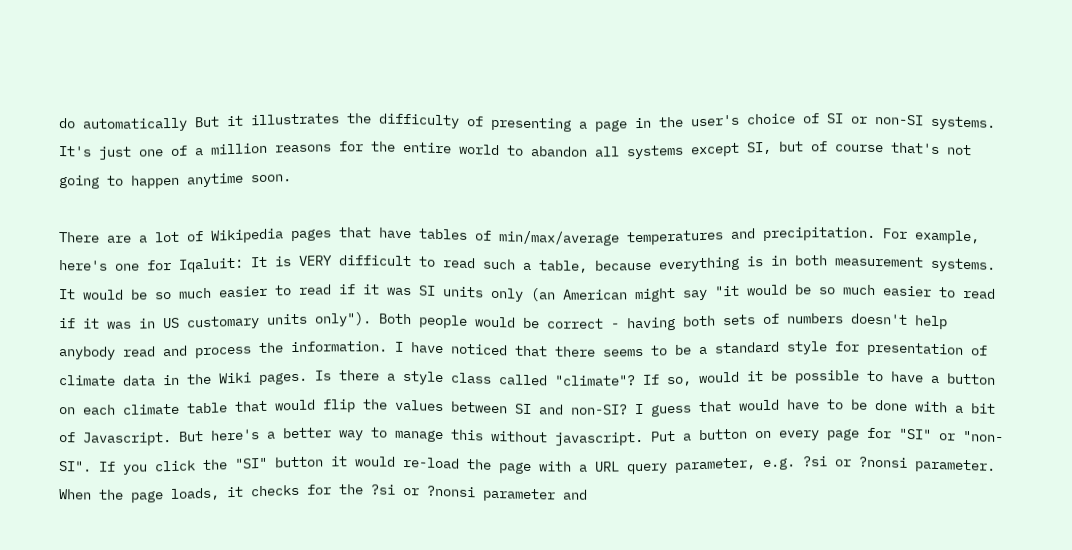do automatically But it illustrates the difficulty of presenting a page in the user's choice of SI or non-SI systems. It's just one of a million reasons for the entire world to abandon all systems except SI, but of course that's not going to happen anytime soon.

There are a lot of Wikipedia pages that have tables of min/max/average temperatures and precipitation. For example, here's one for Iqaluit: It is VERY difficult to read such a table, because everything is in both measurement systems. It would be so much easier to read if it was SI units only (an American might say "it would be so much easier to read if it was in US customary units only"). Both people would be correct - having both sets of numbers doesn't help anybody read and process the information. I have noticed that there seems to be a standard style for presentation of climate data in the Wiki pages. Is there a style class called "climate"? If so, would it be possible to have a button on each climate table that would flip the values between SI and non-SI? I guess that would have to be done with a bit of Javascript. But here's a better way to manage this without javascript. Put a button on every page for "SI" or "non-SI". If you click the "SI" button it would re-load the page with a URL query parameter, e.g. ?si or ?nonsi parameter. When the page loads, it checks for the ?si or ?nonsi parameter and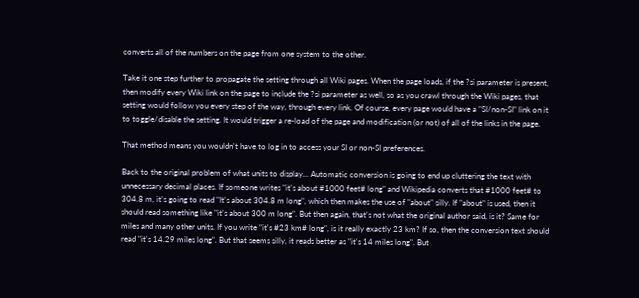converts all of the numbers on the page from one system to the other.

Take it one step further to propagate the setting through all Wiki pages. When the page loads, if the ?si parameter is present, then modify every Wiki link on the page to include the ?si parameter as well, so as you crawl through the Wiki pages, that setting would follow you every step of the way, through every link. Of course, every page would have a "SI/non-SI" link on it to toggle/disable the setting. It would trigger a re-load of the page and modification (or not) of all of the links in the page.

That method means you wouldn't have to log in to access your SI or non-SI preferences.

Back to the original problem of what units to display... Automatic conversion is going to end up cluttering the text with unnecessary decimal places. If someone writes "it's about #1000 feet# long" and Wikipedia converts that #1000 feet# to 304.8 m, it's going to read "It's about 304.8 m long", which then makes the use of "about" silly. If "about" is used, then it should read something like "it's about 300 m long". But then again, that's not what the original author said, is it? Same for miles and many other units. If you write "it's #23 km# long", is it really exactly 23 km? If so, then the conversion text should read "it's 14.29 miles long". But that seems silly, it reads better as "it's 14 miles long". But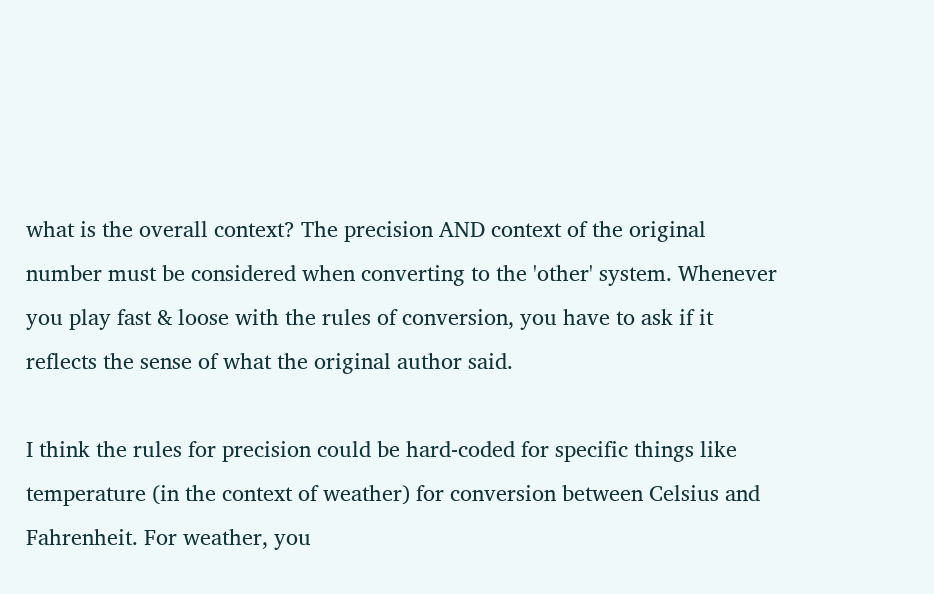what is the overall context? The precision AND context of the original number must be considered when converting to the 'other' system. Whenever you play fast & loose with the rules of conversion, you have to ask if it reflects the sense of what the original author said.

I think the rules for precision could be hard-coded for specific things like temperature (in the context of weather) for conversion between Celsius and Fahrenheit. For weather, you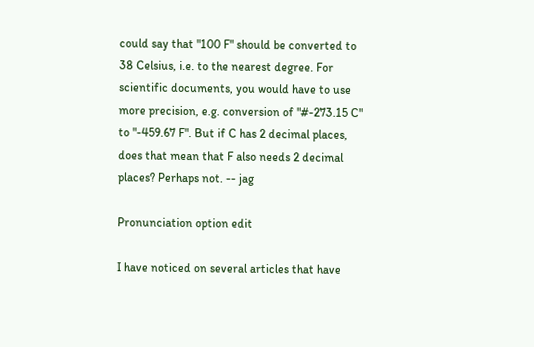could say that "100 F" should be converted to 38 Celsius, i.e. to the nearest degree. For scientific documents, you would have to use more precision, e.g. conversion of "#-273.15 C" to "-459.67 F". But if C has 2 decimal places, does that mean that F also needs 2 decimal places? Perhaps not. -- jag

Pronunciation option edit

I have noticed on several articles that have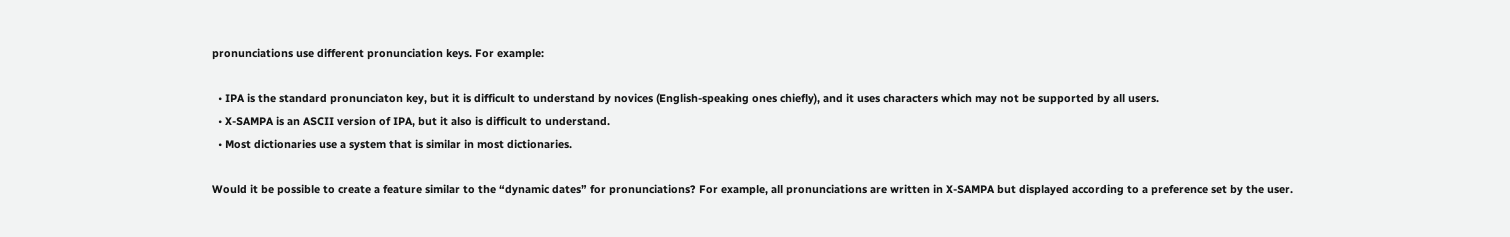pronunciations use different pronunciation keys. For example:

  • IPA is the standard pronunciaton key, but it is difficult to understand by novices (English-speaking ones chiefly), and it uses characters which may not be supported by all users.
  • X-SAMPA is an ASCII version of IPA, but it also is difficult to understand.
  • Most dictionaries use a system that is similar in most dictionaries.

Would it be possible to create a feature similar to the “dynamic dates” for pronunciations? For example, all pronunciations are written in X-SAMPA but displayed according to a preference set by the user.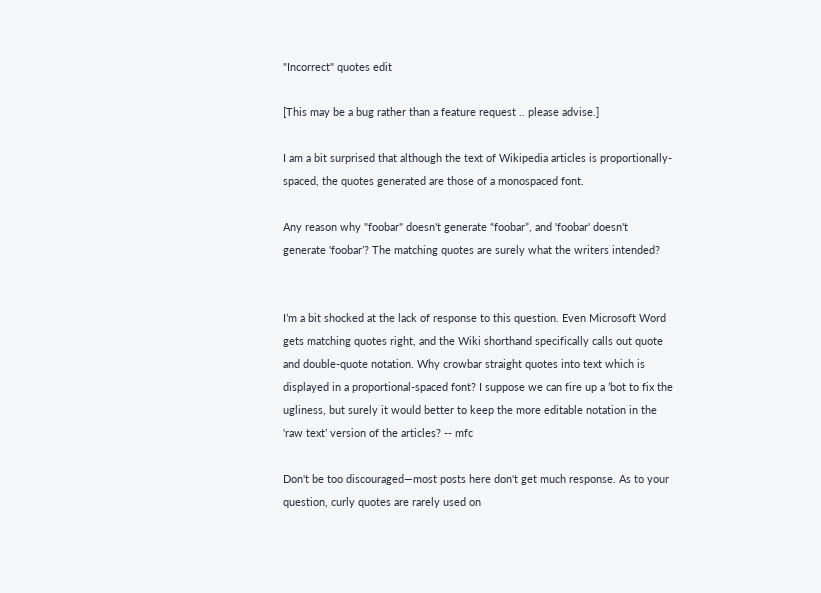"Incorrect" quotes edit

[This may be a bug rather than a feature request .. please advise.]

I am a bit surprised that although the text of Wikipedia articles is proportionally-spaced, the quotes generated are those of a monospaced font.

Any reason why "foobar" doesn't generate “foobar”, and 'foobar' doesn't generate ‘foobar’? The matching quotes are surely what the writers intended?


I’m a bit shocked at the lack of response to this question. Even Microsoft Word gets matching quotes right, and the Wiki shorthand specifically calls out quote and double-quote notation. Why crowbar straight quotes into text which is displayed in a proportional-spaced font? I suppose we can fire up a ’bot to fix the ugliness, but surely it would better to keep the more editable notation in the ‘raw text’ version of the articles? -- mfc

Don't be too discouraged—most posts here don't get much response. As to your question, curly quotes are rarely used on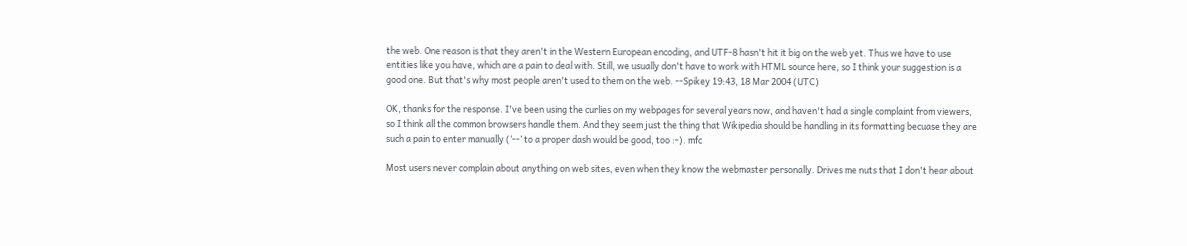the web. One reason is that they aren't in the Western European encoding, and UTF-8 hasn't hit it big on the web yet. Thus we have to use entities like you have, which are a pain to deal with. Still, we usually don't have to work with HTML source here, so I think your suggestion is a good one. But that's why most people aren't used to them on the web. --Spikey 19:43, 18 Mar 2004 (UTC)

OK, thanks for the response. I've been using the curlies on my webpages for several years now, and haven't had a single complaint from viewers, so I think all the common browsers handle them. And they seem just the thing that Wikipedia should be handling in its formatting becuase they are such a pain to enter manually (‘--’ to a proper dash would be good, too :-). mfc

Most users never complain about anything on web sites, even when they know the webmaster personally. Drives me nuts that I don't hear about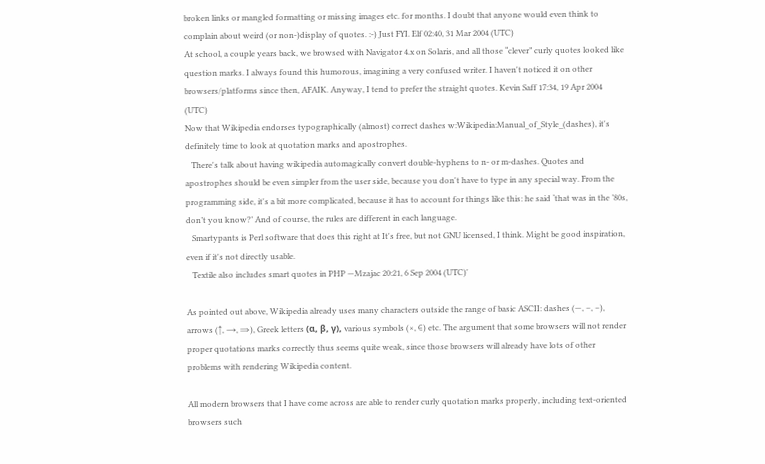broken links or mangled formatting or missing images etc. for months. I doubt that anyone would even think to complain about weird (or non-)display of quotes. :-) Just FYI. Elf 02:40, 31 Mar 2004 (UTC)
At school, a couple years back, we browsed with Navigator 4.x on Solaris, and all those “clever” curly quotes looked like question marks. I always found this humorous, imagining a very confused writer. I haven't noticed it on other browsers/platforms since then, AFAIK. Anyway, I tend to prefer the straight quotes. Kevin Saff 17:34, 19 Apr 2004 (UTC)
Now that Wikipedia endorses typographically (almost) correct dashes w:Wikipedia:Manual_of_Style_(dashes), it's definitely time to look at quotation marks and apostrophes.
   There's talk about having wikipedia automagically convert double-hyphens to n- or m-dashes. Quotes and apostrophes should be even simpler from the user side, because you don't have to type in any special way. From the programming side, it's a bit more complicated, because it has to account for things like this: he said ‘that was in the ’80s, don’t you know?’ And of course, the rules are different in each language.
   Smartypants is Perl software that does this right at It's free, but not GNU licensed, I think. Might be good inspiration, even if it's not directly usable.
   Textile also includes smart quotes in PHP —Mzajac 20:21, 6 Sep 2004 (UTC)'

As pointed out above, Wikipedia already uses many characters outside the range of basic ASCII: dashes (—, –, −), arrows (↑, →, ⇒), Greek letters (α, β, γ), various symbols (×, ∈) etc. The argument that some browsers will not render proper quotations marks correctly thus seems quite weak, since those browsers will already have lots of other problems with rendering Wikipedia content.

All modern browsers that I have come across are able to render curly quotation marks properly, including text-oriented browsers such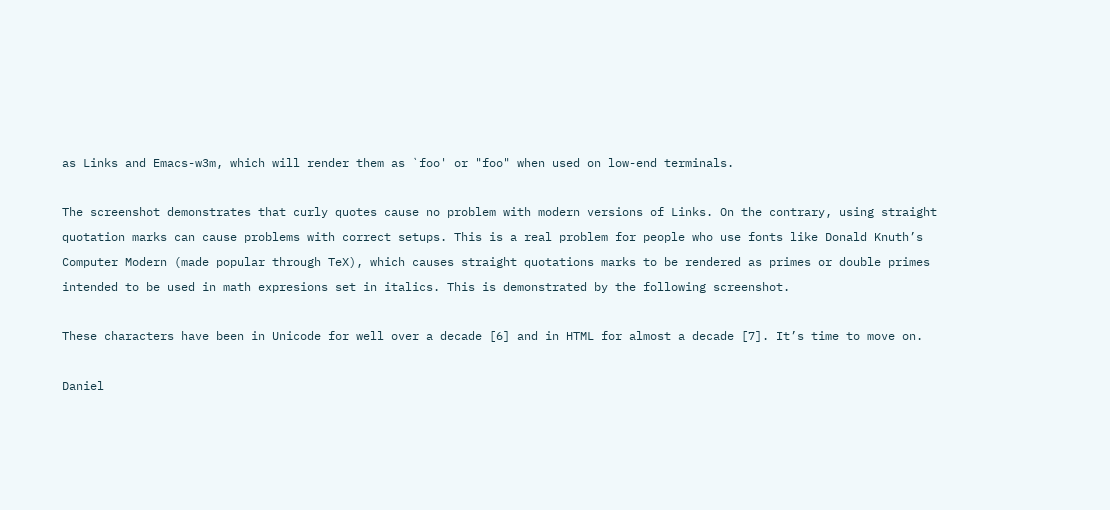as Links and Emacs-w3m, which will render them as `foo' or "foo" when used on low-end terminals.

The screenshot demonstrates that curly quotes cause no problem with modern versions of Links. On the contrary, using straight quotation marks can cause problems with correct setups. This is a real problem for people who use fonts like Donald Knuth’s Computer Modern (made popular through TeX), which causes straight quotations marks to be rendered as primes or double primes intended to be used in math expresions set in italics. This is demonstrated by the following screenshot.

These characters have been in Unicode for well over a decade [6] and in HTML for almost a decade [7]. It’s time to move on.

Daniel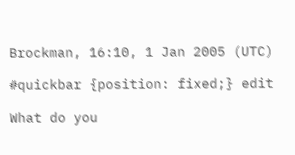Brockman, 16:10, 1 Jan 2005 (UTC)

#quickbar {position: fixed;} edit

What do you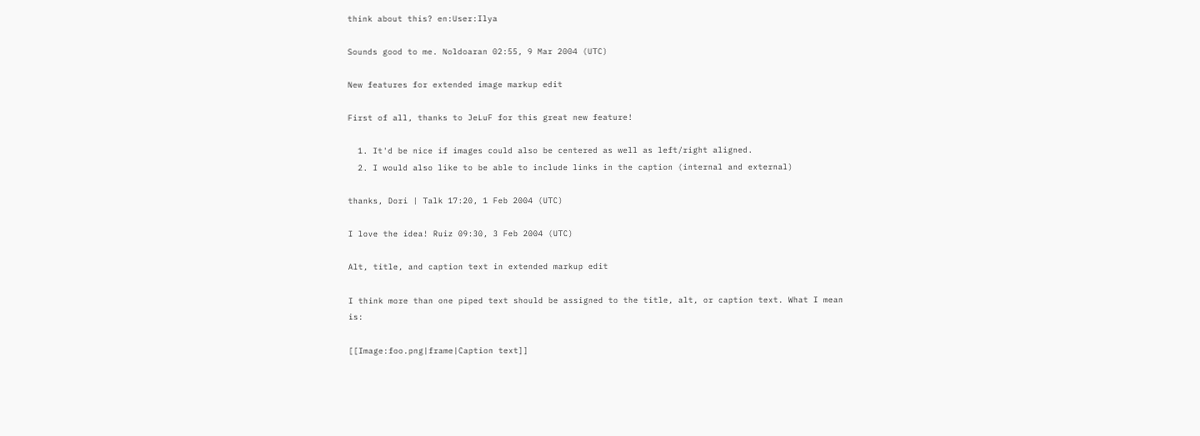think about this? en:User:Ilya

Sounds good to me. Noldoaran 02:55, 9 Mar 2004 (UTC)

New features for extended image markup edit

First of all, thanks to JeLuF for this great new feature!

  1. It'd be nice if images could also be centered as well as left/right aligned.
  2. I would also like to be able to include links in the caption (internal and external)

thanks, Dori | Talk 17:20, 1 Feb 2004 (UTC)

I love the idea! Ruiz 09:30, 3 Feb 2004 (UTC)

Alt, title, and caption text in extended markup edit

I think more than one piped text should be assigned to the title, alt, or caption text. What I mean is:

[[Image:foo.png|frame|Caption text]]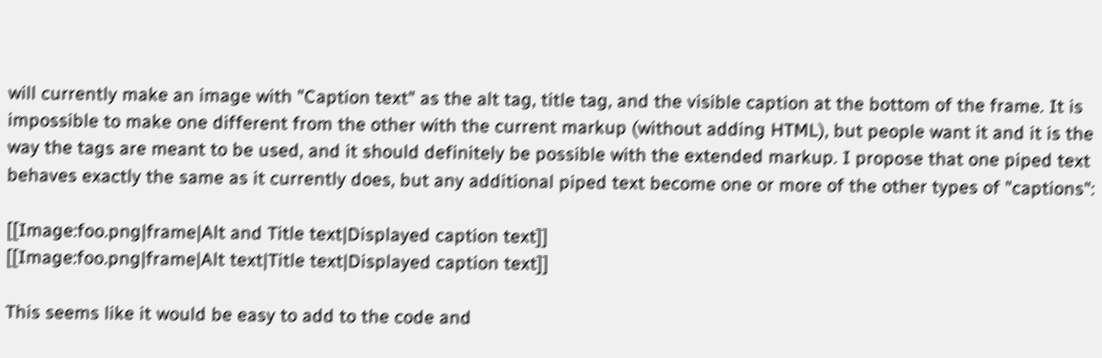will currently make an image with "Caption text" as the alt tag, title tag, and the visible caption at the bottom of the frame. It is impossible to make one different from the other with the current markup (without adding HTML), but people want it and it is the way the tags are meant to be used, and it should definitely be possible with the extended markup. I propose that one piped text behaves exactly the same as it currently does, but any additional piped text become one or more of the other types of "captions":

[[Image:foo.png|frame|Alt and Title text|Displayed caption text]]
[[Image:foo.png|frame|Alt text|Title text|Displayed caption text]]

This seems like it would be easy to add to the code and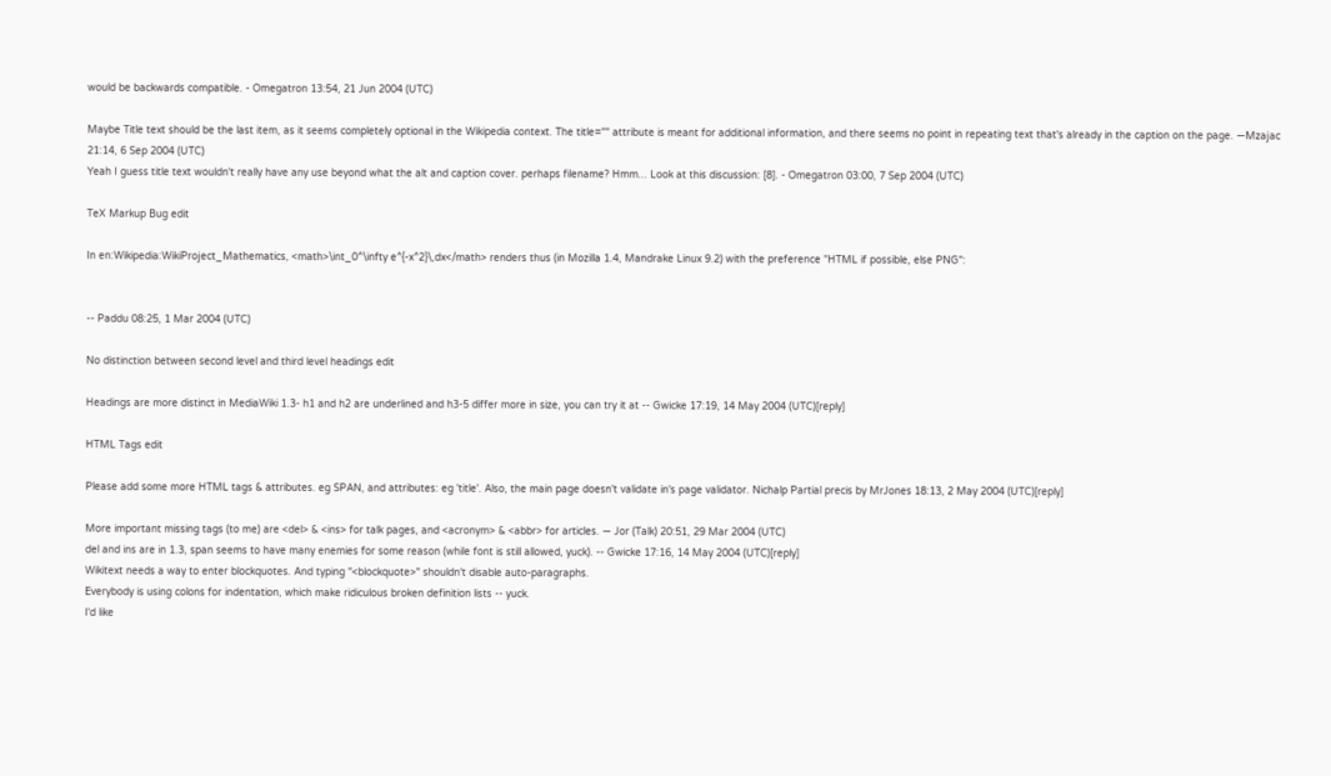would be backwards compatible. - Omegatron 13:54, 21 Jun 2004 (UTC)

Maybe Title text should be the last item, as it seems completely optional in the Wikipedia context. The title="" attribute is meant for additional information, and there seems no point in repeating text that's already in the caption on the page. —Mzajac 21:14, 6 Sep 2004 (UTC)
Yeah I guess title text wouldn't really have any use beyond what the alt and caption cover. perhaps filename? Hmm... Look at this discussion: [8]. - Omegatron 03:00, 7 Sep 2004 (UTC)

TeX Markup Bug edit

In en:Wikipedia:WikiProject_Mathematics, <math>\int_0^\infty e^{-x^2}\,dx</math> renders thus (in Mozilla 1.4, Mandrake Linux 9.2) with the preference "HTML if possible, else PNG":


-- Paddu 08:25, 1 Mar 2004 (UTC)

No distinction between second level and third level headings edit

Headings are more distinct in MediaWiki 1.3- h1 and h2 are underlined and h3-5 differ more in size, you can try it at -- Gwicke 17:19, 14 May 2004 (UTC)[reply]

HTML Tags edit

Please add some more HTML tags & attributes. eg SPAN, and attributes: eg 'title'. Also, the main page doesn't validate in's page validator. Nichalp Partial precis by MrJones 18:13, 2 May 2004 (UTC)[reply]

More important missing tags (to me) are <del> & <ins> for talk pages, and <acronym> & <abbr> for articles. — Jor (Talk) 20:51, 29 Mar 2004 (UTC)
del and ins are in 1.3, span seems to have many enemies for some reason (while font is still allowed, yuck). -- Gwicke 17:16, 14 May 2004 (UTC)[reply]
Wikitext needs a way to enter blockquotes. And typing "<blockquote>" shouldn't disable auto-paragraphs.
Everybody is using colons for indentation, which make ridiculous broken definition lists -- yuck.
I'd like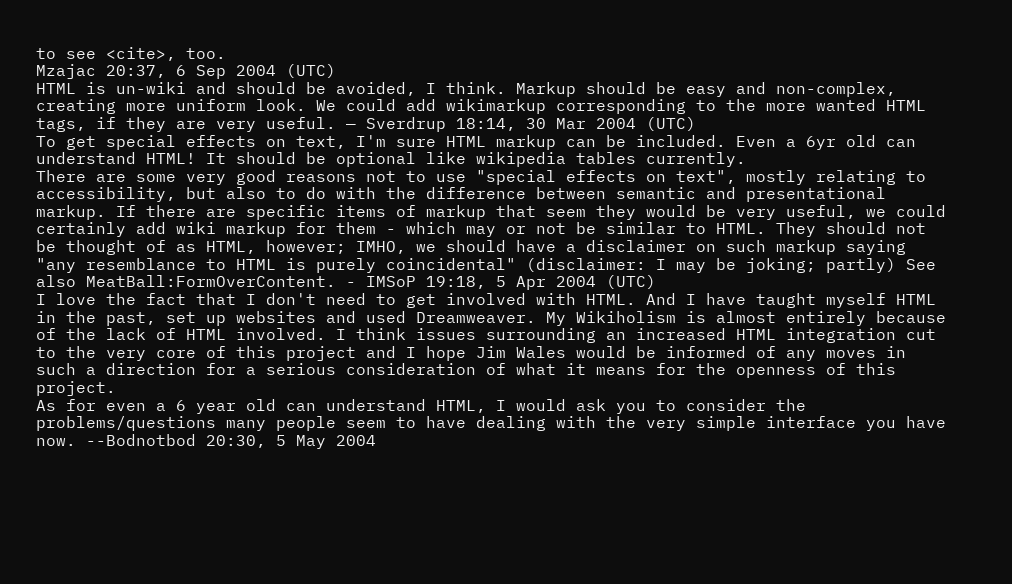to see <cite>, too.
Mzajac 20:37, 6 Sep 2004 (UTC)
HTML is un-wiki and should be avoided, I think. Markup should be easy and non-complex, creating more uniform look. We could add wikimarkup corresponding to the more wanted HTML tags, if they are very useful. — Sverdrup 18:14, 30 Mar 2004 (UTC)
To get special effects on text, I'm sure HTML markup can be included. Even a 6yr old can understand HTML! It should be optional like wikipedia tables currently.
There are some very good reasons not to use "special effects on text", mostly relating to accessibility, but also to do with the difference between semantic and presentational markup. If there are specific items of markup that seem they would be very useful, we could certainly add wiki markup for them - which may or not be similar to HTML. They should not be thought of as HTML, however; IMHO, we should have a disclaimer on such markup saying "any resemblance to HTML is purely coincidental" (disclaimer: I may be joking; partly) See also MeatBall:FormOverContent. - IMSoP 19:18, 5 Apr 2004 (UTC)
I love the fact that I don't need to get involved with HTML. And I have taught myself HTML in the past, set up websites and used Dreamweaver. My Wikiholism is almost entirely because of the lack of HTML involved. I think issues surrounding an increased HTML integration cut to the very core of this project and I hope Jim Wales would be informed of any moves in such a direction for a serious consideration of what it means for the openness of this project.
As for even a 6 year old can understand HTML, I would ask you to consider the problems/questions many people seem to have dealing with the very simple interface you have now. --Bodnotbod 20:30, 5 May 2004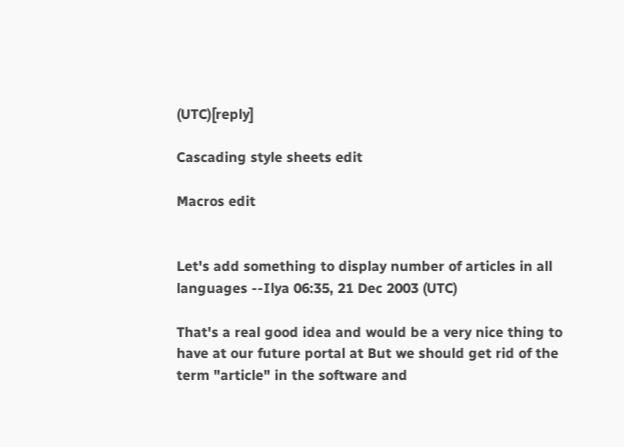(UTC)[reply]

Cascading style sheets edit

Macros edit


Let's add something to display number of articles in all languages --Ilya 06:35, 21 Dec 2003 (UTC)

That's a real good idea and would be a very nice thing to have at our future portal at But we should get rid of the term "article" in the software and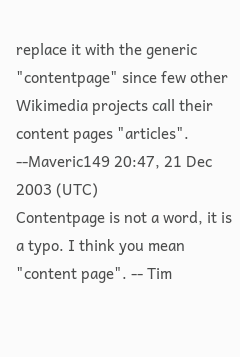replace it with the generic "contentpage" since few other Wikimedia projects call their content pages "articles". --Maveric149 20:47, 21 Dec 2003 (UTC)
Contentpage is not a word, it is a typo. I think you mean "content page". -- Tim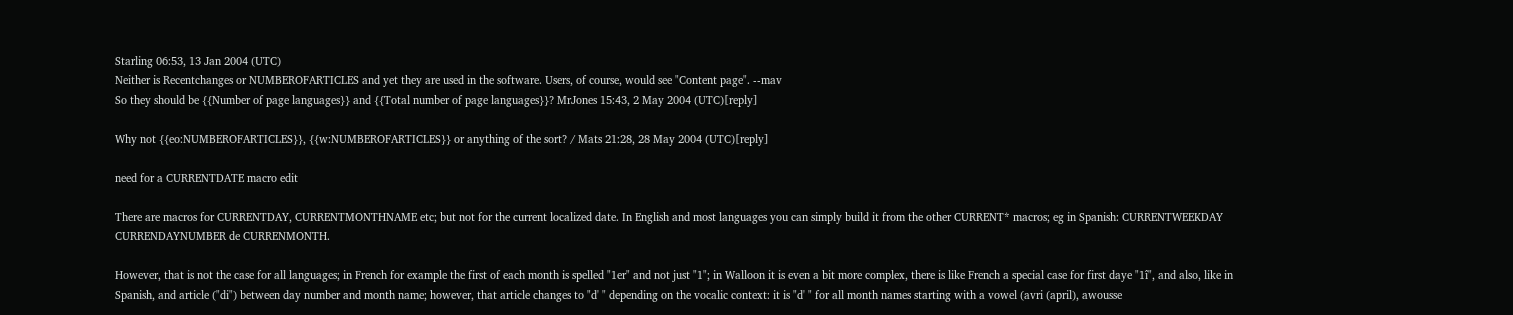Starling 06:53, 13 Jan 2004 (UTC)
Neither is Recentchanges or NUMBEROFARTICLES and yet they are used in the software. Users, of course, would see "Content page". --mav
So they should be {{Number of page languages}} and {{Total number of page languages}}? MrJones 15:43, 2 May 2004 (UTC)[reply]

Why not {{eo:NUMBEROFARTICLES}}, {{w:NUMBEROFARTICLES}} or anything of the sort? / Mats 21:28, 28 May 2004 (UTC)[reply]

need for a CURRENTDATE macro edit

There are macros for CURRENTDAY, CURRENTMONTHNAME etc; but not for the current localized date. In English and most languages you can simply build it from the other CURRENT* macros; eg in Spanish: CURRENTWEEKDAY CURRENDAYNUMBER de CURRENMONTH.

However, that is not the case for all languages; in French for example the first of each month is spelled "1er" and not just "1"; in Walloon it is even a bit more complex, there is like French a special case for first daye "1î", and also, like in Spanish, and article ("di") between day number and month name; however, that article changes to "d' " depending on the vocalic context: it is "d' " for all month names starting with a vowel (avri (april), awousse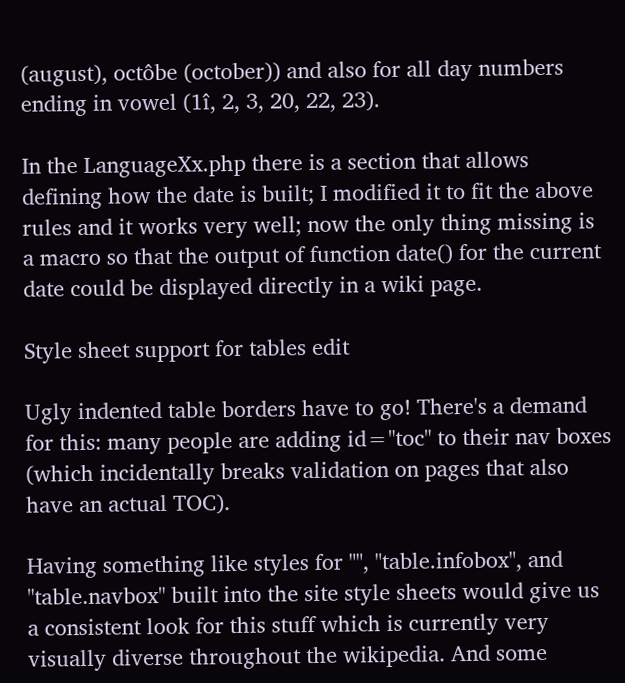(august), octôbe (october)) and also for all day numbers ending in vowel (1î, 2, 3, 20, 22, 23).

In the LanguageXx.php there is a section that allows defining how the date is built; I modified it to fit the above rules and it works very well; now the only thing missing is a macro so that the output of function date() for the current date could be displayed directly in a wiki page.

Style sheet support for tables edit

Ugly indented table borders have to go! There's a demand for this: many people are adding id="toc" to their nav boxes (which incidentally breaks validation on pages that also have an actual TOC).

Having something like styles for "", "table.infobox", and "table.navbox" built into the site style sheets would give us a consistent look for this stuff which is currently very visually diverse throughout the wikipedia. And some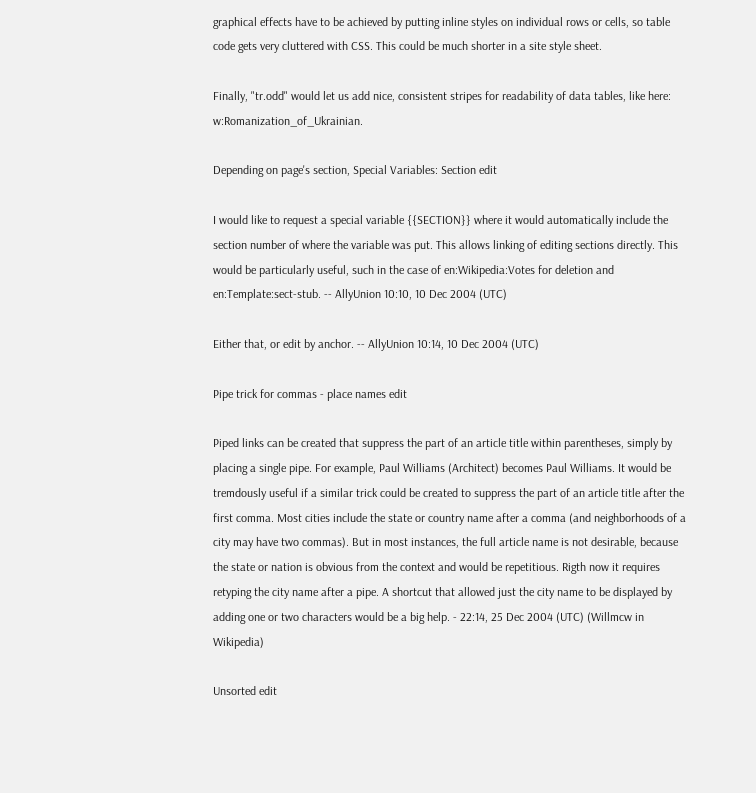graphical effects have to be achieved by putting inline styles on individual rows or cells, so table code gets very cluttered with CSS. This could be much shorter in a site style sheet.

Finally, "tr.odd" would let us add nice, consistent stripes for readability of data tables, like here: w:Romanization_of_Ukrainian.

Depending on page's section, Special Variables: Section edit

I would like to request a special variable {{SECTION}} where it would automatically include the section number of where the variable was put. This allows linking of editing sections directly. This would be particularly useful, such in the case of en:Wikipedia:Votes for deletion and en:Template:sect-stub. -- AllyUnion 10:10, 10 Dec 2004 (UTC)

Either that, or edit by anchor. -- AllyUnion 10:14, 10 Dec 2004 (UTC)

Pipe trick for commas - place names edit

Piped links can be created that suppress the part of an article title within parentheses, simply by placing a single pipe. For example, Paul Williams (Architect) becomes Paul Williams. It would be tremdously useful if a similar trick could be created to suppress the part of an article title after the first comma. Most cities include the state or country name after a comma (and neighborhoods of a city may have two commas). But in most instances, the full article name is not desirable, because the state or nation is obvious from the context and would be repetitious. Rigth now it requires retyping the city name after a pipe. A shortcut that allowed just the city name to be displayed by adding one or two characters would be a big help. - 22:14, 25 Dec 2004 (UTC) (Willmcw in Wikipedia)

Unsorted edit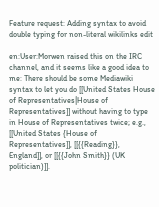Feature request: Adding syntax to avoid double typing for non-literal wikilinks edit

en:User:Morwen raised this on the IRC channel, and it seems like a good idea to me: There should be some Mediawiki syntax to let you do [[United States House of Representatives|House of Representatives]] without having to type in House of Representatives twice; e.g., [[United States {House of Representatives]], [[{{Reading}}, England]], or [[{{John Smith}} (UK politician)]].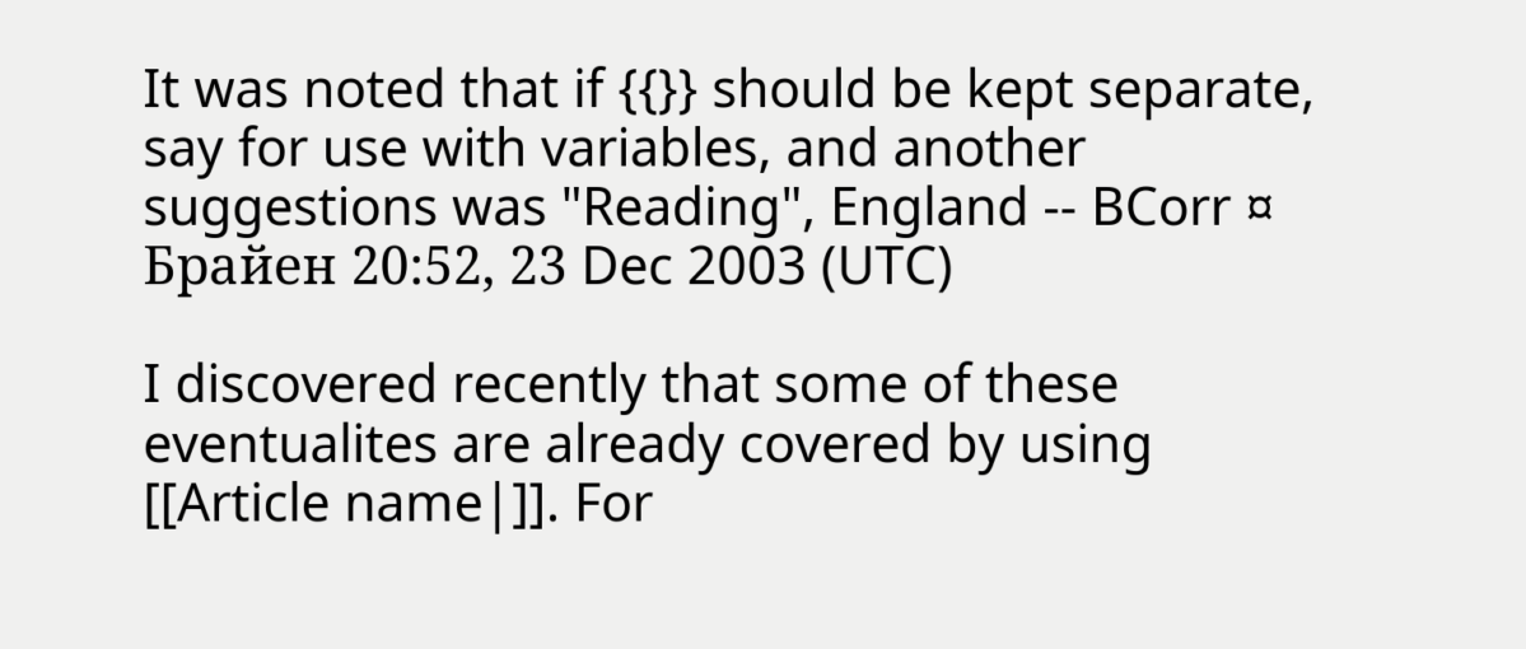It was noted that if {{}} should be kept separate, say for use with variables, and another suggestions was "Reading", England -- BCorr ¤ Брайен 20:52, 23 Dec 2003 (UTC)

I discovered recently that some of these eventualites are already covered by using [[Article name|]]. For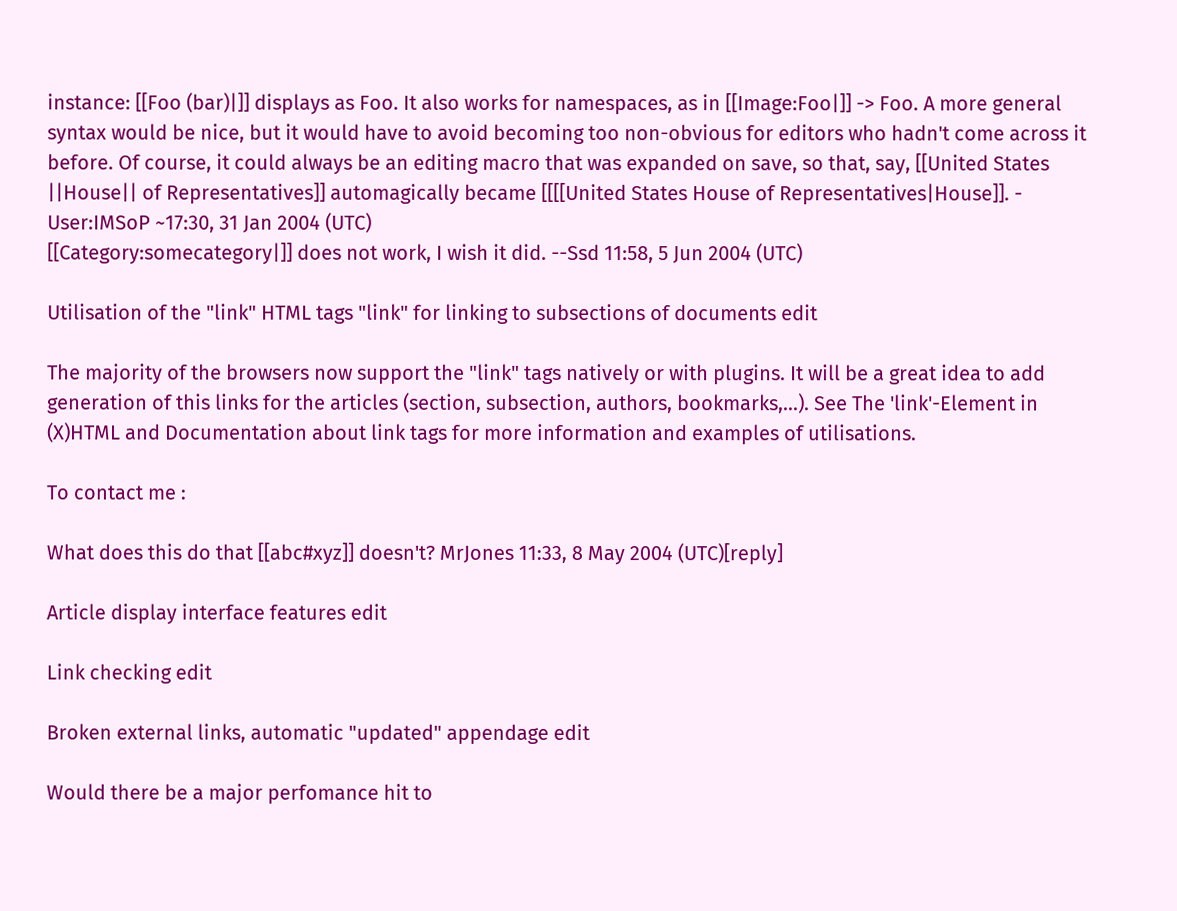instance: [[Foo (bar)|]] displays as Foo. It also works for namespaces, as in [[Image:Foo|]] -> Foo. A more general syntax would be nice, but it would have to avoid becoming too non-obvious for editors who hadn't come across it before. Of course, it could always be an editing macro that was expanded on save, so that, say, [[United States ||House|| of Representatives]] automagically became [[[[United States House of Representatives|House]]. - User:IMSoP ~17:30, 31 Jan 2004 (UTC)
[[Category:somecategory|]] does not work, I wish it did. --Ssd 11:58, 5 Jun 2004 (UTC)

Utilisation of the "link" HTML tags "link" for linking to subsections of documents edit

The majority of the browsers now support the "link" tags natively or with plugins. It will be a great idea to add generation of this links for the articles (section, subsection, authors, bookmarks,...). See The 'link'-Element in (X)HTML and Documentation about link tags for more information and examples of utilisations.

To contact me :

What does this do that [[abc#xyz]] doesn't? MrJones 11:33, 8 May 2004 (UTC)[reply]

Article display interface features edit

Link checking edit

Broken external links, automatic "updated" appendage edit

Would there be a major perfomance hit to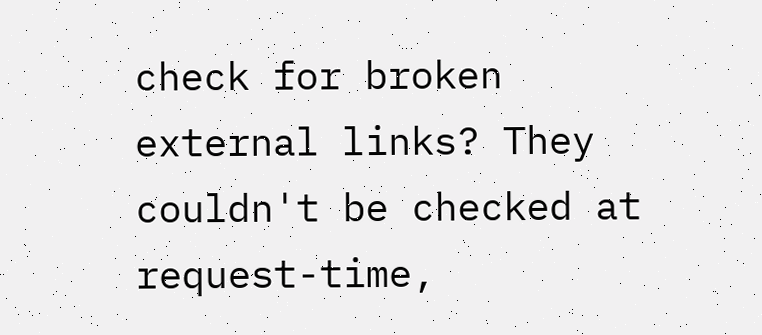check for broken external links? They couldn't be checked at request-time,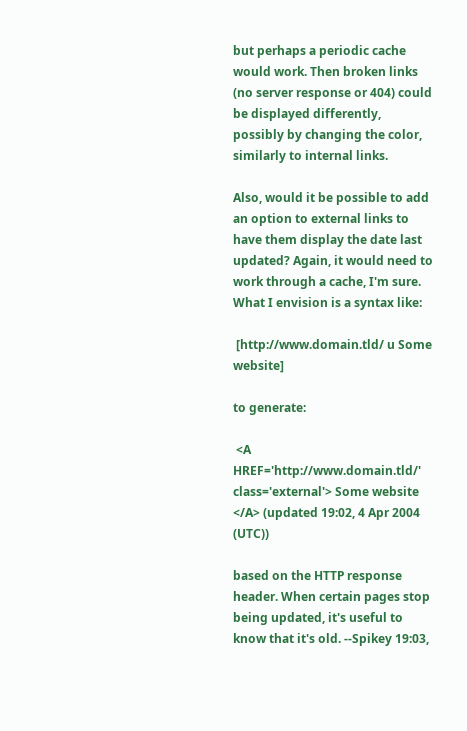but perhaps a periodic cache would work. Then broken links (no server response or 404) could be displayed differently, possibly by changing the color, similarly to internal links.

Also, would it be possible to add an option to external links to have them display the date last updated? Again, it would need to work through a cache, I'm sure. What I envision is a syntax like:

 [http://www.domain.tld/ u Some website]

to generate:

 <A HREF='http://www.domain.tld/' class='external'> Some website </A> (updated 19:02, 4 Apr 2004 (UTC))

based on the HTTP response header. When certain pages stop being updated, it's useful to know that it's old. --Spikey 19:03,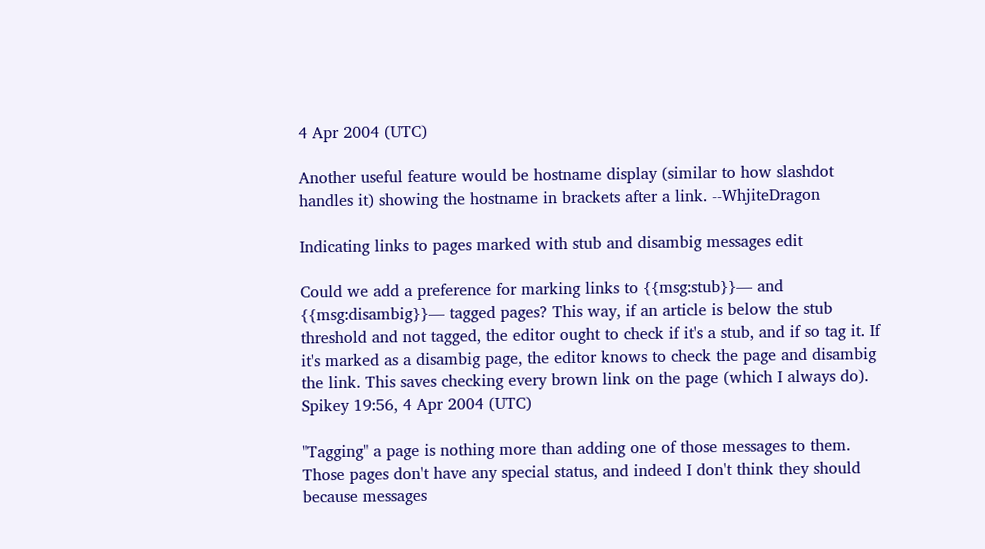4 Apr 2004 (UTC)

Another useful feature would be hostname display (similar to how slashdot handles it) showing the hostname in brackets after a link. --WhjiteDragon

Indicating links to pages marked with stub and disambig messages edit

Could we add a preference for marking links to {{msg:stub}}— and {{msg:disambig}}— tagged pages? This way, if an article is below the stub threshold and not tagged, the editor ought to check if it's a stub, and if so tag it. If it's marked as a disambig page, the editor knows to check the page and disambig the link. This saves checking every brown link on the page (which I always do). Spikey 19:56, 4 Apr 2004 (UTC)

"Tagging" a page is nothing more than adding one of those messages to them. Those pages don't have any special status, and indeed I don't think they should because messages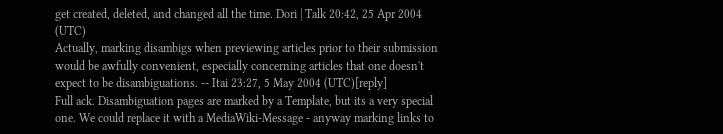get created, deleted, and changed all the time. Dori | Talk 20:42, 25 Apr 2004 (UTC)
Actually, marking disambigs when previewing articles prior to their submission would be awfully convenient, especially concerning articles that one doesn't expect to be disambiguations. -- Itai 23:27, 5 May 2004 (UTC)[reply]
Full ack. Disambiguation pages are marked by a Template, but its a very special one. We could replace it with a MediaWiki-Message - anyway marking links to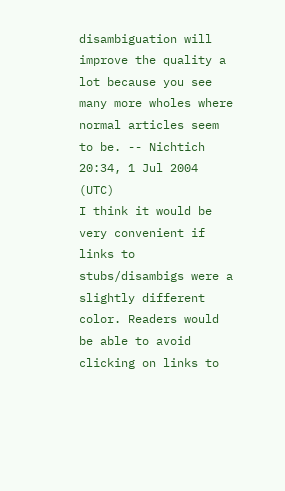disambiguation will improve the quality a lot because you see many more wholes where normal articles seem to be. -- Nichtich 20:34, 1 Jul 2004 (UTC)
I think it would be very convenient if links to stubs/disambigs were a slightly different color. Readers would be able to avoid clicking on links to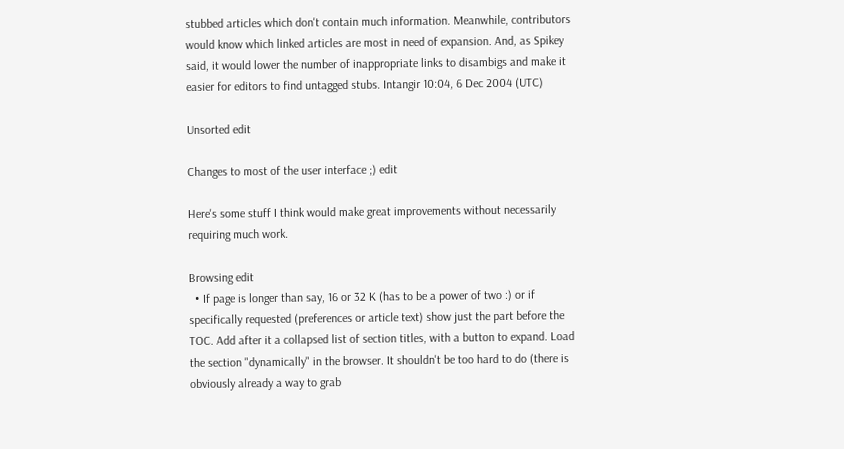stubbed articles which don't contain much information. Meanwhile, contributors would know which linked articles are most in need of expansion. And, as Spikey said, it would lower the number of inappropriate links to disambigs and make it easier for editors to find untagged stubs. Intangir 10:04, 6 Dec 2004 (UTC)

Unsorted edit

Changes to most of the user interface ;) edit

Here's some stuff I think would make great improvements without necessarily requiring much work.

Browsing edit
  • If page is longer than say, 16 or 32 K (has to be a power of two :) or if specifically requested (preferences or article text) show just the part before the TOC. Add after it a collapsed list of section titles, with a button to expand. Load the section "dynamically" in the browser. It shouldn't be too hard to do (there is obviously already a way to grab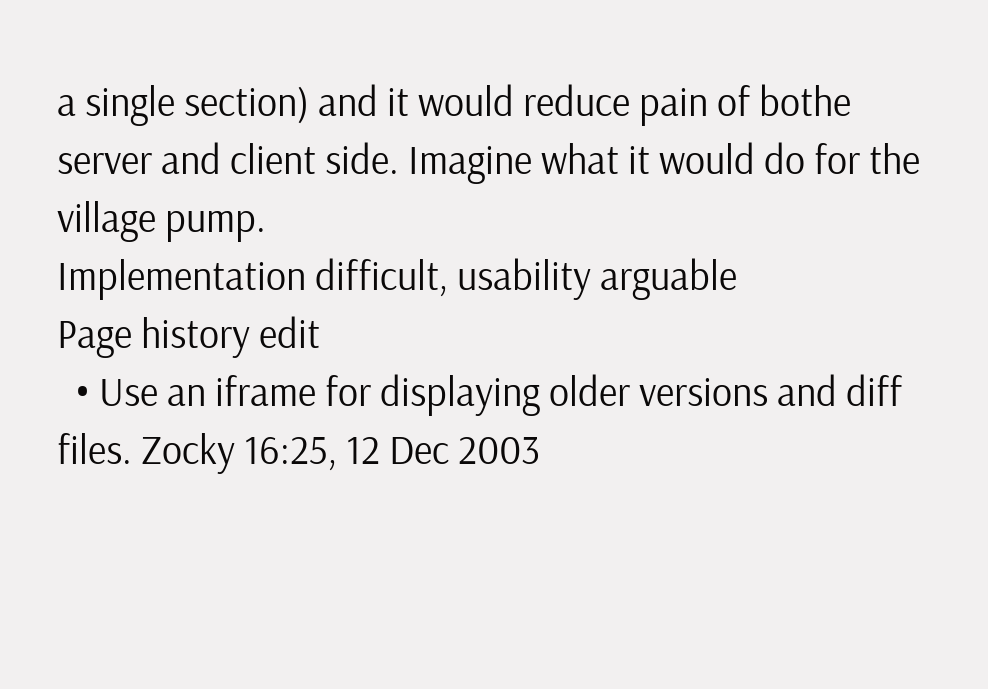a single section) and it would reduce pain of bothe server and client side. Imagine what it would do for the village pump.
Implementation difficult, usability arguable
Page history edit
  • Use an iframe for displaying older versions and diff files. Zocky 16:25, 12 Dec 2003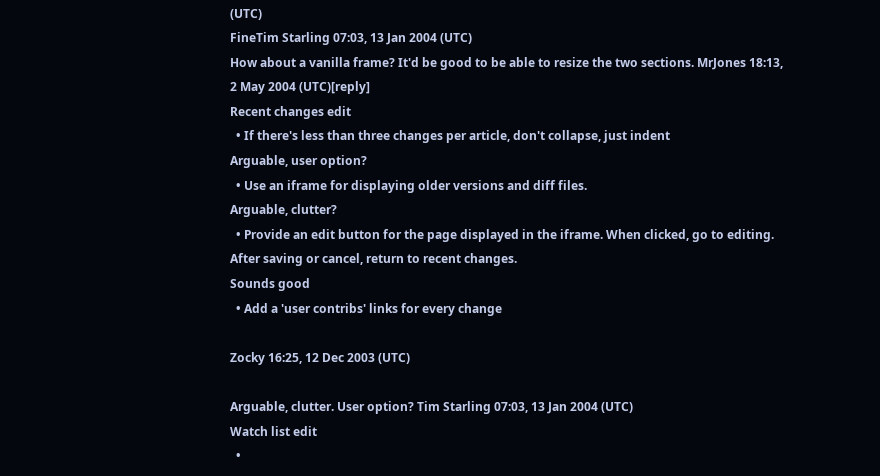(UTC)
FineTim Starling 07:03, 13 Jan 2004 (UTC)
How about a vanilla frame? It'd be good to be able to resize the two sections. MrJones 18:13, 2 May 2004 (UTC)[reply]
Recent changes edit
  • If there's less than three changes per article, don't collapse, just indent
Arguable, user option?
  • Use an iframe for displaying older versions and diff files.
Arguable, clutter?
  • Provide an edit button for the page displayed in the iframe. When clicked, go to editing. After saving or cancel, return to recent changes.
Sounds good
  • Add a 'user contribs' links for every change

Zocky 16:25, 12 Dec 2003 (UTC)

Arguable, clutter. User option? Tim Starling 07:03, 13 Jan 2004 (UTC)
Watch list edit
  •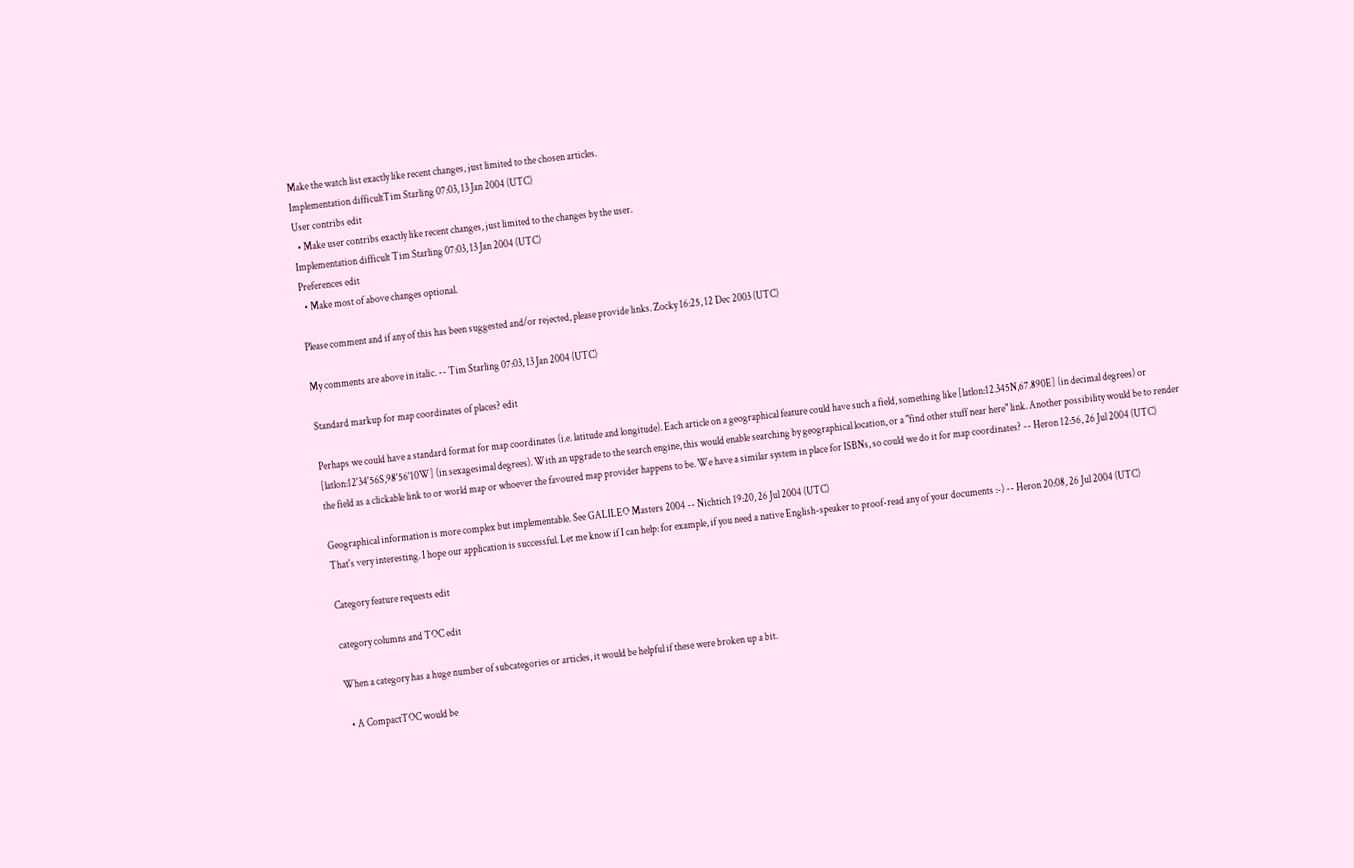Make the watch list exactly like recent changes, just limited to the chosen articles.
Implementation difficultTim Starling 07:03, 13 Jan 2004 (UTC)
User contribs edit
  • Make user contribs exactly like recent changes, just limited to the changes by the user.
Implementation difficult Tim Starling 07:03, 13 Jan 2004 (UTC)
Preferences edit
  • Make most of above changes optional.

Please comment and if any of this has been suggested and/or rejected, please provide links. Zocky 16:25, 12 Dec 2003 (UTC)

My comments are above in italic. -- Tim Starling 07:03, 13 Jan 2004 (UTC)

Standard markup for map coordinates of places? edit

Perhaps we could have a standard format for map coordinates (i.e. latitude and longitude). Each article on a geographical feature could have such a field, something like [latlon:12.345N,67.890E] (in decimal degrees) or [latlon:12'34'56S,98'56'10W] (in sexagesimal degrees). With an upgrade to the search engine, this would enable searching by geographical location, or a "find other stuff near here" link. Another possibility would be to render the field as a clickable link to or world map or whoever the favoured map provider happens to be. We have a similar system in place for ISBNs, so could we do it for map coordinates? -- Heron 12:56, 26 Jul 2004 (UTC)

Geographical information is more complex but implementable. See GALILEO Masters 2004 -- Nichtich 19:20, 26 Jul 2004 (UTC)
That's very interesting. I hope our application is successful. Let me know if I can help: for example, if you need a native English-speaker to proof-read any of your documents :-) -- Heron 20:08, 26 Jul 2004 (UTC)

Category feature requests edit

category columns and TOC edit

When a category has a huge number of subcategories or articles, it would be helpful if these were broken up a bit.

  • A CompactTOC would be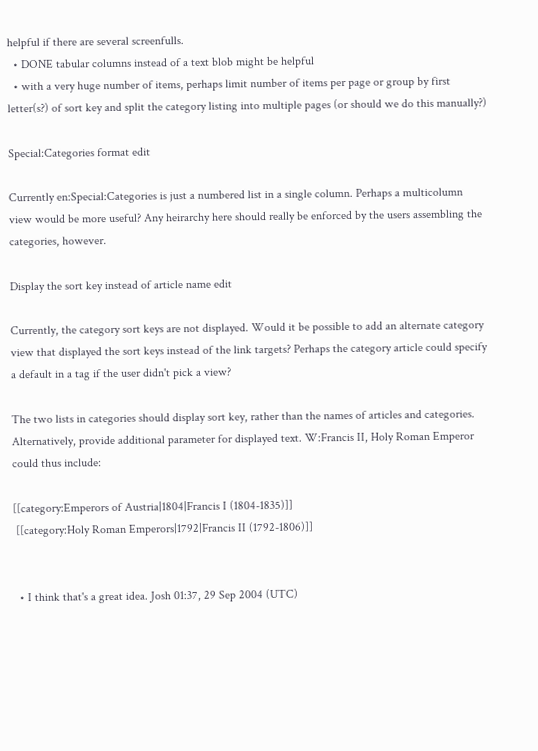helpful if there are several screenfulls.
  • DONE tabular columns instead of a text blob might be helpful
  • with a very huge number of items, perhaps limit number of items per page or group by first letter(s?) of sort key and split the category listing into multiple pages (or should we do this manually?)

Special:Categories format edit

Currently en:Special:Categories is just a numbered list in a single column. Perhaps a multicolumn view would be more useful? Any heirarchy here should really be enforced by the users assembling the categories, however.

Display the sort key instead of article name edit

Currently, the category sort keys are not displayed. Would it be possible to add an alternate category view that displayed the sort keys instead of the link targets? Perhaps the category article could specify a default in a tag if the user didn't pick a view?

The two lists in categories should display sort key, rather than the names of articles and categories. Alternatively, provide additional parameter for displayed text. W:Francis II, Holy Roman Emperor could thus include:

[[category:Emperors of Austria|1804|Francis I (1804-1835)]]
 [[category:Holy Roman Emperors|1792|Francis II (1792-1806)]]


  • I think that's a great idea. Josh 01:37, 29 Sep 2004 (UTC)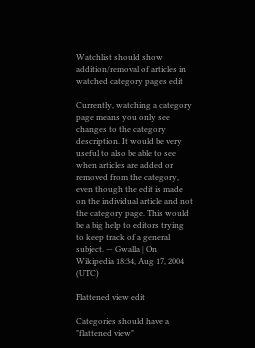Watchlist should show addition/removal of articles in watched category pages edit

Currently, watching a category page means you only see changes to the category description. It would be very useful to also be able to see when articles are added or removed from the category, even though the edit is made on the individual article and not the category page. This would be a big help to editors trying to keep track of a general subject. — Gwalla | On Wikipedia 18:34, Aug 17, 2004 (UTC)

Flattened view edit

Categories should have a "flattened view"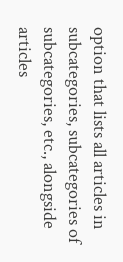option that lists all articles in subcategories, subcategories of subcategories, etc., alongside articles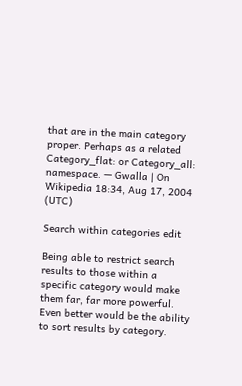that are in the main category proper. Perhaps as a related Category_flat: or Category_all: namespace. — Gwalla | On Wikipedia 18:34, Aug 17, 2004 (UTC)

Search within categories edit

Being able to restrict search results to those within a specific category would make them far, far more powerful. Even better would be the ability to sort results by category.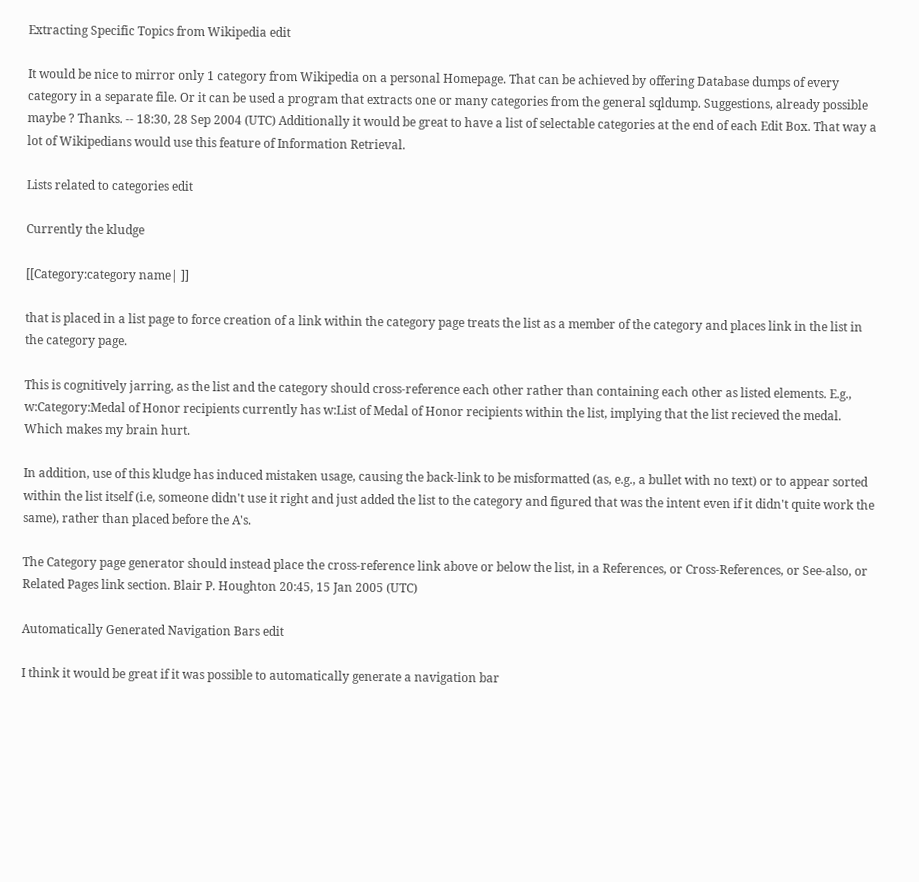Extracting Specific Topics from Wikipedia edit

It would be nice to mirror only 1 category from Wikipedia on a personal Homepage. That can be achieved by offering Database dumps of every category in a separate file. Or it can be used a program that extracts one or many categories from the general sqldump. Suggestions, already possible maybe ? Thanks. -- 18:30, 28 Sep 2004 (UTC) Additionally it would be great to have a list of selectable categories at the end of each Edit Box. That way a lot of Wikipedians would use this feature of Information Retrieval.

Lists related to categories edit

Currently the kludge

[[Category:category name| ]]

that is placed in a list page to force creation of a link within the category page treats the list as a member of the category and places link in the list in the category page.

This is cognitively jarring, as the list and the category should cross-reference each other rather than containing each other as listed elements. E.g., w:Category:Medal of Honor recipients currently has w:List of Medal of Honor recipients within the list, implying that the list recieved the medal. Which makes my brain hurt.

In addition, use of this kludge has induced mistaken usage, causing the back-link to be misformatted (as, e.g., a bullet with no text) or to appear sorted within the list itself (i.e, someone didn't use it right and just added the list to the category and figured that was the intent even if it didn't quite work the same), rather than placed before the A's.

The Category page generator should instead place the cross-reference link above or below the list, in a References, or Cross-References, or See-also, or Related Pages link section. Blair P. Houghton 20:45, 15 Jan 2005 (UTC)

Automatically Generated Navigation Bars edit

I think it would be great if it was possible to automatically generate a navigation bar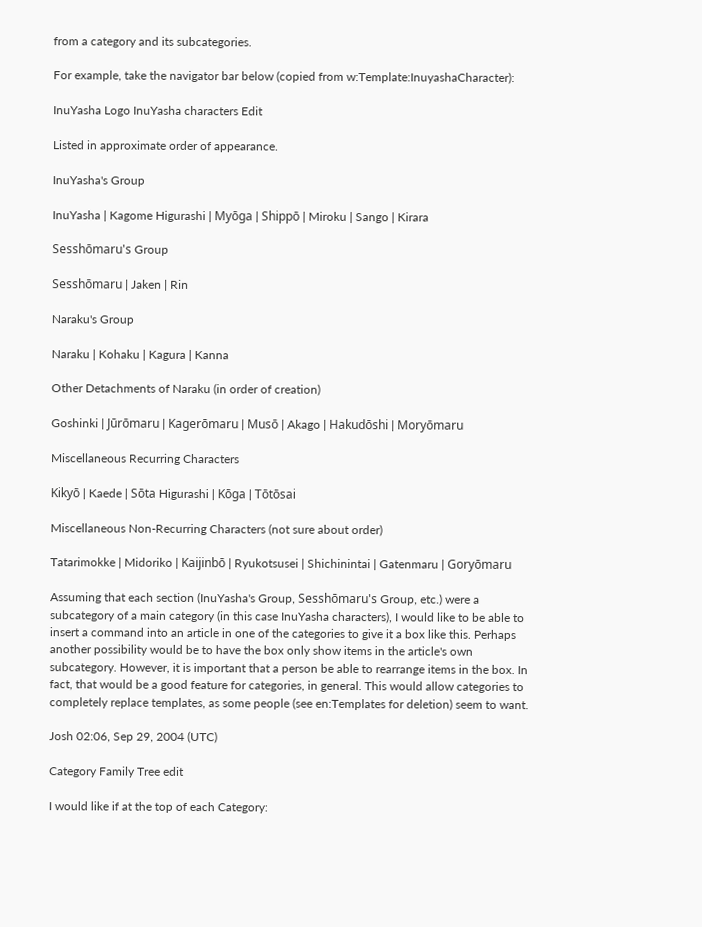from a category and its subcategories.

For example, take the navigator bar below (copied from w:Template:InuyashaCharacter):

InuYasha Logo InuYasha characters Edit

Listed in approximate order of appearance.

InuYasha's Group

InuYasha | Kagome Higurashi | Myōga | Shippō | Miroku | Sango | Kirara

Sesshōmaru's Group

Sesshōmaru | Jaken | Rin

Naraku's Group

Naraku | Kohaku | Kagura | Kanna

Other Detachments of Naraku (in order of creation)

Goshinki | Jūrōmaru | Kagerōmaru | Musō | Akago | Hakudōshi | Moryōmaru

Miscellaneous Recurring Characters

Kikyō | Kaede | Sōta Higurashi | Kōga | Tōtōsai

Miscellaneous Non-Recurring Characters (not sure about order)

Tatarimokke | Midoriko | Kaijinbō | Ryukotsusei | Shichinintai | Gatenmaru | Goryōmaru

Assuming that each section (InuYasha's Group, Sesshōmaru's Group, etc.) were a subcategory of a main category (in this case InuYasha characters), I would like to be able to insert a command into an article in one of the categories to give it a box like this. Perhaps another possibility would be to have the box only show items in the article's own subcategory. However, it is important that a person be able to rearrange items in the box. In fact, that would be a good feature for categories, in general. This would allow categories to completely replace templates, as some people (see en:Templates for deletion) seem to want.

Josh 02:06, Sep 29, 2004 (UTC)

Category Family Tree edit

I would like if at the top of each Category: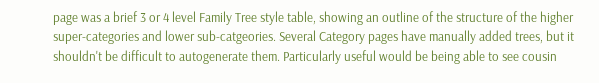page was a brief 3 or 4 level Family Tree style table, showing an outline of the structure of the higher super-categories and lower sub-catgeories. Several Category pages have manually added trees, but it shouldn't be difficult to autogenerate them. Particularly useful would be being able to see cousin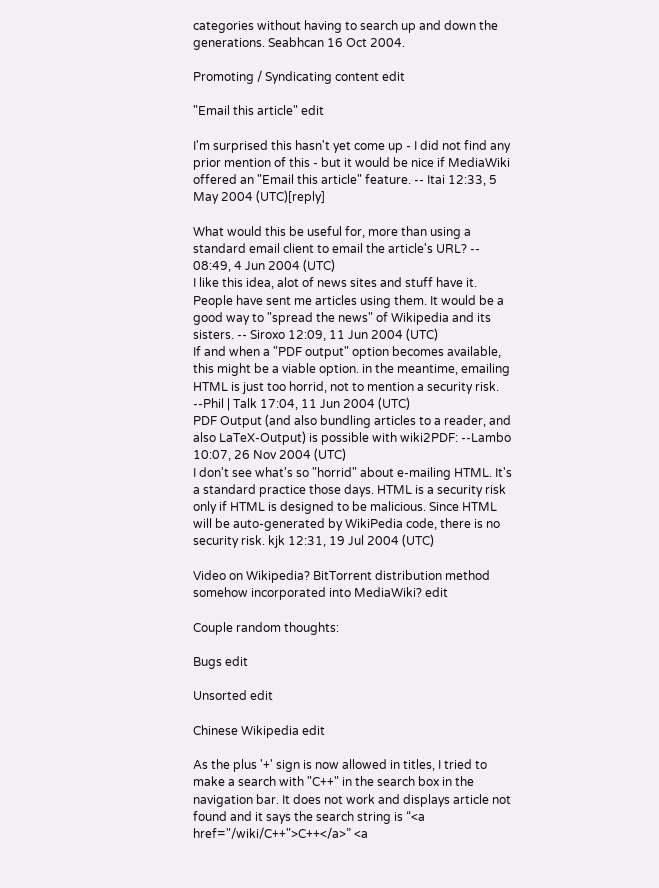categories without having to search up and down the generations. Seabhcan 16 Oct 2004.

Promoting / Syndicating content edit

"Email this article" edit

I'm surprised this hasn't yet come up - I did not find any prior mention of this - but it would be nice if MediaWiki offered an "Email this article" feature. -- Itai 12:33, 5 May 2004 (UTC)[reply]

What would this be useful for, more than using a standard email client to email the article's URL? -- 08:49, 4 Jun 2004 (UTC)
I like this idea, alot of news sites and stuff have it. People have sent me articles using them. It would be a good way to "spread the news" of Wikipedia and its sisters. -- Siroxo 12:09, 11 Jun 2004 (UTC)
If and when a "PDF output" option becomes available, this might be a viable option. in the meantime, emailing HTML is just too horrid, not to mention a security risk. --Phil | Talk 17:04, 11 Jun 2004 (UTC)
PDF Output (and also bundling articles to a reader, and also LaTeX-Output) is possible with wiki2PDF: --Lambo 10:07, 26 Nov 2004 (UTC)
I don't see what's so "horrid" about e-mailing HTML. It's a standard practice those days. HTML is a security risk only if HTML is designed to be malicious. Since HTML will be auto-generated by WikiPedia code, there is no security risk. kjk 12:31, 19 Jul 2004 (UTC)

Video on Wikipedia? BitTorrent distribution method somehow incorporated into MediaWiki? edit

Couple random thoughts:

Bugs edit

Unsorted edit

Chinese Wikipedia edit

As the plus '+' sign is now allowed in titles, I tried to make a search with "C++" in the search box in the navigation bar. It does not work and displays article not found and it says the search string is “<a href="/wiki/C++">C++</a>” <a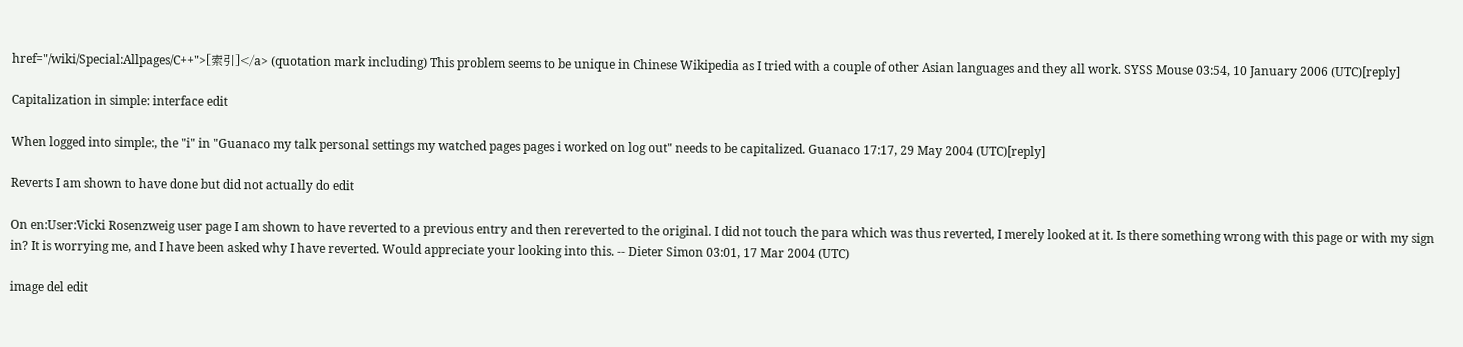href="/wiki/Special:Allpages/C++">[索引]</a> (quotation mark including) This problem seems to be unique in Chinese Wikipedia as I tried with a couple of other Asian languages and they all work. SYSS Mouse 03:54, 10 January 2006 (UTC)[reply]

Capitalization in simple: interface edit

When logged into simple:, the "i" in "Guanaco my talk personal settings my watched pages pages i worked on log out" needs to be capitalized. Guanaco 17:17, 29 May 2004 (UTC)[reply]

Reverts I am shown to have done but did not actually do edit

On en:User:Vicki Rosenzweig user page I am shown to have reverted to a previous entry and then rereverted to the original. I did not touch the para which was thus reverted, I merely looked at it. Is there something wrong with this page or with my sign in? It is worrying me, and I have been asked why I have reverted. Would appreciate your looking into this. -- Dieter Simon 03:01, 17 Mar 2004 (UTC)

image del edit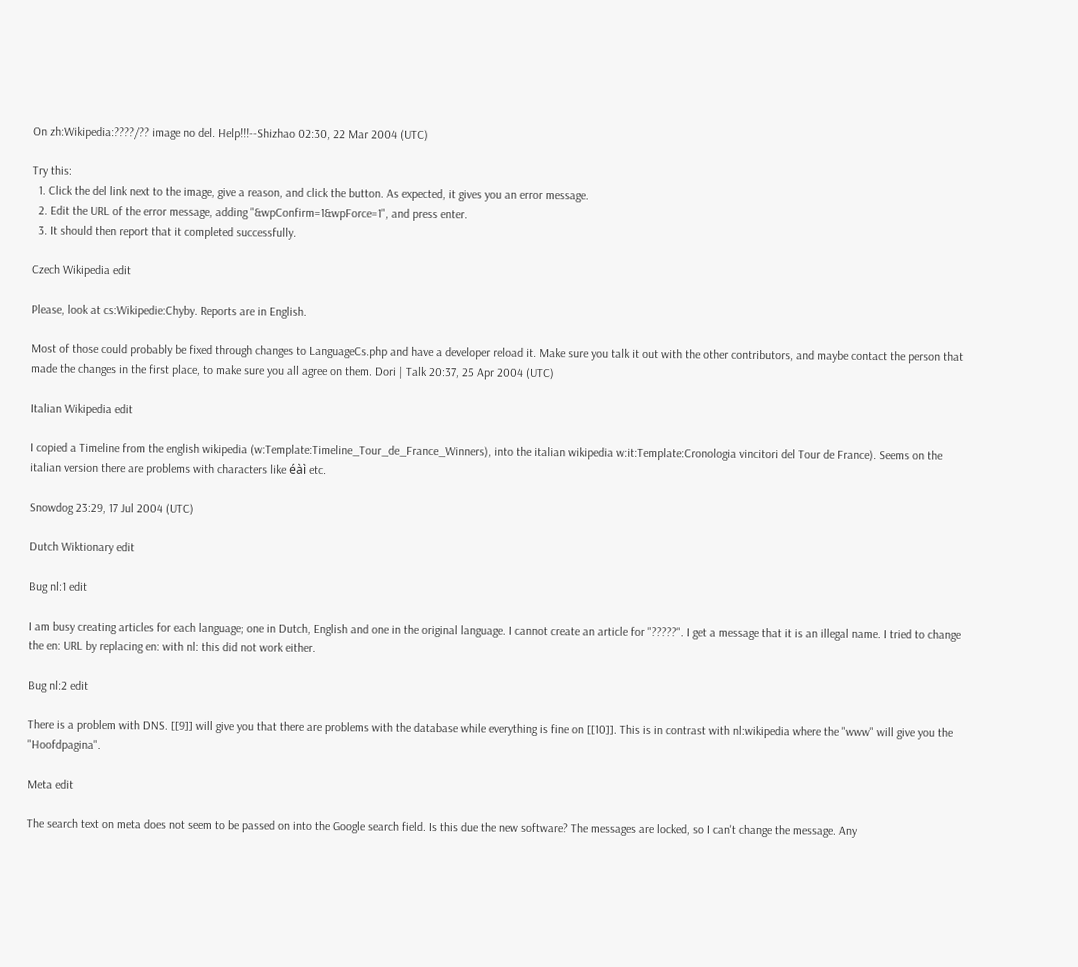On zh:Wikipedia:????/?? image no del. Help!!!--Shizhao 02:30, 22 Mar 2004 (UTC)

Try this:
  1. Click the del link next to the image, give a reason, and click the button. As expected, it gives you an error message.
  2. Edit the URL of the error message, adding "&wpConfirm=1&wpForce=1", and press enter.
  3. It should then report that it completed successfully.

Czech Wikipedia edit

Please, look at cs:Wikipedie:Chyby. Reports are in English.

Most of those could probably be fixed through changes to LanguageCs.php and have a developer reload it. Make sure you talk it out with the other contributors, and maybe contact the person that made the changes in the first place, to make sure you all agree on them. Dori | Talk 20:37, 25 Apr 2004 (UTC)

Italian Wikipedia edit

I copied a Timeline from the english wikipedia (w:Template:Timeline_Tour_de_France_Winners), into the italian wikipedia w:it:Template:Cronologia vincitori del Tour de France). Seems on the italian version there are problems with characters like éàì etc.

Snowdog 23:29, 17 Jul 2004 (UTC)

Dutch Wiktionary edit

Bug nl:1 edit

I am busy creating articles for each language; one in Dutch, English and one in the original language. I cannot create an article for "?????". I get a message that it is an illegal name. I tried to change the en: URL by replacing en: with nl: this did not work either.

Bug nl:2 edit

There is a problem with DNS. [[9]] will give you that there are problems with the database while everything is fine on [[10]]. This is in contrast with nl:wikipedia where the "www" will give you the "Hoofdpagina".

Meta edit

The search text on meta does not seem to be passed on into the Google search field. Is this due the new software? The messages are locked, so I can't change the message. Any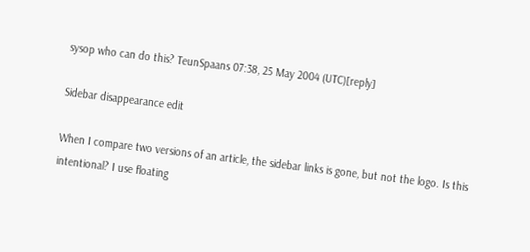sysop who can do this? TeunSpaans 07:38, 25 May 2004 (UTC)[reply]

Sidebar disappearance edit

When I compare two versions of an article, the sidebar links is gone, but not the logo. Is this intentional? I use floating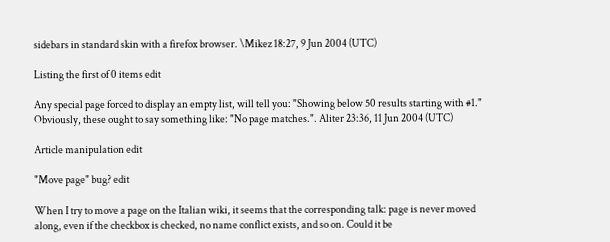sidebars in standard skin with a firefox browser. \Mikez 18:27, 9 Jun 2004 (UTC)

Listing the first of 0 items edit

Any special page forced to display an empty list, will tell you: "Showing below 50 results starting with #1." Obviously, these ought to say something like: "No page matches.". Aliter 23:36, 11 Jun 2004 (UTC)

Article manipulation edit

"Move page" bug? edit

When I try to move a page on the Italian wiki, it seems that the corresponding talk: page is never moved along, even if the checkbox is checked, no name conflict exists, and so on. Could it be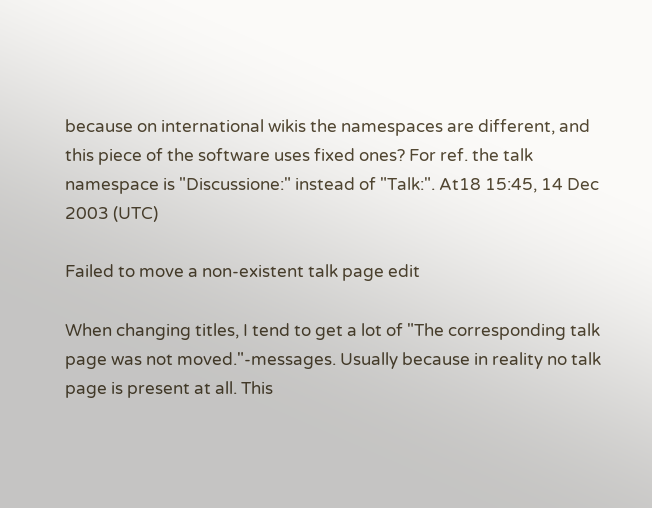because on international wikis the namespaces are different, and this piece of the software uses fixed ones? For ref. the talk namespace is "Discussione:" instead of "Talk:". At18 15:45, 14 Dec 2003 (UTC)

Failed to move a non-existent talk page edit

When changing titles, I tend to get a lot of "The corresponding talk page was not moved."-messages. Usually because in reality no talk page is present at all. This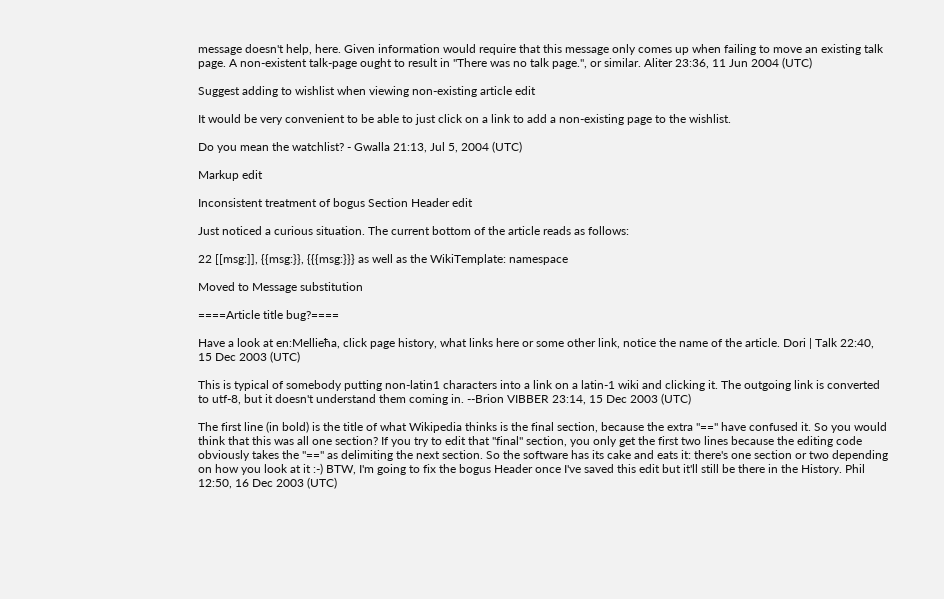message doesn't help, here. Given information would require that this message only comes up when failing to move an existing talk page. A non-existent talk-page ought to result in "There was no talk page.", or similar. Aliter 23:36, 11 Jun 2004 (UTC)

Suggest adding to wishlist when viewing non-existing article edit

It would be very convenient to be able to just click on a link to add a non-existing page to the wishlist.

Do you mean the watchlist? - Gwalla 21:13, Jul 5, 2004 (UTC)

Markup edit

Inconsistent treatment of bogus Section Header edit

Just noticed a curious situation. The current bottom of the article reads as follows:

22 [[msg:]], {{msg:}}, {{{msg:}}} as well as the WikiTemplate: namespace

Moved to Message substitution

====Article title bug?====

Have a look at en:Mellieħa, click page history, what links here or some other link, notice the name of the article. Dori | Talk 22:40, 15 Dec 2003 (UTC)

This is typical of somebody putting non-latin1 characters into a link on a latin-1 wiki and clicking it. The outgoing link is converted to utf-8, but it doesn't understand them coming in. --Brion VIBBER 23:14, 15 Dec 2003 (UTC)

The first line (in bold) is the title of what Wikipedia thinks is the final section, because the extra "==" have confused it. So you would think that this was all one section? If you try to edit that "final" section, you only get the first two lines because the editing code obviously takes the "==" as delimiting the next section. So the software has its cake and eats it: there's one section or two depending on how you look at it :-) BTW, I'm going to fix the bogus Header once I've saved this edit but it'll still be there in the History. Phil 12:50, 16 Dec 2003 (UTC)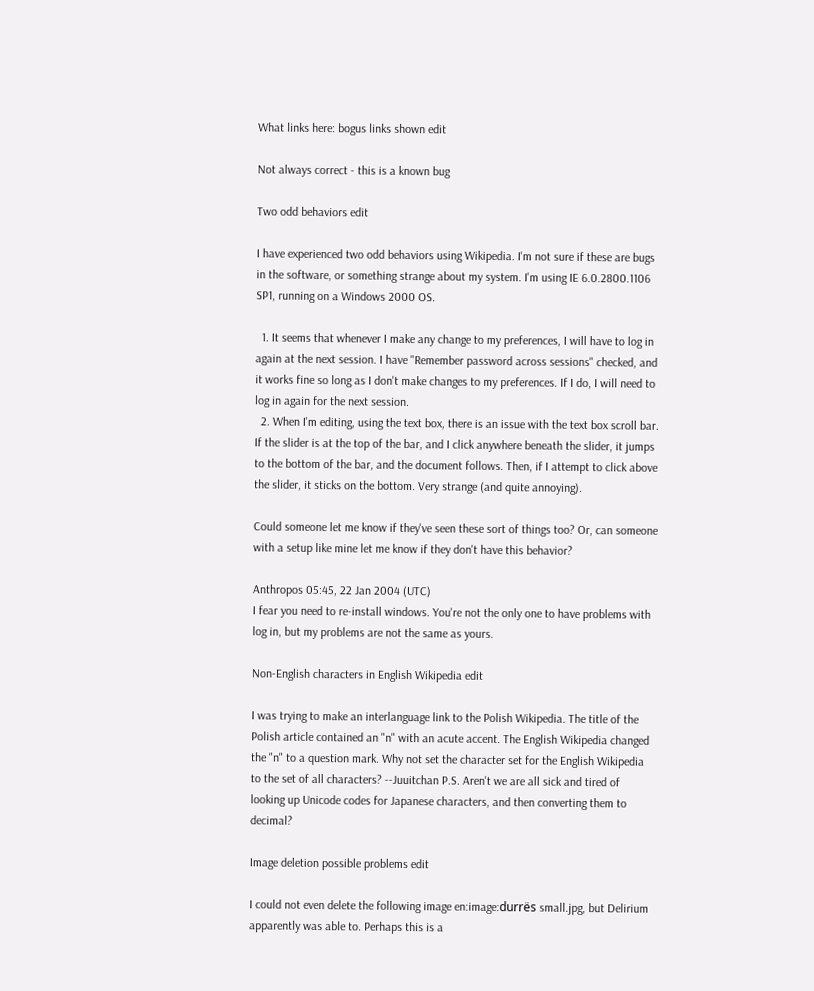What links here: bogus links shown edit

Not always correct - this is a known bug

Two odd behaviors edit

I have experienced two odd behaviors using Wikipedia. I'm not sure if these are bugs in the software, or something strange about my system. I'm using IE 6.0.2800.1106 SP1, running on a Windows 2000 OS.

  1. It seems that whenever I make any change to my preferences, I will have to log in again at the next session. I have "Remember password across sessions" checked, and it works fine so long as I don't make changes to my preferences. If I do, I will need to log in again for the next session.
  2. When I'm editing, using the text box, there is an issue with the text box scroll bar. If the slider is at the top of the bar, and I click anywhere beneath the slider, it jumps to the bottom of the bar, and the document follows. Then, if I attempt to click above the slider, it sticks on the bottom. Very strange (and quite annoying).

Could someone let me know if they've seen these sort of things too? Or, can someone with a setup like mine let me know if they don't have this behavior?

Anthropos 05:45, 22 Jan 2004 (UTC)
I fear you need to re-install windows. You're not the only one to have problems with log in, but my problems are not the same as yours.

Non-English characters in English Wikipedia edit

I was trying to make an interlanguage link to the Polish Wikipedia. The title of the Polish article contained an "n" with an acute accent. The English Wikipedia changed the "n" to a question mark. Why not set the character set for the English Wikipedia to the set of all characters? --Juuitchan P.S. Aren't we are all sick and tired of looking up Unicode codes for Japanese characters, and then converting them to decimal?

Image deletion possible problems edit

I could not even delete the following image en:image:durrës small.jpg, but Delirium apparently was able to. Perhaps this is a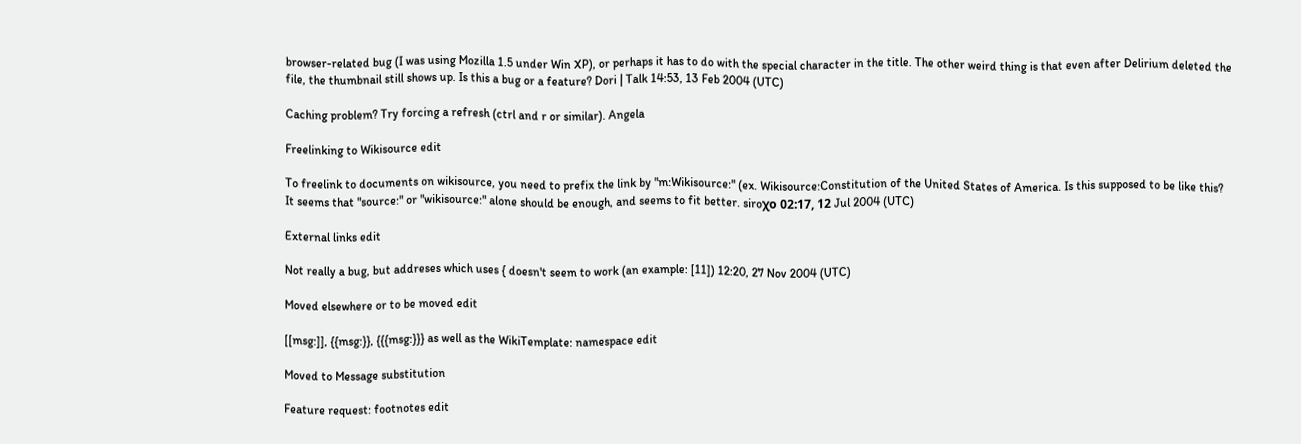browser-related bug (I was using Mozilla 1.5 under Win XP), or perhaps it has to do with the special character in the title. The other weird thing is that even after Delirium deleted the file, the thumbnail still shows up. Is this a bug or a feature? Dori | Talk 14:53, 13 Feb 2004 (UTC)

Caching problem? Try forcing a refresh (ctrl and r or similar). Angela

Freelinking to Wikisource edit

To freelink to documents on wikisource, you need to prefix the link by "m:Wikisource:" (ex. Wikisource:Constitution of the United States of America. Is this supposed to be like this? It seems that "source:" or "wikisource:" alone should be enough, and seems to fit better. siroχo 02:17, 12 Jul 2004 (UTC)

External links edit

Not really a bug, but addreses which uses { doesn't seem to work (an example: [11]) 12:20, 27 Nov 2004 (UTC)

Moved elsewhere or to be moved edit

[[msg:]], {{msg:}}, {{{msg:}}} as well as the WikiTemplate: namespace edit

Moved to Message substitution

Feature request: footnotes edit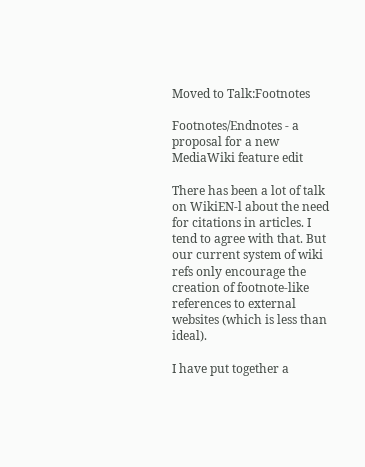Moved to Talk:Footnotes

Footnotes/Endnotes - a proposal for a new MediaWiki feature edit

There has been a lot of talk on WikiEN-l about the need for citations in articles. I tend to agree with that. But our current system of wiki refs only encourage the creation of footnote-like references to external websites (which is less than ideal).

I have put together a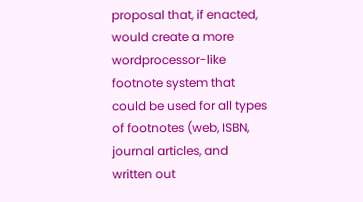proposal that, if enacted, would create a more wordprocessor-like footnote system that could be used for all types of footnotes (web, ISBN, journal articles, and written out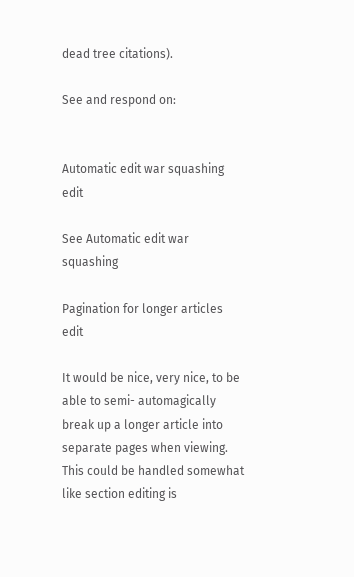dead tree citations).

See and respond on:


Automatic edit war squashing edit

See Automatic edit war squashing

Pagination for longer articles edit

It would be nice, very nice, to be able to semi- automagically break up a longer article into separate pages when viewing. This could be handled somewhat like section editing is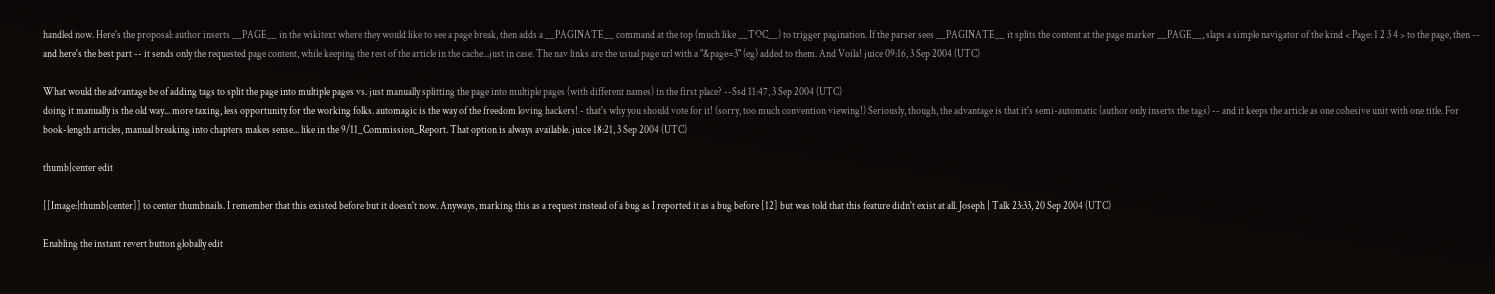handled now. Here's the proposal: author inserts __PAGE__ in the wikitext where they would like to see a page break, then adds a __PAGINATE__ command at the top (much like __TOC__) to trigger pagination. If the parser sees __PAGINATE__ it splits the content at the page marker __PAGE__, slaps a simple navigator of the kind < Page: 1 2 3 4 > to the page, then -- and here's the best part -- it sends only the requested page content, while keeping the rest of the article in the cache...just in case. The nav links are the usual page url with a "&page=3" (eg) added to them. And Voila! juice 09:16, 3 Sep 2004 (UTC)

What would the advantage be of adding tags to split the page into multiple pages vs. just manually splitting the page into multiple pages (with different names) in the first place? --Ssd 11:47, 3 Sep 2004 (UTC)
doing it manually is the old way... more taxing, less opportunity for the working folks. automagic is the way of the freedom loving hackers! - that's why you should vote for it! (sorry, too much convention viewing!) Seriously, though, the advantage is that it's semi-automatic (author only inserts the tags) -- and it keeps the article as one cohesive unit with one title. For book-length articles, manual breaking into chapters makes sense... like in the 9/11_Commission_Report. That option is always available. juice 18:21, 3 Sep 2004 (UTC)

thumb|center edit

[[Image:|thumb|center]] to center thumbnails. I remember that this existed before but it doesn't now. Anyways, marking this as a request instead of a bug as I reported it as a bug before [12] but was told that this feature didn't exist at all. Joseph | Talk 23:33, 20 Sep 2004 (UTC)

Enabling the instant revert button globally edit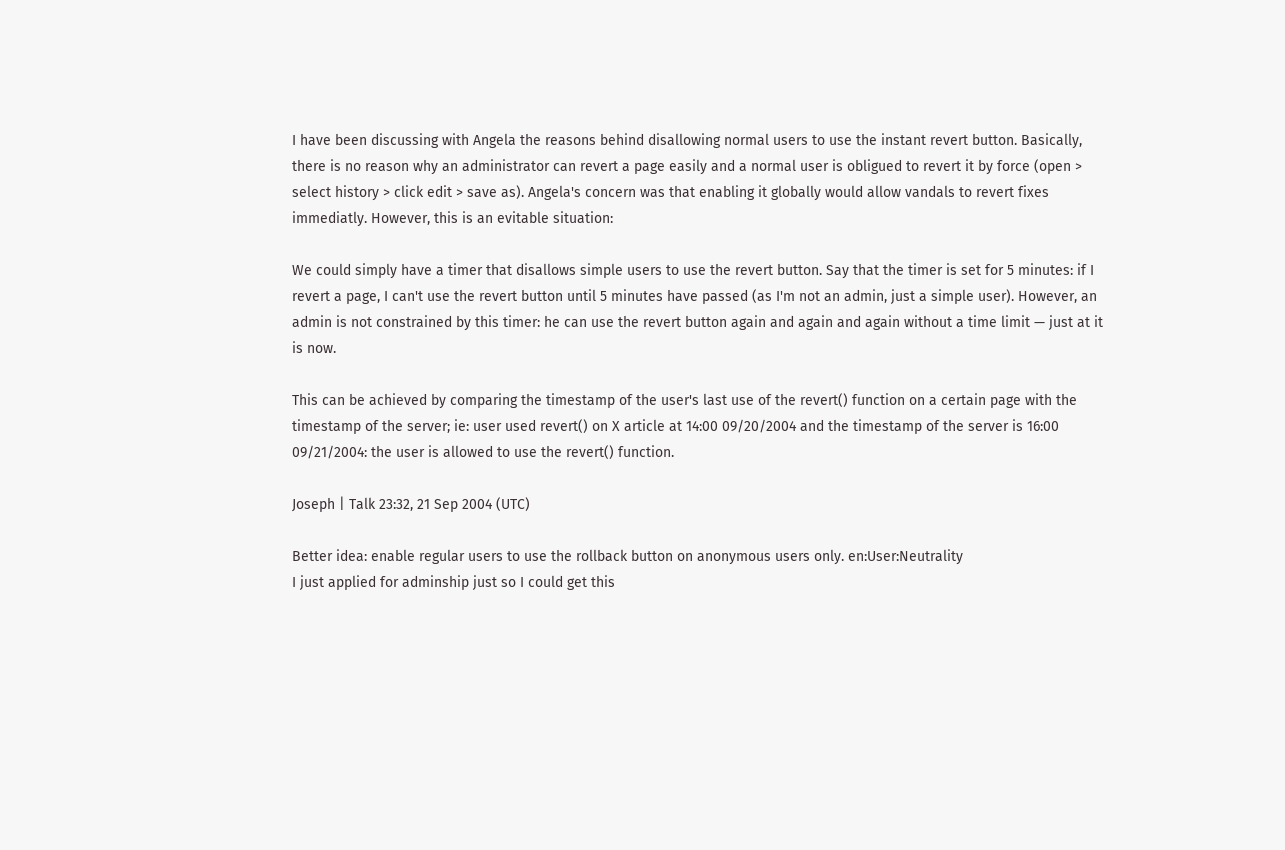I have been discussing with Angela the reasons behind disallowing normal users to use the instant revert button. Basically, there is no reason why an administrator can revert a page easily and a normal user is obligued to revert it by force (open > select history > click edit > save as). Angela's concern was that enabling it globally would allow vandals to revert fixes immediatly. However, this is an evitable situation:

We could simply have a timer that disallows simple users to use the revert button. Say that the timer is set for 5 minutes: if I revert a page, I can't use the revert button until 5 minutes have passed (as I'm not an admin, just a simple user). However, an admin is not constrained by this timer: he can use the revert button again and again and again without a time limit — just at it is now.

This can be achieved by comparing the timestamp of the user's last use of the revert() function on a certain page with the timestamp of the server; ie: user used revert() on X article at 14:00 09/20/2004 and the timestamp of the server is 16:00 09/21/2004: the user is allowed to use the revert() function.

Joseph | Talk 23:32, 21 Sep 2004 (UTC)

Better idea: enable regular users to use the rollback button on anonymous users only. en:User:Neutrality
I just applied for adminship just so I could get this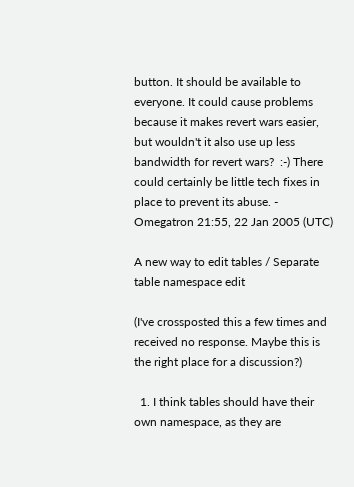button. It should be available to everyone. It could cause problems because it makes revert wars easier, but wouldn't it also use up less bandwidth for revert wars?  :-) There could certainly be little tech fixes in place to prevent its abuse. - Omegatron 21:55, 22 Jan 2005 (UTC)

A new way to edit tables / Separate table namespace edit

(I've crossposted this a few times and received no response. Maybe this is the right place for a discussion?)

  1. I think tables should have their own namespace, as they are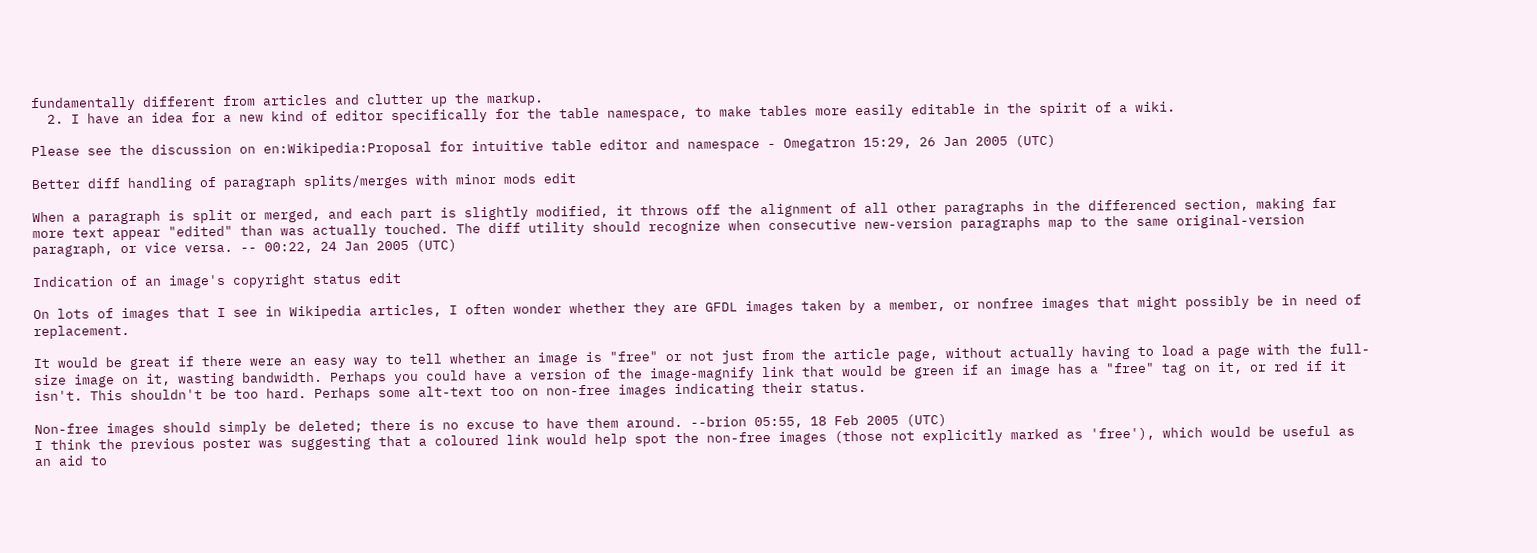fundamentally different from articles and clutter up the markup.
  2. I have an idea for a new kind of editor specifically for the table namespace, to make tables more easily editable in the spirit of a wiki.

Please see the discussion on en:Wikipedia:Proposal for intuitive table editor and namespace - Omegatron 15:29, 26 Jan 2005 (UTC)

Better diff handling of paragraph splits/merges with minor mods edit

When a paragraph is split or merged, and each part is slightly modified, it throws off the alignment of all other paragraphs in the differenced section, making far more text appear "edited" than was actually touched. The diff utility should recognize when consecutive new-version paragraphs map to the same original-version paragraph, or vice versa. -- 00:22, 24 Jan 2005 (UTC)

Indication of an image's copyright status edit

On lots of images that I see in Wikipedia articles, I often wonder whether they are GFDL images taken by a member, or nonfree images that might possibly be in need of replacement.

It would be great if there were an easy way to tell whether an image is "free" or not just from the article page, without actually having to load a page with the full-size image on it, wasting bandwidth. Perhaps you could have a version of the image-magnify link that would be green if an image has a "free" tag on it, or red if it isn't. This shouldn't be too hard. Perhaps some alt-text too on non-free images indicating their status.

Non-free images should simply be deleted; there is no excuse to have them around. --brion 05:55, 18 Feb 2005 (UTC)
I think the previous poster was suggesting that a coloured link would help spot the non-free images (those not explicitly marked as 'free'), which would be useful as an aid to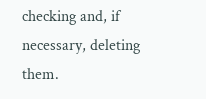checking and, if necessary, deleting them.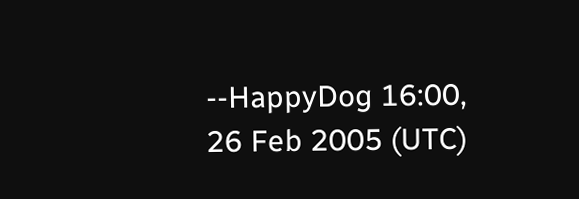--HappyDog 16:00, 26 Feb 2005 (UTC)